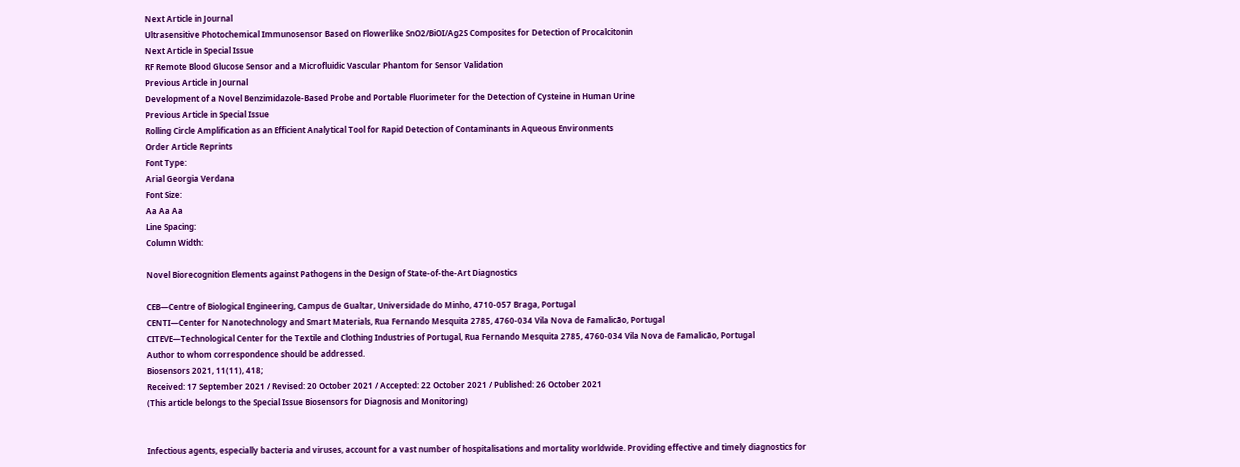Next Article in Journal
Ultrasensitive Photochemical Immunosensor Based on Flowerlike SnO2/BiOI/Ag2S Composites for Detection of Procalcitonin
Next Article in Special Issue
RF Remote Blood Glucose Sensor and a Microfluidic Vascular Phantom for Sensor Validation
Previous Article in Journal
Development of a Novel Benzimidazole-Based Probe and Portable Fluorimeter for the Detection of Cysteine in Human Urine
Previous Article in Special Issue
Rolling Circle Amplification as an Efficient Analytical Tool for Rapid Detection of Contaminants in Aqueous Environments
Order Article Reprints
Font Type:
Arial Georgia Verdana
Font Size:
Aa Aa Aa
Line Spacing:
Column Width:

Novel Biorecognition Elements against Pathogens in the Design of State-of-the-Art Diagnostics

CEB—Centre of Biological Engineering, Campus de Gualtar, Universidade do Minho, 4710-057 Braga, Portugal
CENTI—Center for Nanotechnology and Smart Materials, Rua Fernando Mesquita 2785, 4760-034 Vila Nova de Famalicão, Portugal
CITEVE—Technological Center for the Textile and Clothing Industries of Portugal, Rua Fernando Mesquita 2785, 4760-034 Vila Nova de Famalicão, Portugal
Author to whom correspondence should be addressed.
Biosensors 2021, 11(11), 418;
Received: 17 September 2021 / Revised: 20 October 2021 / Accepted: 22 October 2021 / Published: 26 October 2021
(This article belongs to the Special Issue Biosensors for Diagnosis and Monitoring)


Infectious agents, especially bacteria and viruses, account for a vast number of hospitalisations and mortality worldwide. Providing effective and timely diagnostics for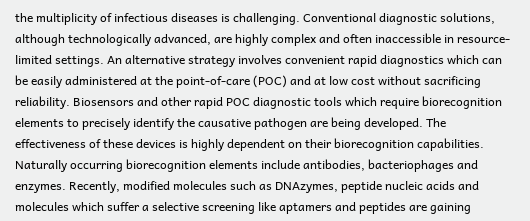the multiplicity of infectious diseases is challenging. Conventional diagnostic solutions, although technologically advanced, are highly complex and often inaccessible in resource-limited settings. An alternative strategy involves convenient rapid diagnostics which can be easily administered at the point-of-care (POC) and at low cost without sacrificing reliability. Biosensors and other rapid POC diagnostic tools which require biorecognition elements to precisely identify the causative pathogen are being developed. The effectiveness of these devices is highly dependent on their biorecognition capabilities. Naturally occurring biorecognition elements include antibodies, bacteriophages and enzymes. Recently, modified molecules such as DNAzymes, peptide nucleic acids and molecules which suffer a selective screening like aptamers and peptides are gaining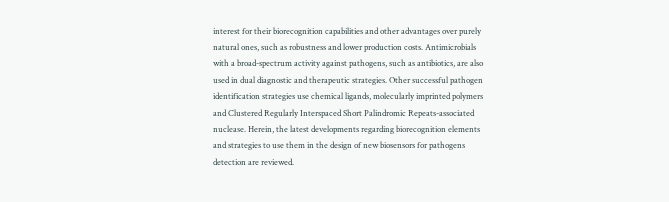interest for their biorecognition capabilities and other advantages over purely natural ones, such as robustness and lower production costs. Antimicrobials with a broad-spectrum activity against pathogens, such as antibiotics, are also used in dual diagnostic and therapeutic strategies. Other successful pathogen identification strategies use chemical ligands, molecularly imprinted polymers and Clustered Regularly Interspaced Short Palindromic Repeats-associated nuclease. Herein, the latest developments regarding biorecognition elements and strategies to use them in the design of new biosensors for pathogens detection are reviewed.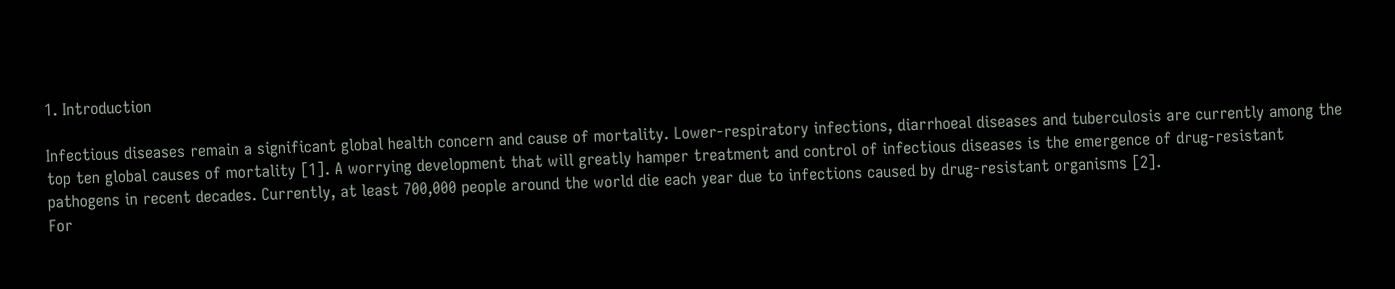1. Introduction

Infectious diseases remain a significant global health concern and cause of mortality. Lower-respiratory infections, diarrhoeal diseases and tuberculosis are currently among the top ten global causes of mortality [1]. A worrying development that will greatly hamper treatment and control of infectious diseases is the emergence of drug-resistant pathogens in recent decades. Currently, at least 700,000 people around the world die each year due to infections caused by drug-resistant organisms [2].
For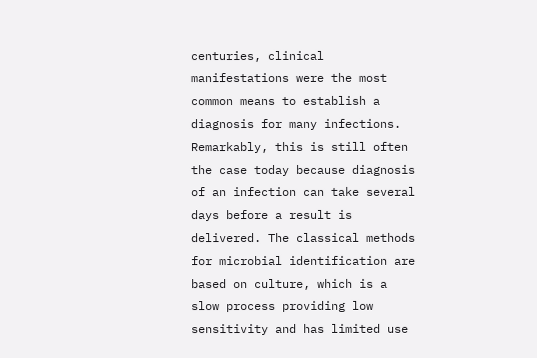centuries, clinical manifestations were the most common means to establish a diagnosis for many infections. Remarkably, this is still often the case today because diagnosis of an infection can take several days before a result is delivered. The classical methods for microbial identification are based on culture, which is a slow process providing low sensitivity and has limited use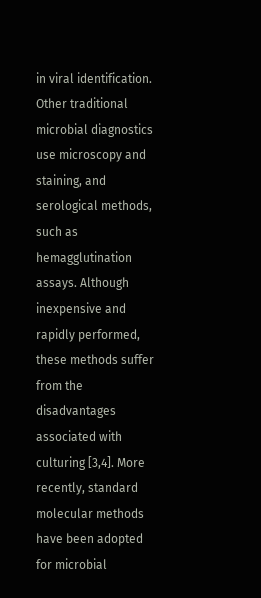in viral identification. Other traditional microbial diagnostics use microscopy and staining, and serological methods, such as hemagglutination assays. Although inexpensive and rapidly performed, these methods suffer from the disadvantages associated with culturing [3,4]. More recently, standard molecular methods have been adopted for microbial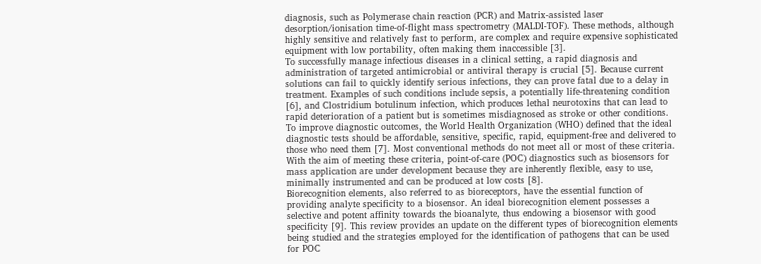diagnosis, such as Polymerase chain reaction (PCR) and Matrix-assisted laser desorption/ionisation time-of-flight mass spectrometry (MALDI-TOF). These methods, although highly sensitive and relatively fast to perform, are complex and require expensive sophisticated equipment with low portability, often making them inaccessible [3].
To successfully manage infectious diseases in a clinical setting, a rapid diagnosis and administration of targeted antimicrobial or antiviral therapy is crucial [5]. Because current solutions can fail to quickly identify serious infections, they can prove fatal due to a delay in treatment. Examples of such conditions include sepsis, a potentially life-threatening condition [6], and Clostridium botulinum infection, which produces lethal neurotoxins that can lead to rapid deterioration of a patient but is sometimes misdiagnosed as stroke or other conditions. To improve diagnostic outcomes, the World Health Organization (WHO) defined that the ideal diagnostic tests should be affordable, sensitive, specific, rapid, equipment-free and delivered to those who need them [7]. Most conventional methods do not meet all or most of these criteria. With the aim of meeting these criteria, point-of-care (POC) diagnostics such as biosensors for mass application are under development because they are inherently flexible, easy to use, minimally instrumented and can be produced at low costs [8].
Biorecognition elements, also referred to as bioreceptors, have the essential function of providing analyte specificity to a biosensor. An ideal biorecognition element possesses a selective and potent affinity towards the bioanalyte, thus endowing a biosensor with good specificity [9]. This review provides an update on the different types of biorecognition elements being studied and the strategies employed for the identification of pathogens that can be used for POC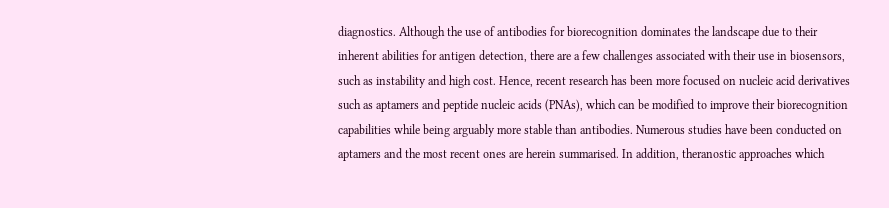diagnostics. Although the use of antibodies for biorecognition dominates the landscape due to their inherent abilities for antigen detection, there are a few challenges associated with their use in biosensors, such as instability and high cost. Hence, recent research has been more focused on nucleic acid derivatives such as aptamers and peptide nucleic acids (PNAs), which can be modified to improve their biorecognition capabilities while being arguably more stable than antibodies. Numerous studies have been conducted on aptamers and the most recent ones are herein summarised. In addition, theranostic approaches which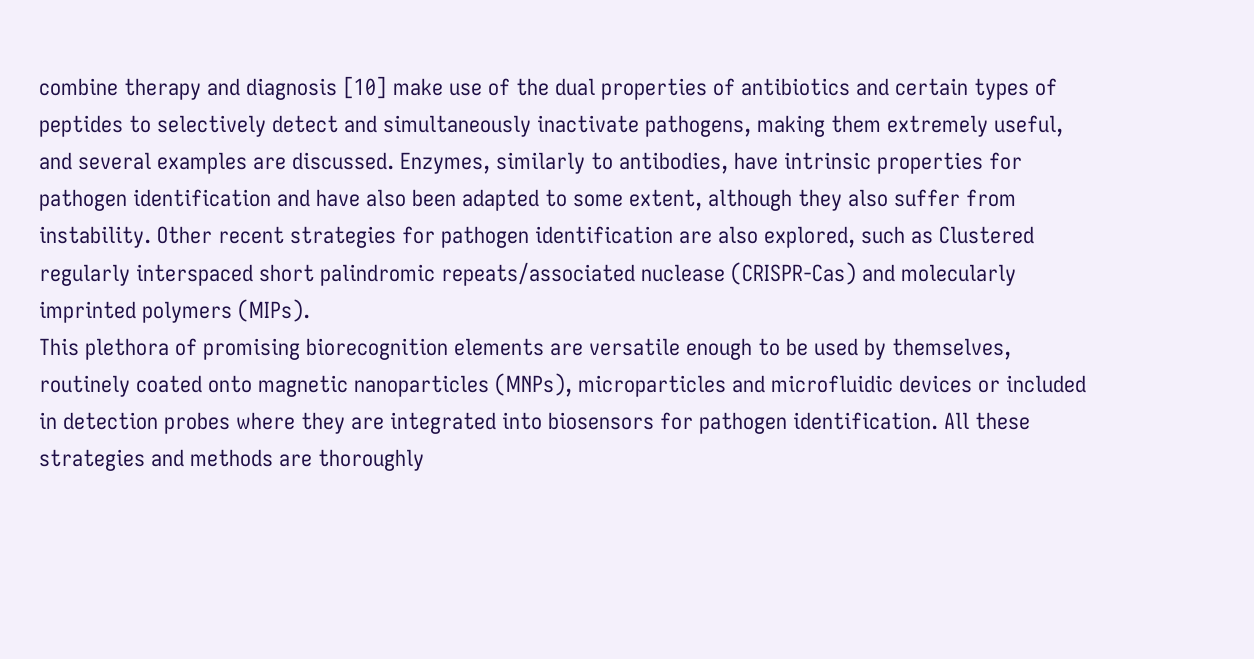combine therapy and diagnosis [10] make use of the dual properties of antibiotics and certain types of peptides to selectively detect and simultaneously inactivate pathogens, making them extremely useful, and several examples are discussed. Enzymes, similarly to antibodies, have intrinsic properties for pathogen identification and have also been adapted to some extent, although they also suffer from instability. Other recent strategies for pathogen identification are also explored, such as Clustered regularly interspaced short palindromic repeats/associated nuclease (CRISPR-Cas) and molecularly imprinted polymers (MIPs).
This plethora of promising biorecognition elements are versatile enough to be used by themselves, routinely coated onto magnetic nanoparticles (MNPs), microparticles and microfluidic devices or included in detection probes where they are integrated into biosensors for pathogen identification. All these strategies and methods are thoroughly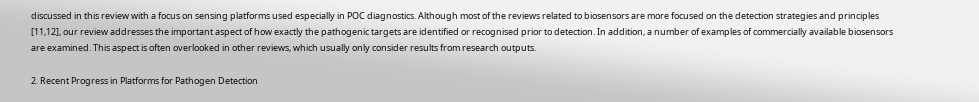discussed in this review with a focus on sensing platforms used especially in POC diagnostics. Although most of the reviews related to biosensors are more focused on the detection strategies and principles [11,12], our review addresses the important aspect of how exactly the pathogenic targets are identified or recognised prior to detection. In addition, a number of examples of commercially available biosensors are examined. This aspect is often overlooked in other reviews, which usually only consider results from research outputs.

2. Recent Progress in Platforms for Pathogen Detection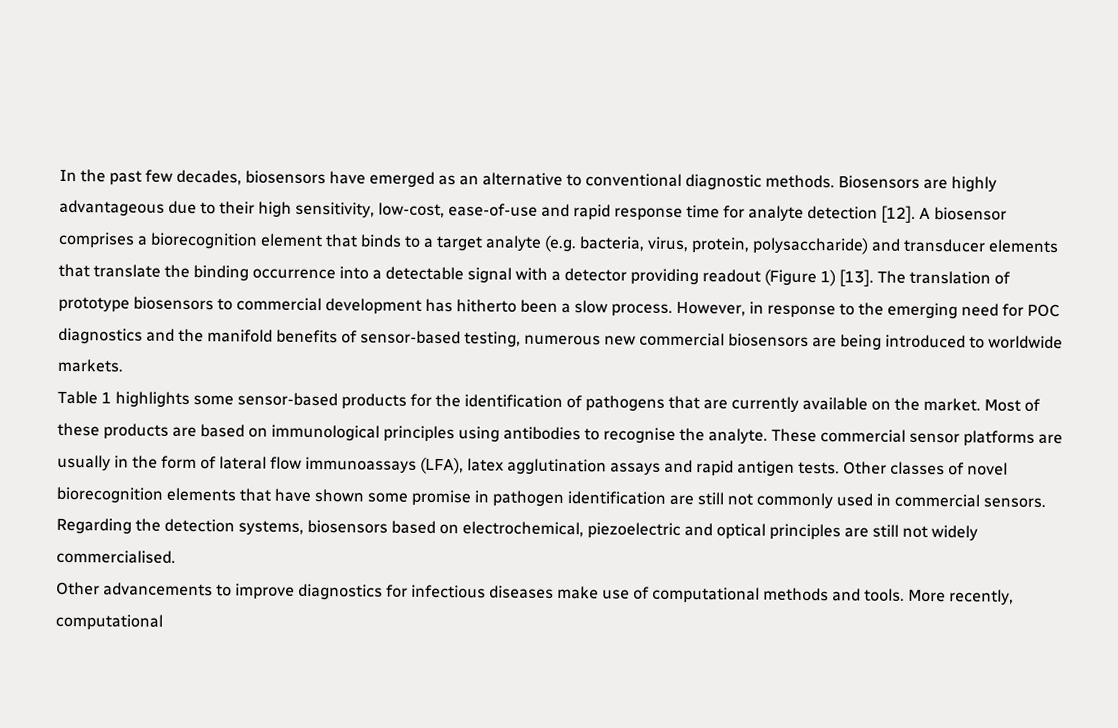In the past few decades, biosensors have emerged as an alternative to conventional diagnostic methods. Biosensors are highly advantageous due to their high sensitivity, low-cost, ease-of-use and rapid response time for analyte detection [12]. A biosensor comprises a biorecognition element that binds to a target analyte (e.g. bacteria, virus, protein, polysaccharide) and transducer elements that translate the binding occurrence into a detectable signal with a detector providing readout (Figure 1) [13]. The translation of prototype biosensors to commercial development has hitherto been a slow process. However, in response to the emerging need for POC diagnostics and the manifold benefits of sensor-based testing, numerous new commercial biosensors are being introduced to worldwide markets.
Table 1 highlights some sensor-based products for the identification of pathogens that are currently available on the market. Most of these products are based on immunological principles using antibodies to recognise the analyte. These commercial sensor platforms are usually in the form of lateral flow immunoassays (LFA), latex agglutination assays and rapid antigen tests. Other classes of novel biorecognition elements that have shown some promise in pathogen identification are still not commonly used in commercial sensors. Regarding the detection systems, biosensors based on electrochemical, piezoelectric and optical principles are still not widely commercialised.
Other advancements to improve diagnostics for infectious diseases make use of computational methods and tools. More recently, computational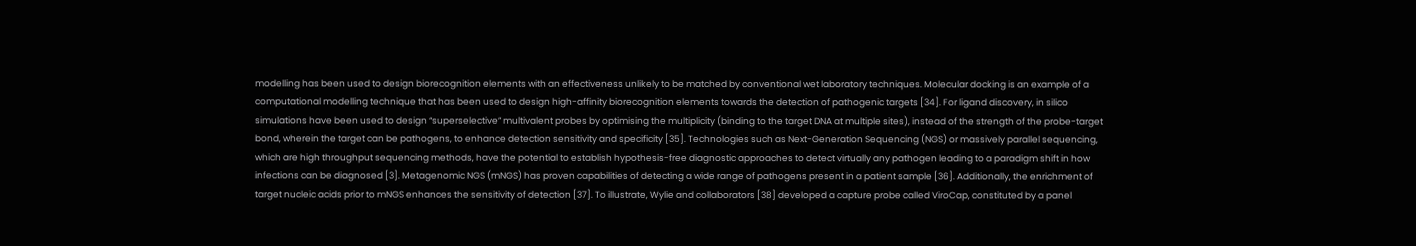modelling has been used to design biorecognition elements with an effectiveness unlikely to be matched by conventional wet laboratory techniques. Molecular docking is an example of a computational modelling technique that has been used to design high-affinity biorecognition elements towards the detection of pathogenic targets [34]. For ligand discovery, in silico simulations have been used to design “superselective” multivalent probes by optimising the multiplicity (binding to the target DNA at multiple sites), instead of the strength of the probe-target bond, wherein the target can be pathogens, to enhance detection sensitivity and specificity [35]. Technologies such as Next-Generation Sequencing (NGS) or massively parallel sequencing, which are high throughput sequencing methods, have the potential to establish hypothesis-free diagnostic approaches to detect virtually any pathogen leading to a paradigm shift in how infections can be diagnosed [3]. Metagenomic NGS (mNGS) has proven capabilities of detecting a wide range of pathogens present in a patient sample [36]. Additionally, the enrichment of target nucleic acids prior to mNGS enhances the sensitivity of detection [37]. To illustrate, Wylie and collaborators [38] developed a capture probe called ViroCap, constituted by a panel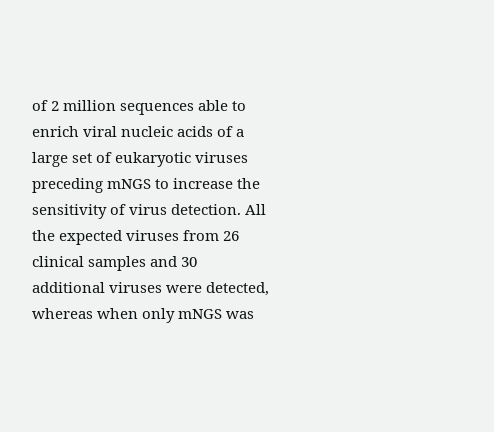of 2 million sequences able to enrich viral nucleic acids of a large set of eukaryotic viruses preceding mNGS to increase the sensitivity of virus detection. All the expected viruses from 26 clinical samples and 30 additional viruses were detected, whereas when only mNGS was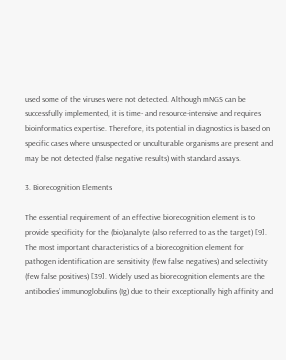used some of the viruses were not detected. Although mNGS can be successfully implemented, it is time- and resource-intensive and requires bioinformatics expertise. Therefore, its potential in diagnostics is based on specific cases where unsuspected or unculturable organisms are present and may be not detected (false negative results) with standard assays.

3. Biorecognition Elements

The essential requirement of an effective biorecognition element is to provide specificity for the (bio)analyte (also referred to as the target) [9]. The most important characteristics of a biorecognition element for pathogen identification are sensitivity (few false negatives) and selectivity (few false positives) [39]. Widely used as biorecognition elements are the antibodies’ immunoglobulins (Ig) due to their exceptionally high affinity and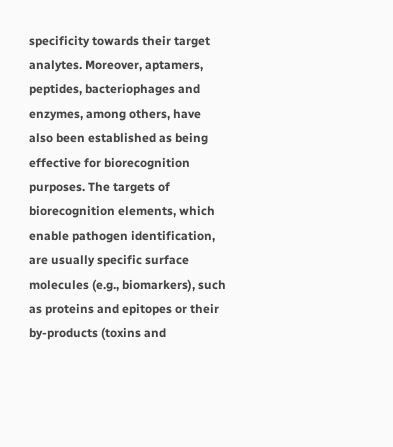specificity towards their target analytes. Moreover, aptamers, peptides, bacteriophages and enzymes, among others, have also been established as being effective for biorecognition purposes. The targets of biorecognition elements, which enable pathogen identification, are usually specific surface molecules (e.g., biomarkers), such as proteins and epitopes or their by-products (toxins and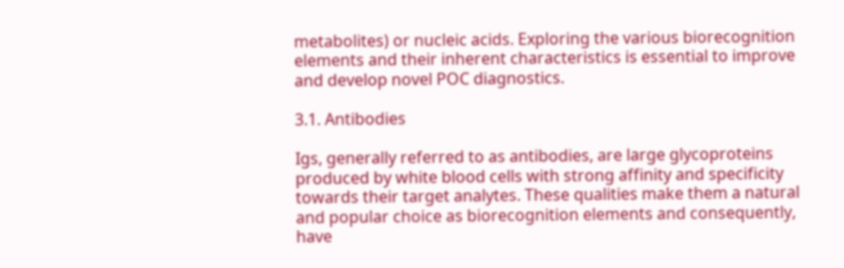metabolites) or nucleic acids. Exploring the various biorecognition elements and their inherent characteristics is essential to improve and develop novel POC diagnostics.

3.1. Antibodies

Igs, generally referred to as antibodies, are large glycoproteins produced by white blood cells with strong affinity and specificity towards their target analytes. These qualities make them a natural and popular choice as biorecognition elements and consequently, have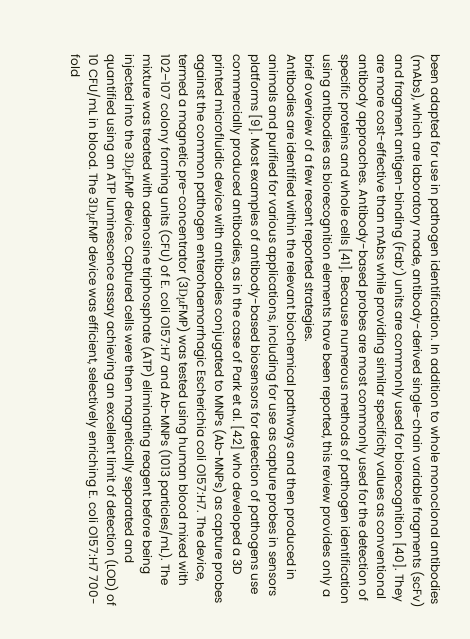been adapted for use in pathogen identification. In addition to whole monoclonal antibodies (mAbs), which are laboratory made, antibody-derived single-chain variable fragments (scFv) and fragment antigen-binding (Fab’) units are commonly used for biorecognition [40]. They are more cost-effective than mAbs while providing similar specificity values as conventional antibody approaches. Antibody-based probes are most commonly used for the detection of specific proteins and whole cells [41]. Because numerous methods of pathogen identification using antibodies as biorecognition elements have been reported, this review provides only a brief overview of a few recent reported strategies.
Antibodies are identified within the relevant biochemical pathways and then produced in animals and purified for various applications, including for use as capture probes in sensors platforms [9]. Most examples of antibody-based biosensors for detection of pathogens use commercially produced antibodies, as in the case of Park et al. [42] who developed a 3D printed microfluidic device with antibodies conjugated to MNPs (Ab-MNPs) as capture probes against the common pathogen enterohaemorrhagic Escherichia coli O157:H7. The device, termed a magnetic pre-concentrator (3DμFMP) was tested using human blood mixed with 102–107 colony forming units (CFU) of E. coli O157:H7 and Ab-MNPs (1013 particles/mL). The mixture was treated with adenosine triphosphate (ATP) eliminating reagent before being injected into the 3DμFMP device. Captured cells were then magnetically separated and quantified using an ATP luminescence assay achieving an excellent limit of detection (LOD) of 10 CFU/mL in blood. The 3DμFMP device was efficient, selectively enriching E. coli O157:H7 700-fold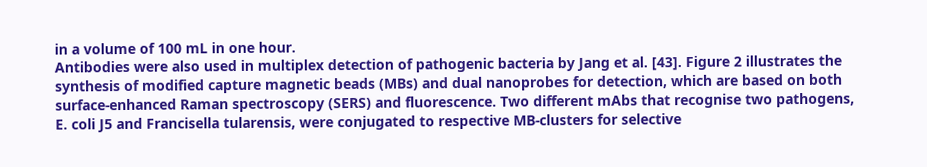in a volume of 100 mL in one hour.
Antibodies were also used in multiplex detection of pathogenic bacteria by Jang et al. [43]. Figure 2 illustrates the synthesis of modified capture magnetic beads (MBs) and dual nanoprobes for detection, which are based on both surface-enhanced Raman spectroscopy (SERS) and fluorescence. Two different mAbs that recognise two pathogens, E. coli J5 and Francisella tularensis, were conjugated to respective MB-clusters for selective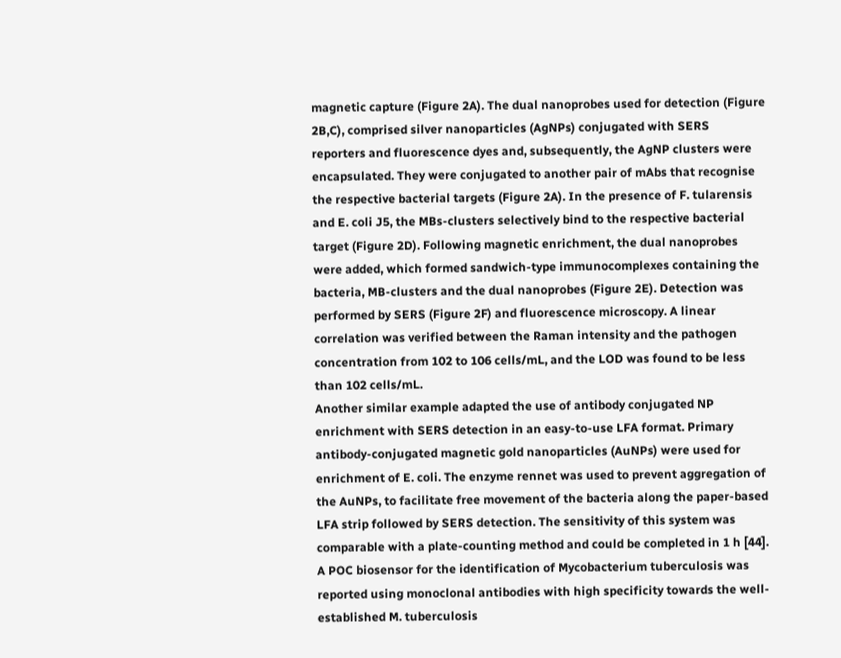magnetic capture (Figure 2A). The dual nanoprobes used for detection (Figure 2B,C), comprised silver nanoparticles (AgNPs) conjugated with SERS reporters and fluorescence dyes and, subsequently, the AgNP clusters were encapsulated. They were conjugated to another pair of mAbs that recognise the respective bacterial targets (Figure 2A). In the presence of F. tularensis and E. coli J5, the MBs-clusters selectively bind to the respective bacterial target (Figure 2D). Following magnetic enrichment, the dual nanoprobes were added, which formed sandwich-type immunocomplexes containing the bacteria, MB-clusters and the dual nanoprobes (Figure 2E). Detection was performed by SERS (Figure 2F) and fluorescence microscopy. A linear correlation was verified between the Raman intensity and the pathogen concentration from 102 to 106 cells/mL, and the LOD was found to be less than 102 cells/mL.
Another similar example adapted the use of antibody conjugated NP enrichment with SERS detection in an easy-to-use LFA format. Primary antibody-conjugated magnetic gold nanoparticles (AuNPs) were used for enrichment of E. coli. The enzyme rennet was used to prevent aggregation of the AuNPs, to facilitate free movement of the bacteria along the paper-based LFA strip followed by SERS detection. The sensitivity of this system was comparable with a plate-counting method and could be completed in 1 h [44].
A POC biosensor for the identification of Mycobacterium tuberculosis was reported using monoclonal antibodies with high specificity towards the well-established M. tuberculosis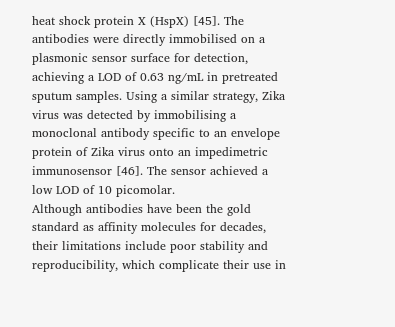heat shock protein X (HspX) [45]. The antibodies were directly immobilised on a plasmonic sensor surface for detection, achieving a LOD of 0.63 ng/mL in pretreated sputum samples. Using a similar strategy, Zika virus was detected by immobilising a monoclonal antibody specific to an envelope protein of Zika virus onto an impedimetric immunosensor [46]. The sensor achieved a low LOD of 10 picomolar.
Although antibodies have been the gold standard as affinity molecules for decades, their limitations include poor stability and reproducibility, which complicate their use in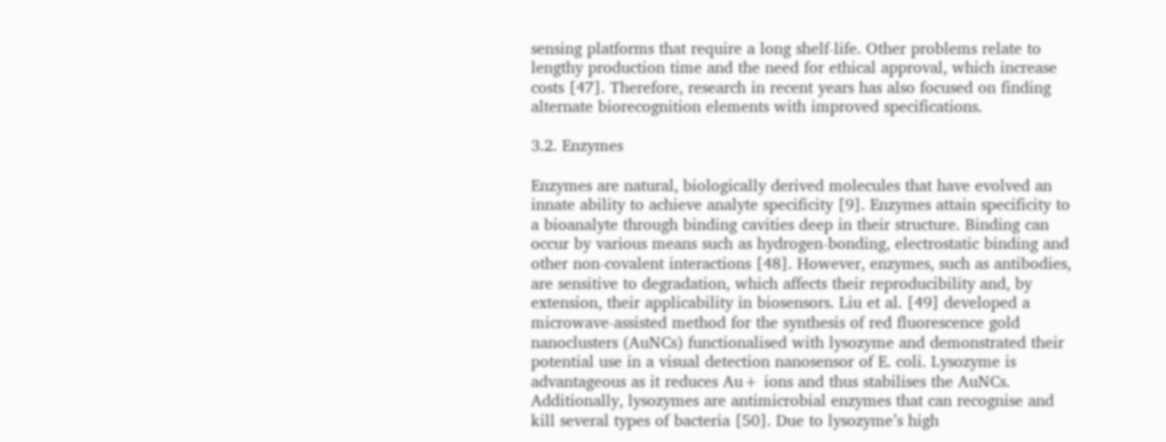sensing platforms that require a long shelf-life. Other problems relate to lengthy production time and the need for ethical approval, which increase costs [47]. Therefore, research in recent years has also focused on finding alternate biorecognition elements with improved specifications.

3.2. Enzymes

Enzymes are natural, biologically derived molecules that have evolved an innate ability to achieve analyte specificity [9]. Enzymes attain specificity to a bioanalyte through binding cavities deep in their structure. Binding can occur by various means such as hydrogen-bonding, electrostatic binding and other non-covalent interactions [48]. However, enzymes, such as antibodies, are sensitive to degradation, which affects their reproducibility and, by extension, their applicability in biosensors. Liu et al. [49] developed a microwave-assisted method for the synthesis of red fluorescence gold nanoclusters (AuNCs) functionalised with lysozyme and demonstrated their potential use in a visual detection nanosensor of E. coli. Lysozyme is advantageous as it reduces Au+ ions and thus stabilises the AuNCs. Additionally, lysozymes are antimicrobial enzymes that can recognise and kill several types of bacteria [50]. Due to lysozyme’s high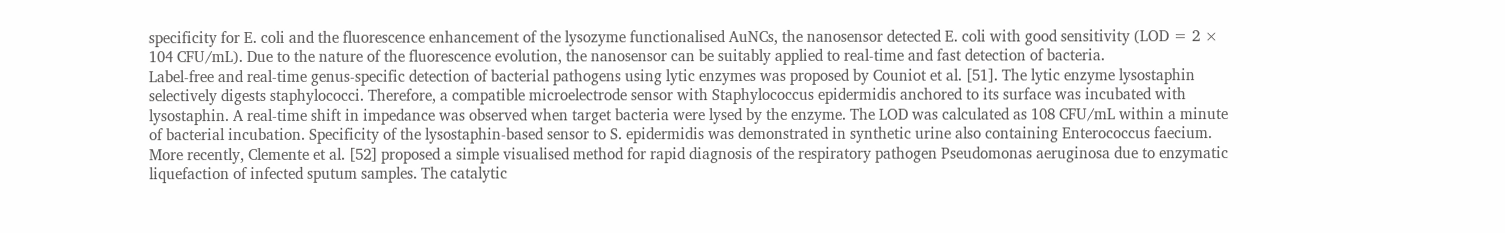specificity for E. coli and the fluorescence enhancement of the lysozyme functionalised AuNCs, the nanosensor detected E. coli with good sensitivity (LOD = 2 × 104 CFU/mL). Due to the nature of the fluorescence evolution, the nanosensor can be suitably applied to real-time and fast detection of bacteria.
Label-free and real-time genus-specific detection of bacterial pathogens using lytic enzymes was proposed by Couniot et al. [51]. The lytic enzyme lysostaphin selectively digests staphylococci. Therefore, a compatible microelectrode sensor with Staphylococcus epidermidis anchored to its surface was incubated with lysostaphin. A real-time shift in impedance was observed when target bacteria were lysed by the enzyme. The LOD was calculated as 108 CFU/mL within a minute of bacterial incubation. Specificity of the lysostaphin-based sensor to S. epidermidis was demonstrated in synthetic urine also containing Enterococcus faecium.
More recently, Clemente et al. [52] proposed a simple visualised method for rapid diagnosis of the respiratory pathogen Pseudomonas aeruginosa due to enzymatic liquefaction of infected sputum samples. The catalytic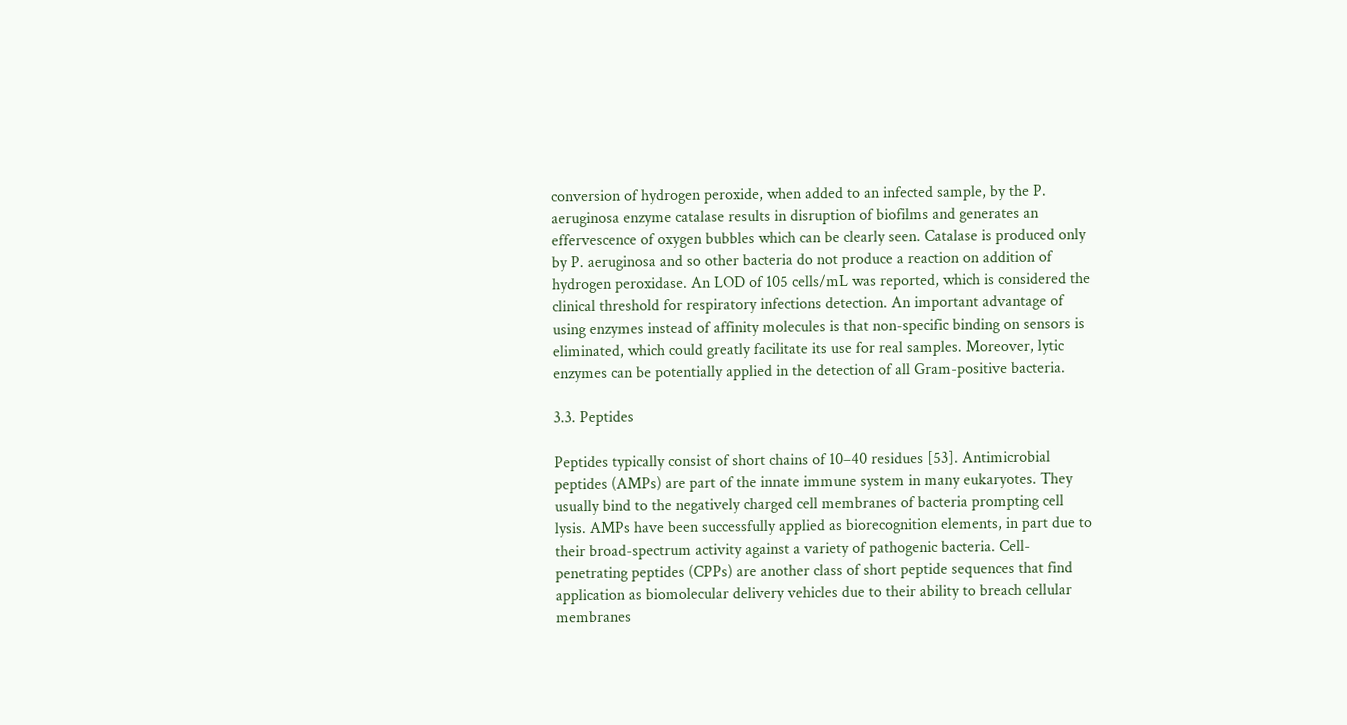conversion of hydrogen peroxide, when added to an infected sample, by the P. aeruginosa enzyme catalase results in disruption of biofilms and generates an effervescence of oxygen bubbles which can be clearly seen. Catalase is produced only by P. aeruginosa and so other bacteria do not produce a reaction on addition of hydrogen peroxidase. An LOD of 105 cells/mL was reported, which is considered the clinical threshold for respiratory infections detection. An important advantage of using enzymes instead of affinity molecules is that non-specific binding on sensors is eliminated, which could greatly facilitate its use for real samples. Moreover, lytic enzymes can be potentially applied in the detection of all Gram-positive bacteria.

3.3. Peptides

Peptides typically consist of short chains of 10–40 residues [53]. Antimicrobial peptides (AMPs) are part of the innate immune system in many eukaryotes. They usually bind to the negatively charged cell membranes of bacteria prompting cell lysis. AMPs have been successfully applied as biorecognition elements, in part due to their broad-spectrum activity against a variety of pathogenic bacteria. Cell-penetrating peptides (CPPs) are another class of short peptide sequences that find application as biomolecular delivery vehicles due to their ability to breach cellular membranes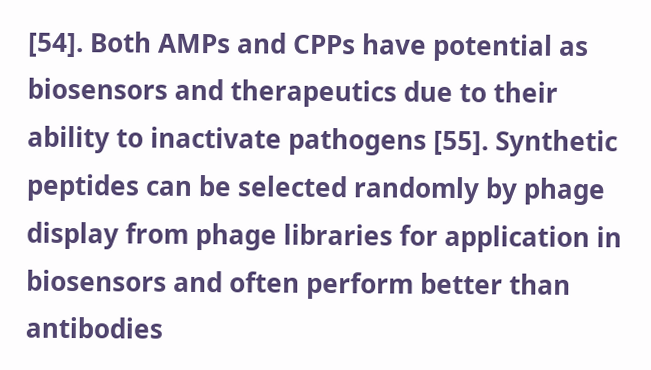[54]. Both AMPs and CPPs have potential as biosensors and therapeutics due to their ability to inactivate pathogens [55]. Synthetic peptides can be selected randomly by phage display from phage libraries for application in biosensors and often perform better than antibodies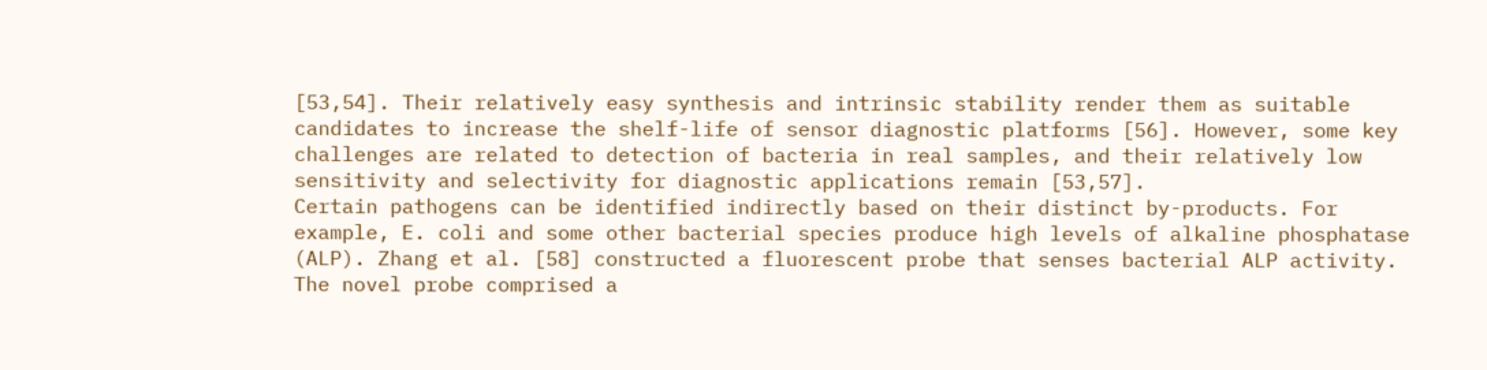[53,54]. Their relatively easy synthesis and intrinsic stability render them as suitable candidates to increase the shelf-life of sensor diagnostic platforms [56]. However, some key challenges are related to detection of bacteria in real samples, and their relatively low sensitivity and selectivity for diagnostic applications remain [53,57].
Certain pathogens can be identified indirectly based on their distinct by-products. For example, E. coli and some other bacterial species produce high levels of alkaline phosphatase (ALP). Zhang et al. [58] constructed a fluorescent probe that senses bacterial ALP activity. The novel probe comprised a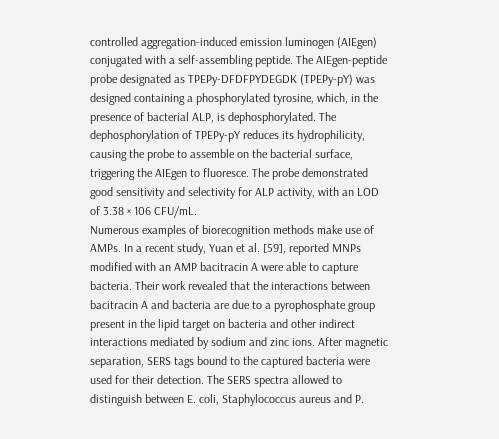controlled aggregation-induced emission luminogen (AIEgen) conjugated with a self-assembling peptide. The AIEgen-peptide probe designated as TPEPy-DFDFPYDEGDK (TPEPy-pY) was designed containing a phosphorylated tyrosine, which, in the presence of bacterial ALP, is dephosphorylated. The dephosphorylation of TPEPy-pY reduces its hydrophilicity, causing the probe to assemble on the bacterial surface, triggering the AIEgen to fluoresce. The probe demonstrated good sensitivity and selectivity for ALP activity, with an LOD of 3.38 × 106 CFU/mL.
Numerous examples of biorecognition methods make use of AMPs. In a recent study, Yuan et al. [59], reported MNPs modified with an AMP bacitracin A were able to capture bacteria. Their work revealed that the interactions between bacitracin A and bacteria are due to a pyrophosphate group present in the lipid target on bacteria and other indirect interactions mediated by sodium and zinc ions. After magnetic separation, SERS tags bound to the captured bacteria were used for their detection. The SERS spectra allowed to distinguish between E. coli, Staphylococcus aureus and P.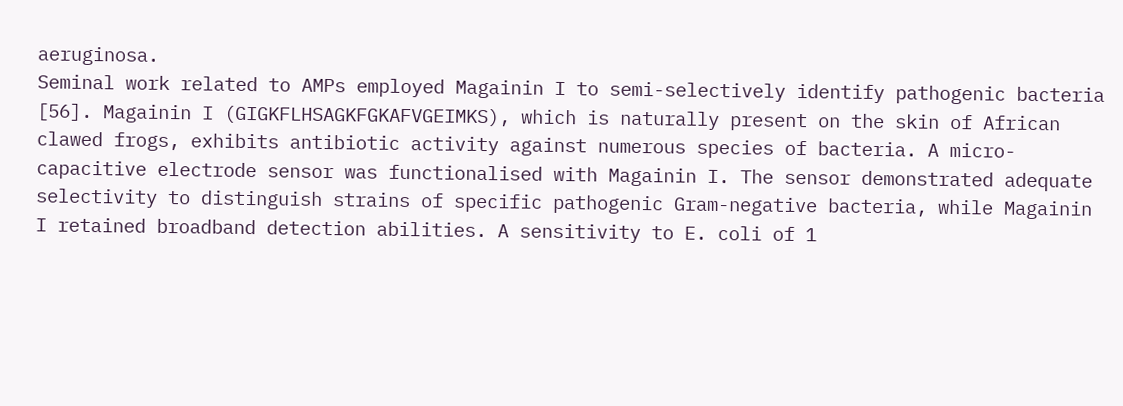aeruginosa.
Seminal work related to AMPs employed Magainin I to semi-selectively identify pathogenic bacteria [56]. Magainin I (GIGKFLHSAGKFGKAFVGEIMKS), which is naturally present on the skin of African clawed frogs, exhibits antibiotic activity against numerous species of bacteria. A micro-capacitive electrode sensor was functionalised with Magainin I. The sensor demonstrated adequate selectivity to distinguish strains of specific pathogenic Gram-negative bacteria, while Magainin I retained broadband detection abilities. A sensitivity to E. coli of 1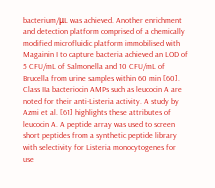bacterium/μL was achieved. Another enrichment and detection platform comprised of a chemically modified microfluidic platform immobilised with Magainin I to capture bacteria achieved an LOD of 5 CFU/mL of Salmonella and 10 CFU/mL of Brucella from urine samples within 60 min [60].
Class IIa bacteriocin AMPs such as leucocin A are noted for their anti-Listeria activity. A study by Azmi et al. [61] highlights these attributes of leucocin A. A peptide array was used to screen short peptides from a synthetic peptide library with selectivity for Listeria monocytogenes for use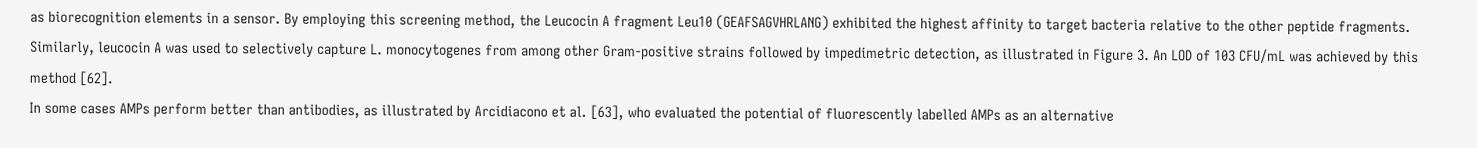as biorecognition elements in a sensor. By employing this screening method, the Leucocin A fragment Leu10 (GEAFSAGVHRLANG) exhibited the highest affinity to target bacteria relative to the other peptide fragments. Similarly, leucocin A was used to selectively capture L. monocytogenes from among other Gram-positive strains followed by impedimetric detection, as illustrated in Figure 3. An LOD of 103 CFU/mL was achieved by this method [62].
In some cases AMPs perform better than antibodies, as illustrated by Arcidiacono et al. [63], who evaluated the potential of fluorescently labelled AMPs as an alternative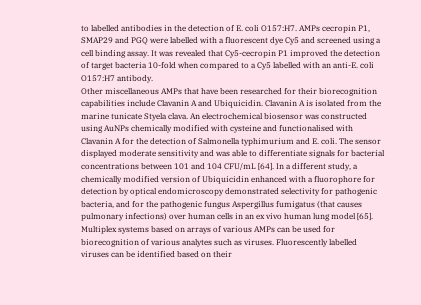to labelled antibodies in the detection of E. coli O157:H7. AMPs cecropin P1, SMAP29 and PGQ were labelled with a fluorescent dye Cy5 and screened using a cell binding assay. It was revealed that Cy5-cecropin P1 improved the detection of target bacteria 10-fold when compared to a Cy5 labelled with an anti-E. coli O157:H7 antibody.
Other miscellaneous AMPs that have been researched for their biorecognition capabilities include Clavanin A and Ubiquicidin. Clavanin A is isolated from the marine tunicate Styela clava. An electrochemical biosensor was constructed using AuNPs chemically modified with cysteine and functionalised with Clavanin A for the detection of Salmonella typhimurium and E. coli. The sensor displayed moderate sensitivity and was able to differentiate signals for bacterial concentrations between 101 and 104 CFU/mL [64]. In a different study, a chemically modified version of Ubiquicidin enhanced with a fluorophore for detection by optical endomicroscopy demonstrated selectivity for pathogenic bacteria, and for the pathogenic fungus Aspergillus fumigatus (that causes pulmonary infections) over human cells in an ex vivo human lung model [65].
Multiplex systems based on arrays of various AMPs can be used for biorecognition of various analytes such as viruses. Fluorescently labelled viruses can be identified based on their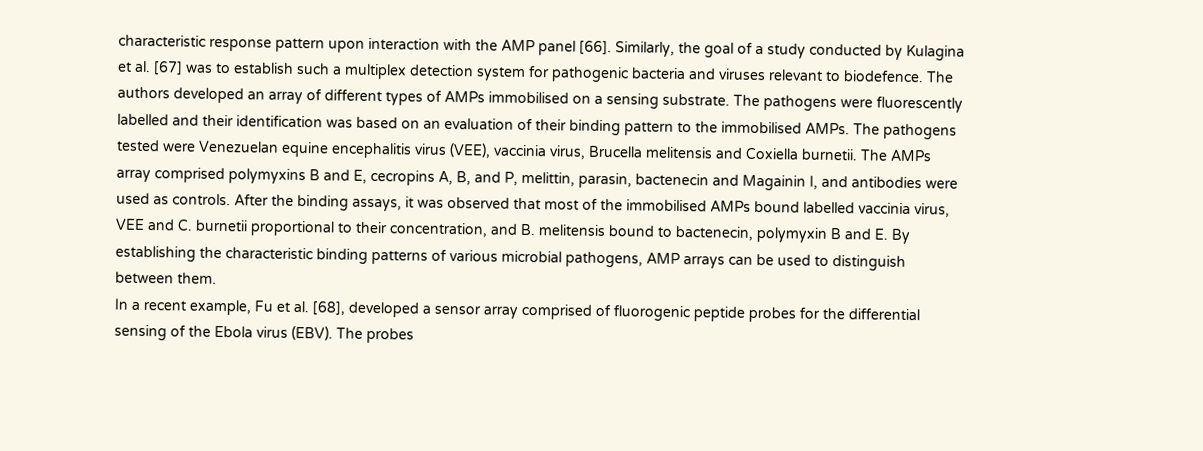characteristic response pattern upon interaction with the AMP panel [66]. Similarly, the goal of a study conducted by Kulagina et al. [67] was to establish such a multiplex detection system for pathogenic bacteria and viruses relevant to biodefence. The authors developed an array of different types of AMPs immobilised on a sensing substrate. The pathogens were fluorescently labelled and their identification was based on an evaluation of their binding pattern to the immobilised AMPs. The pathogens tested were Venezuelan equine encephalitis virus (VEE), vaccinia virus, Brucella melitensis and Coxiella burnetii. The AMPs array comprised polymyxins B and E, cecropins A, B, and P, melittin, parasin, bactenecin and Magainin I, and antibodies were used as controls. After the binding assays, it was observed that most of the immobilised AMPs bound labelled vaccinia virus, VEE and C. burnetii proportional to their concentration, and B. melitensis bound to bactenecin, polymyxin B and E. By establishing the characteristic binding patterns of various microbial pathogens, AMP arrays can be used to distinguish between them.
In a recent example, Fu et al. [68], developed a sensor array comprised of fluorogenic peptide probes for the differential sensing of the Ebola virus (EBV). The probes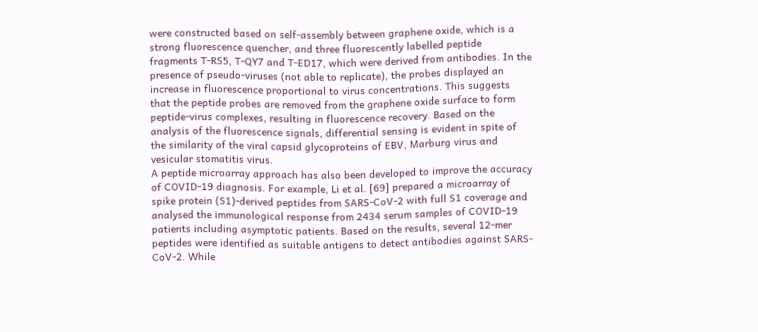were constructed based on self-assembly between graphene oxide, which is a strong fluorescence quencher, and three fluorescently labelled peptide fragments T-RS5, T-QY7 and T-ED17, which were derived from antibodies. In the presence of pseudo-viruses (not able to replicate), the probes displayed an increase in fluorescence proportional to virus concentrations. This suggests that the peptide probes are removed from the graphene oxide surface to form peptide-virus complexes, resulting in fluorescence recovery. Based on the analysis of the fluorescence signals, differential sensing is evident in spite of the similarity of the viral capsid glycoproteins of EBV, Marburg virus and vesicular stomatitis virus.
A peptide microarray approach has also been developed to improve the accuracy of COVID-19 diagnosis. For example, Li et al. [69] prepared a microarray of spike protein (S1)-derived peptides from SARS-CoV-2 with full S1 coverage and analysed the immunological response from 2434 serum samples of COVID-19 patients including asymptotic patients. Based on the results, several 12-mer peptides were identified as suitable antigens to detect antibodies against SARS-CoV-2. While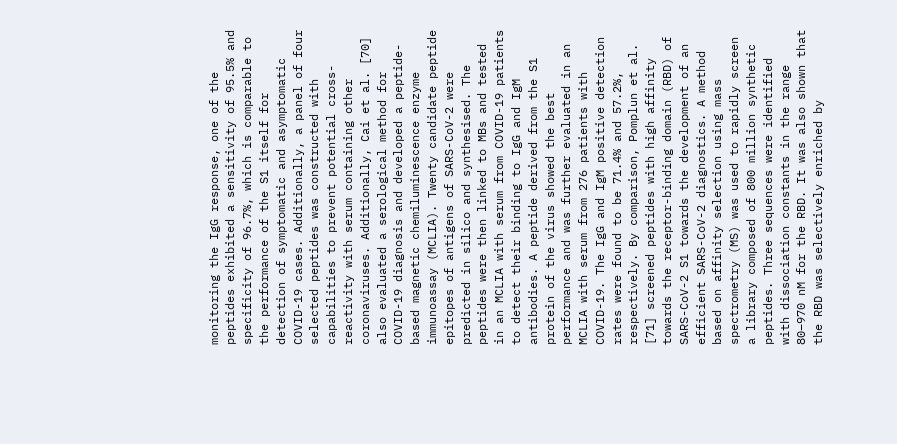monitoring the IgG response, one of the peptides exhibited a sensitivity of 95.5% and specificity of 96.7%, which is comparable to the performance of the S1 itself for detection of symptomatic and asymptomatic COVID-19 cases. Additionally, a panel of four selected peptides was constructed with capabilities to prevent potential cross-reactivity with serum containing other coronaviruses. Additionally, Cai et al. [70] also evaluated a serological method for COVID-19 diagnosis and developed a peptide-based magnetic chemiluminescence enzyme immunoassay (MCLIA). Twenty candidate peptide epitopes of antigens of SARS-CoV-2 were predicted in silico and synthesised. The peptides were then linked to MBs and tested in an MCLIA with serum from COVID-19 patients to detect their binding to IgG and IgM antibodies. A peptide derived from the S1 protein of the virus showed the best performance and was further evaluated in an MCLIA with serum from 276 patients with COVID-19. The IgG and IgM positive detection rates were found to be 71.4% and 57.2%, respectively. By comparison, Pomplun et al. [71] screened peptides with high affinity towards the receptor-binding domain (RBD) of SARS-CoV-2 S1 towards the development of an efficient SARS-CoV-2 diagnostics. A method based on affinity selection using mass spectrometry (MS) was used to rapidly screen a library composed of 800 million synthetic peptides. Three sequences were identified with dissociation constants in the range 80–970 nM for the RBD. It was also shown that the RBD was selectively enriched by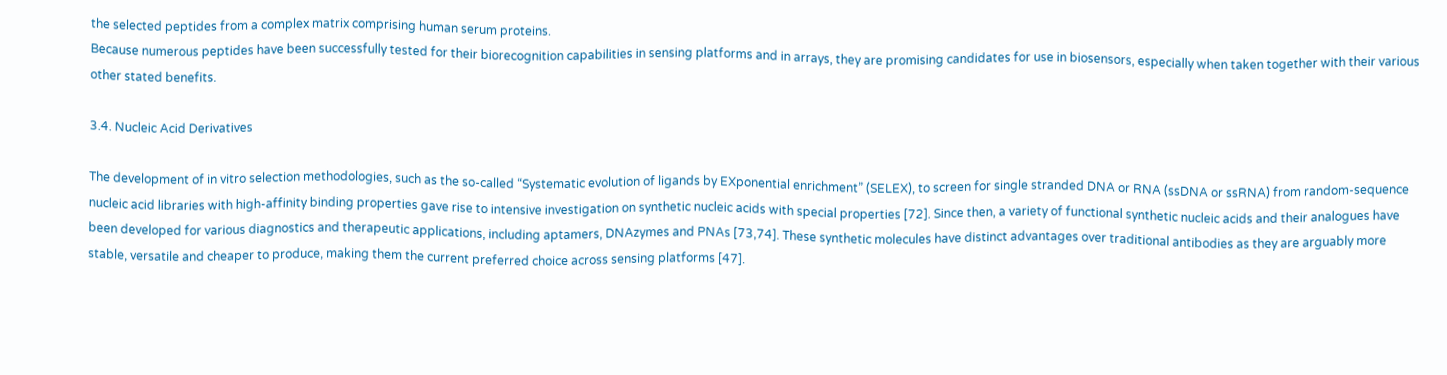the selected peptides from a complex matrix comprising human serum proteins.
Because numerous peptides have been successfully tested for their biorecognition capabilities in sensing platforms and in arrays, they are promising candidates for use in biosensors, especially when taken together with their various other stated benefits.

3.4. Nucleic Acid Derivatives

The development of in vitro selection methodologies, such as the so-called “Systematic evolution of ligands by EXponential enrichment” (SELEX), to screen for single stranded DNA or RNA (ssDNA or ssRNA) from random-sequence nucleic acid libraries with high-affinity binding properties gave rise to intensive investigation on synthetic nucleic acids with special properties [72]. Since then, a variety of functional synthetic nucleic acids and their analogues have been developed for various diagnostics and therapeutic applications, including aptamers, DNAzymes and PNAs [73,74]. These synthetic molecules have distinct advantages over traditional antibodies as they are arguably more stable, versatile and cheaper to produce, making them the current preferred choice across sensing platforms [47].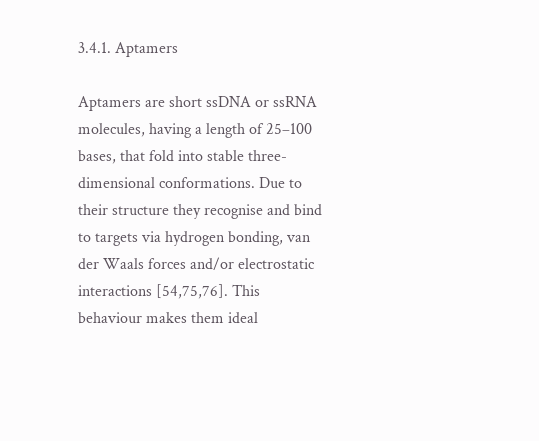3.4.1. Aptamers

Aptamers are short ssDNA or ssRNA molecules, having a length of 25–100 bases, that fold into stable three-dimensional conformations. Due to their structure they recognise and bind to targets via hydrogen bonding, van der Waals forces and/or electrostatic interactions [54,75,76]. This behaviour makes them ideal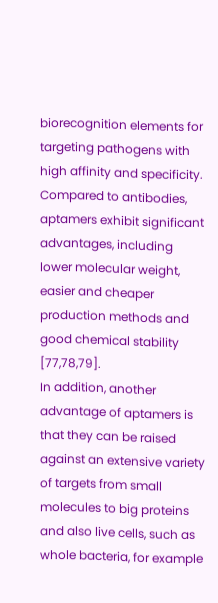biorecognition elements for targeting pathogens with high affinity and specificity. Compared to antibodies, aptamers exhibit significant advantages, including lower molecular weight, easier and cheaper production methods and good chemical stability [77,78,79].
In addition, another advantage of aptamers is that they can be raised against an extensive variety of targets from small molecules to big proteins and also live cells, such as whole bacteria, for example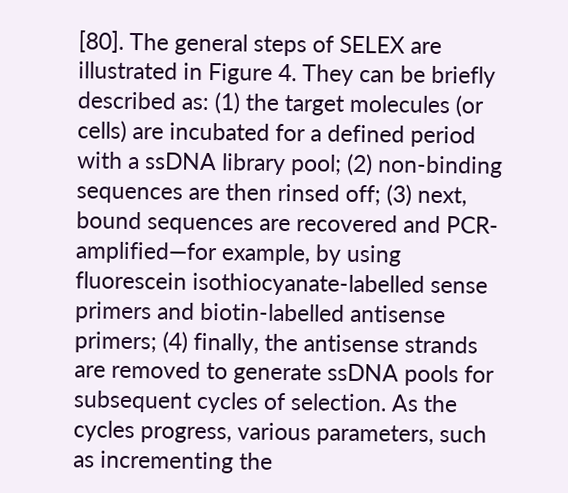[80]. The general steps of SELEX are illustrated in Figure 4. They can be briefly described as: (1) the target molecules (or cells) are incubated for a defined period with a ssDNA library pool; (2) non-binding sequences are then rinsed off; (3) next, bound sequences are recovered and PCR-amplified—for example, by using fluorescein isothiocyanate-labelled sense primers and biotin-labelled antisense primers; (4) finally, the antisense strands are removed to generate ssDNA pools for subsequent cycles of selection. As the cycles progress, various parameters, such as incrementing the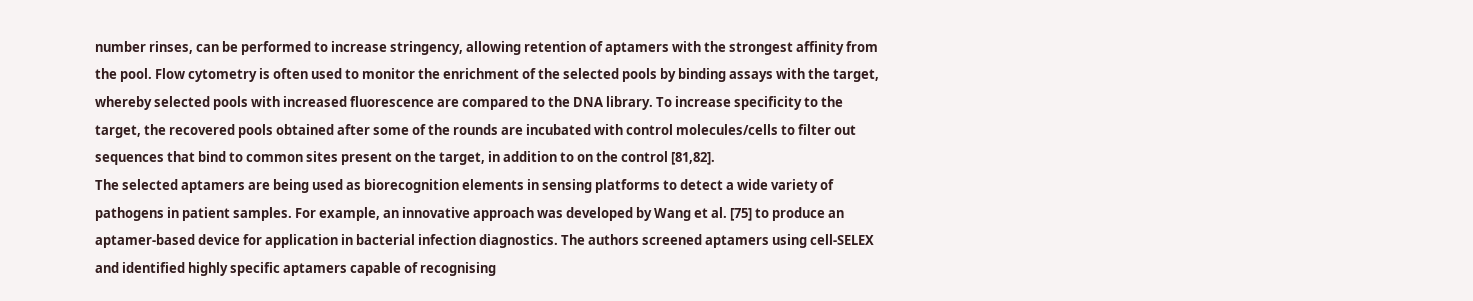number rinses, can be performed to increase stringency, allowing retention of aptamers with the strongest affinity from the pool. Flow cytometry is often used to monitor the enrichment of the selected pools by binding assays with the target, whereby selected pools with increased fluorescence are compared to the DNA library. To increase specificity to the target, the recovered pools obtained after some of the rounds are incubated with control molecules/cells to filter out sequences that bind to common sites present on the target, in addition to on the control [81,82].
The selected aptamers are being used as biorecognition elements in sensing platforms to detect a wide variety of pathogens in patient samples. For example, an innovative approach was developed by Wang et al. [75] to produce an aptamer-based device for application in bacterial infection diagnostics. The authors screened aptamers using cell-SELEX and identified highly specific aptamers capable of recognising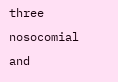three nosocomial and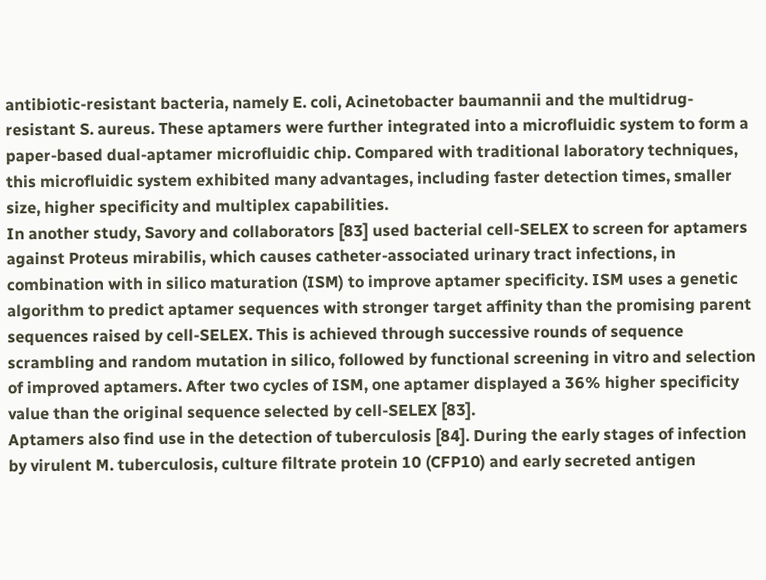antibiotic-resistant bacteria, namely E. coli, Acinetobacter baumannii and the multidrug-resistant S. aureus. These aptamers were further integrated into a microfluidic system to form a paper-based dual-aptamer microfluidic chip. Compared with traditional laboratory techniques, this microfluidic system exhibited many advantages, including faster detection times, smaller size, higher specificity and multiplex capabilities.
In another study, Savory and collaborators [83] used bacterial cell-SELEX to screen for aptamers against Proteus mirabilis, which causes catheter-associated urinary tract infections, in combination with in silico maturation (ISM) to improve aptamer specificity. ISM uses a genetic algorithm to predict aptamer sequences with stronger target affinity than the promising parent sequences raised by cell-SELEX. This is achieved through successive rounds of sequence scrambling and random mutation in silico, followed by functional screening in vitro and selection of improved aptamers. After two cycles of ISM, one aptamer displayed a 36% higher specificity value than the original sequence selected by cell-SELEX [83].
Aptamers also find use in the detection of tuberculosis [84]. During the early stages of infection by virulent M. tuberculosis, culture filtrate protein 10 (CFP10) and early secreted antigen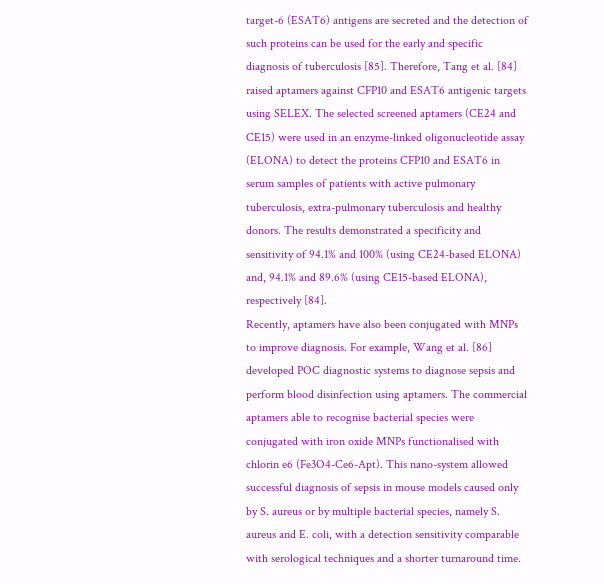target-6 (ESAT6) antigens are secreted and the detection of such proteins can be used for the early and specific diagnosis of tuberculosis [85]. Therefore, Tang et al. [84] raised aptamers against CFP10 and ESAT6 antigenic targets using SELEX. The selected screened aptamers (CE24 and CE15) were used in an enzyme-linked oligonucleotide assay (ELONA) to detect the proteins CFP10 and ESAT6 in serum samples of patients with active pulmonary tuberculosis, extra-pulmonary tuberculosis and healthy donors. The results demonstrated a specificity and sensitivity of 94.1% and 100% (using CE24-based ELONA) and, 94.1% and 89.6% (using CE15-based ELONA), respectively [84].
Recently, aptamers have also been conjugated with MNPs to improve diagnosis. For example, Wang et al. [86] developed POC diagnostic systems to diagnose sepsis and perform blood disinfection using aptamers. The commercial aptamers able to recognise bacterial species were conjugated with iron oxide MNPs functionalised with chlorin e6 (Fe3O4-Ce6-Apt). This nano-system allowed successful diagnosis of sepsis in mouse models caused only by S. aureus or by multiple bacterial species, namely S. aureus and E. coli, with a detection sensitivity comparable with serological techniques and a shorter turnaround time.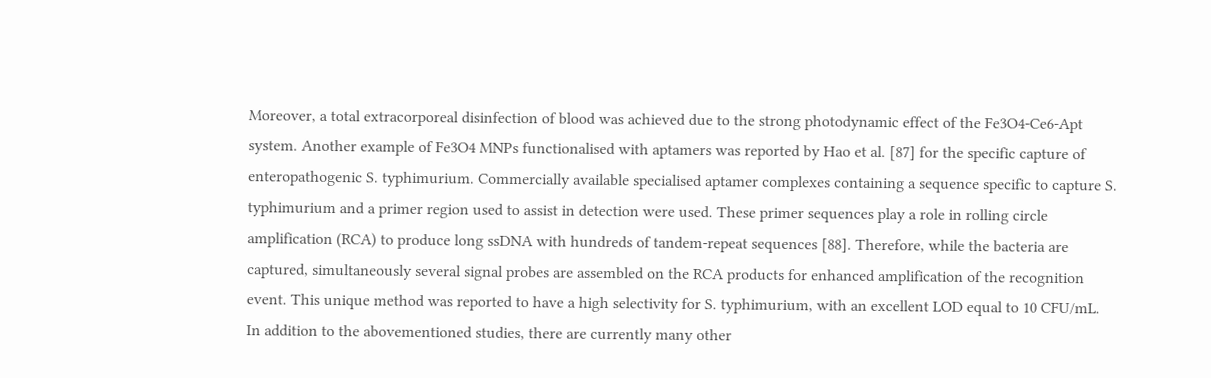Moreover, a total extracorporeal disinfection of blood was achieved due to the strong photodynamic effect of the Fe3O4-Ce6-Apt system. Another example of Fe3O4 MNPs functionalised with aptamers was reported by Hao et al. [87] for the specific capture of enteropathogenic S. typhimurium. Commercially available specialised aptamer complexes containing a sequence specific to capture S. typhimurium and a primer region used to assist in detection were used. These primer sequences play a role in rolling circle amplification (RCA) to produce long ssDNA with hundreds of tandem-repeat sequences [88]. Therefore, while the bacteria are captured, simultaneously several signal probes are assembled on the RCA products for enhanced amplification of the recognition event. This unique method was reported to have a high selectivity for S. typhimurium, with an excellent LOD equal to 10 CFU/mL.
In addition to the abovementioned studies, there are currently many other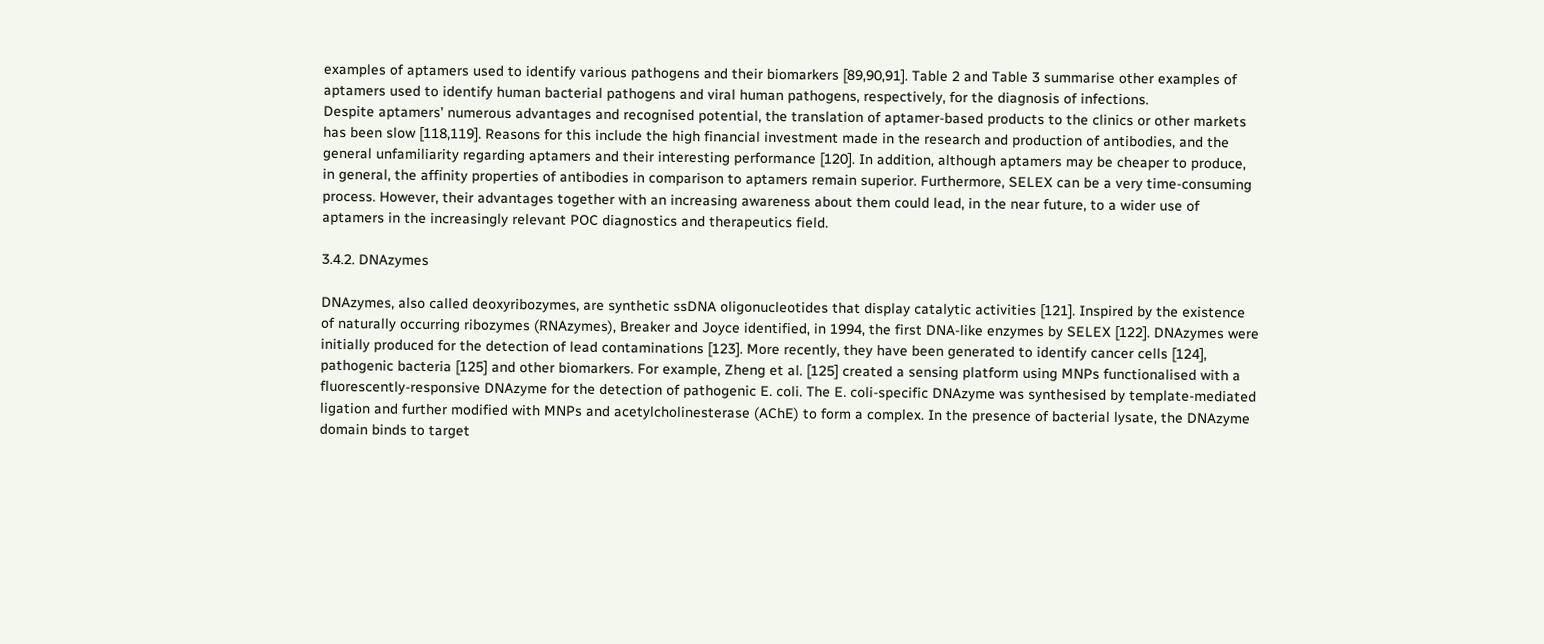examples of aptamers used to identify various pathogens and their biomarkers [89,90,91]. Table 2 and Table 3 summarise other examples of aptamers used to identify human bacterial pathogens and viral human pathogens, respectively, for the diagnosis of infections.
Despite aptamers’ numerous advantages and recognised potential, the translation of aptamer-based products to the clinics or other markets has been slow [118,119]. Reasons for this include the high financial investment made in the research and production of antibodies, and the general unfamiliarity regarding aptamers and their interesting performance [120]. In addition, although aptamers may be cheaper to produce, in general, the affinity properties of antibodies in comparison to aptamers remain superior. Furthermore, SELEX can be a very time-consuming process. However, their advantages together with an increasing awareness about them could lead, in the near future, to a wider use of aptamers in the increasingly relevant POC diagnostics and therapeutics field.

3.4.2. DNAzymes

DNAzymes, also called deoxyribozymes, are synthetic ssDNA oligonucleotides that display catalytic activities [121]. Inspired by the existence of naturally occurring ribozymes (RNAzymes), Breaker and Joyce identified, in 1994, the first DNA-like enzymes by SELEX [122]. DNAzymes were initially produced for the detection of lead contaminations [123]. More recently, they have been generated to identify cancer cells [124], pathogenic bacteria [125] and other biomarkers. For example, Zheng et al. [125] created a sensing platform using MNPs functionalised with a fluorescently-responsive DNAzyme for the detection of pathogenic E. coli. The E. coli-specific DNAzyme was synthesised by template-mediated ligation and further modified with MNPs and acetylcholinesterase (AChE) to form a complex. In the presence of bacterial lysate, the DNAzyme domain binds to target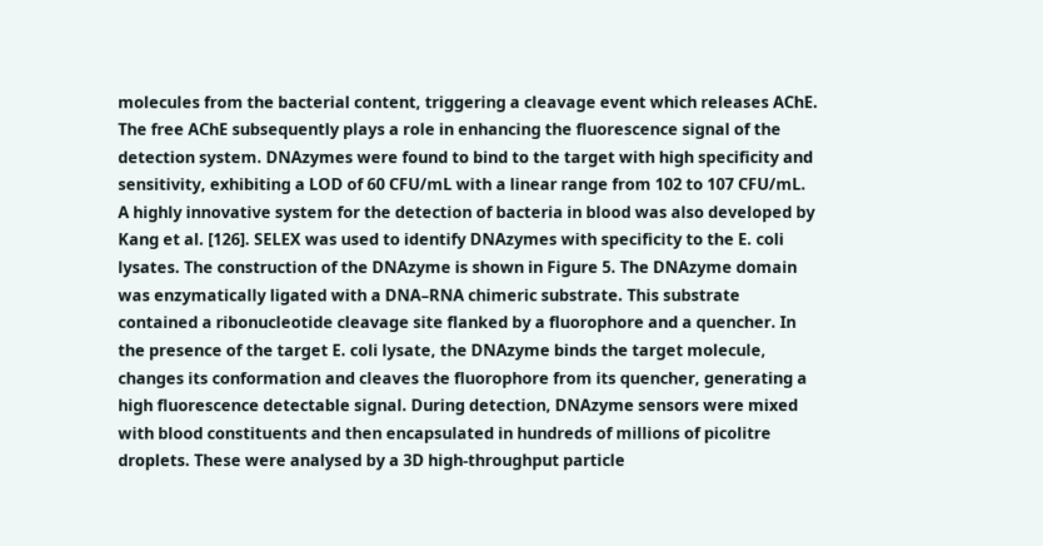molecules from the bacterial content, triggering a cleavage event which releases AChE. The free AChE subsequently plays a role in enhancing the fluorescence signal of the detection system. DNAzymes were found to bind to the target with high specificity and sensitivity, exhibiting a LOD of 60 CFU/mL with a linear range from 102 to 107 CFU/mL.
A highly innovative system for the detection of bacteria in blood was also developed by Kang et al. [126]. SELEX was used to identify DNAzymes with specificity to the E. coli lysates. The construction of the DNAzyme is shown in Figure 5. The DNAzyme domain was enzymatically ligated with a DNA–RNA chimeric substrate. This substrate contained a ribonucleotide cleavage site flanked by a fluorophore and a quencher. In the presence of the target E. coli lysate, the DNAzyme binds the target molecule, changes its conformation and cleaves the fluorophore from its quencher, generating a high fluorescence detectable signal. During detection, DNAzyme sensors were mixed with blood constituents and then encapsulated in hundreds of millions of picolitre droplets. These were analysed by a 3D high-throughput particle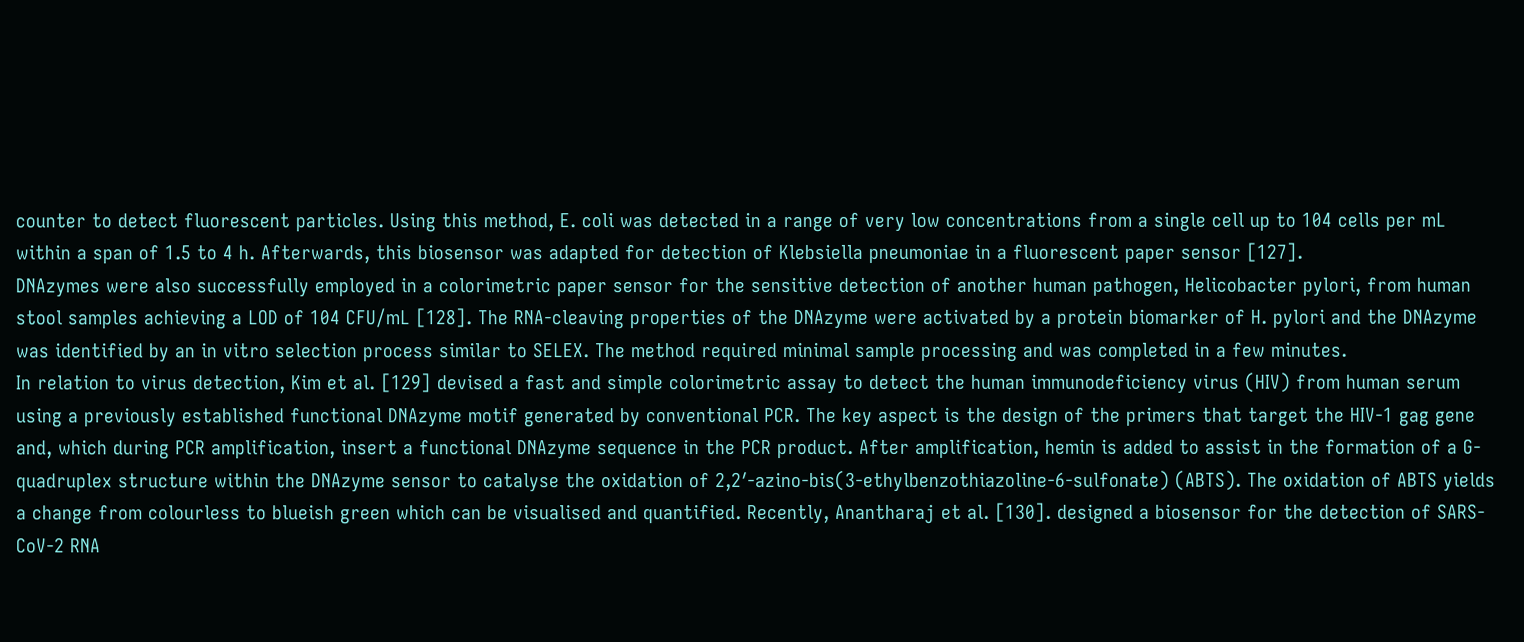counter to detect fluorescent particles. Using this method, E. coli was detected in a range of very low concentrations from a single cell up to 104 cells per mL within a span of 1.5 to 4 h. Afterwards, this biosensor was adapted for detection of Klebsiella pneumoniae in a fluorescent paper sensor [127].
DNAzymes were also successfully employed in a colorimetric paper sensor for the sensitive detection of another human pathogen, Helicobacter pylori, from human stool samples achieving a LOD of 104 CFU/mL [128]. The RNA-cleaving properties of the DNAzyme were activated by a protein biomarker of H. pylori and the DNAzyme was identified by an in vitro selection process similar to SELEX. The method required minimal sample processing and was completed in a few minutes.
In relation to virus detection, Kim et al. [129] devised a fast and simple colorimetric assay to detect the human immunodeficiency virus (HIV) from human serum using a previously established functional DNAzyme motif generated by conventional PCR. The key aspect is the design of the primers that target the HIV-1 gag gene and, which during PCR amplification, insert a functional DNAzyme sequence in the PCR product. After amplification, hemin is added to assist in the formation of a G-quadruplex structure within the DNAzyme sensor to catalyse the oxidation of 2,2′-azino-bis(3-ethylbenzothiazoline-6-sulfonate) (ABTS). The oxidation of ABTS yields a change from colourless to blueish green which can be visualised and quantified. Recently, Anantharaj et al. [130]. designed a biosensor for the detection of SARS-CoV-2 RNA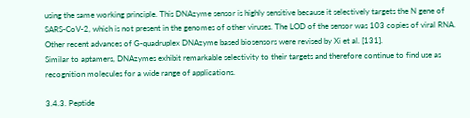using the same working principle. This DNAzyme sensor is highly sensitive because it selectively targets the N gene of SARS-CoV-2, which is not present in the genomes of other viruses. The LOD of the sensor was 103 copies of viral RNA. Other recent advances of G-quadruplex DNAzyme based biosensors were revised by Xi et al. [131].
Similar to aptamers, DNAzymes exhibit remarkable selectivity to their targets and therefore continue to find use as recognition molecules for a wide range of applications.

3.4.3. Peptide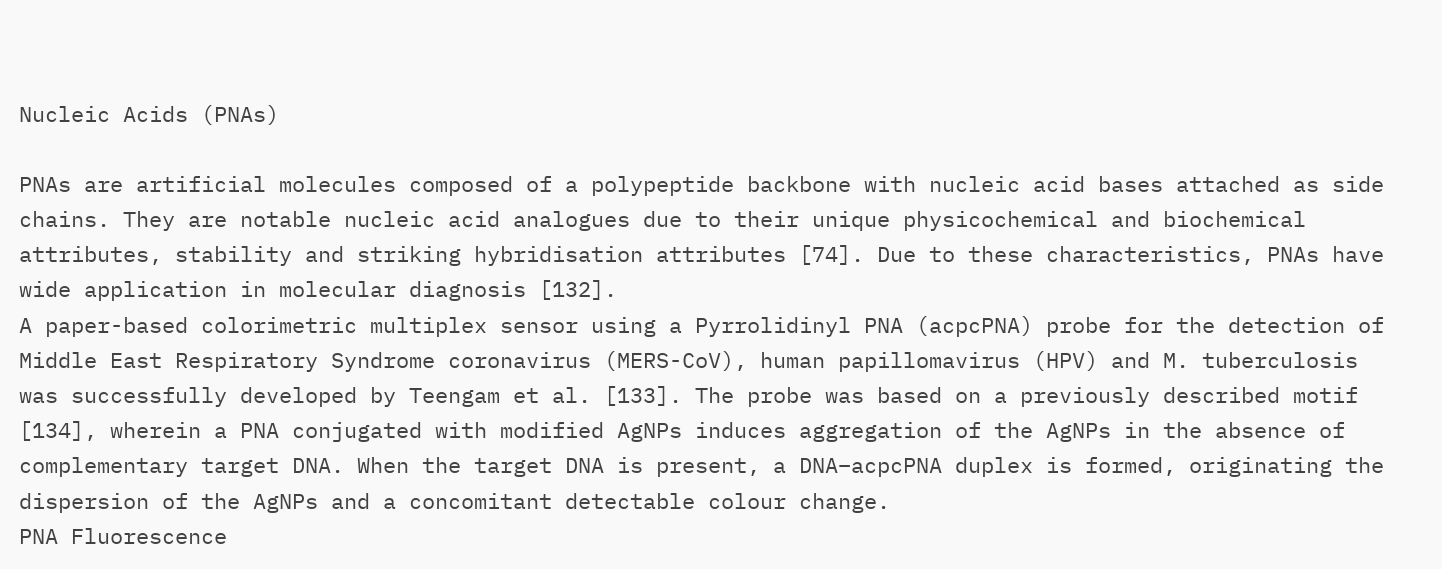Nucleic Acids (PNAs)

PNAs are artificial molecules composed of a polypeptide backbone with nucleic acid bases attached as side chains. They are notable nucleic acid analogues due to their unique physicochemical and biochemical attributes, stability and striking hybridisation attributes [74]. Due to these characteristics, PNAs have wide application in molecular diagnosis [132].
A paper-based colorimetric multiplex sensor using a Pyrrolidinyl PNA (acpcPNA) probe for the detection of Middle East Respiratory Syndrome coronavirus (MERS-CoV), human papillomavirus (HPV) and M. tuberculosis was successfully developed by Teengam et al. [133]. The probe was based on a previously described motif [134], wherein a PNA conjugated with modified AgNPs induces aggregation of the AgNPs in the absence of complementary target DNA. When the target DNA is present, a DNA–acpcPNA duplex is formed, originating the dispersion of the AgNPs and a concomitant detectable colour change.
PNA Fluorescence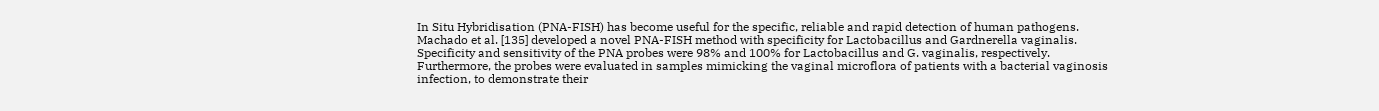In Situ Hybridisation (PNA-FISH) has become useful for the specific, reliable and rapid detection of human pathogens. Machado et al. [135] developed a novel PNA-FISH method with specificity for Lactobacillus and Gardnerella vaginalis. Specificity and sensitivity of the PNA probes were 98% and 100% for Lactobacillus and G. vaginalis, respectively. Furthermore, the probes were evaluated in samples mimicking the vaginal microflora of patients with a bacterial vaginosis infection, to demonstrate their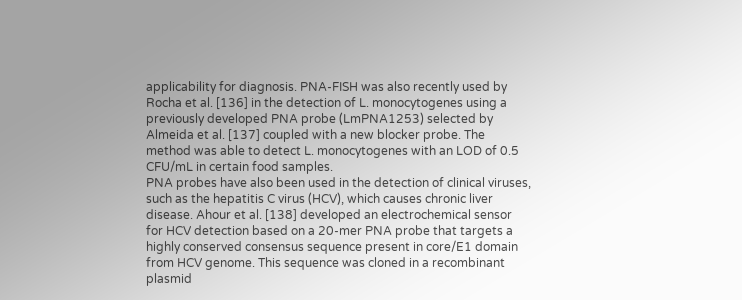applicability for diagnosis. PNA-FISH was also recently used by Rocha et al. [136] in the detection of L. monocytogenes using a previously developed PNA probe (LmPNA1253) selected by Almeida et al. [137] coupled with a new blocker probe. The method was able to detect L. monocytogenes with an LOD of 0.5 CFU/mL in certain food samples.
PNA probes have also been used in the detection of clinical viruses, such as the hepatitis C virus (HCV), which causes chronic liver disease. Ahour et al. [138] developed an electrochemical sensor for HCV detection based on a 20-mer PNA probe that targets a highly conserved consensus sequence present in core/E1 domain from HCV genome. This sequence was cloned in a recombinant plasmid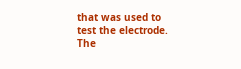that was used to test the electrode. The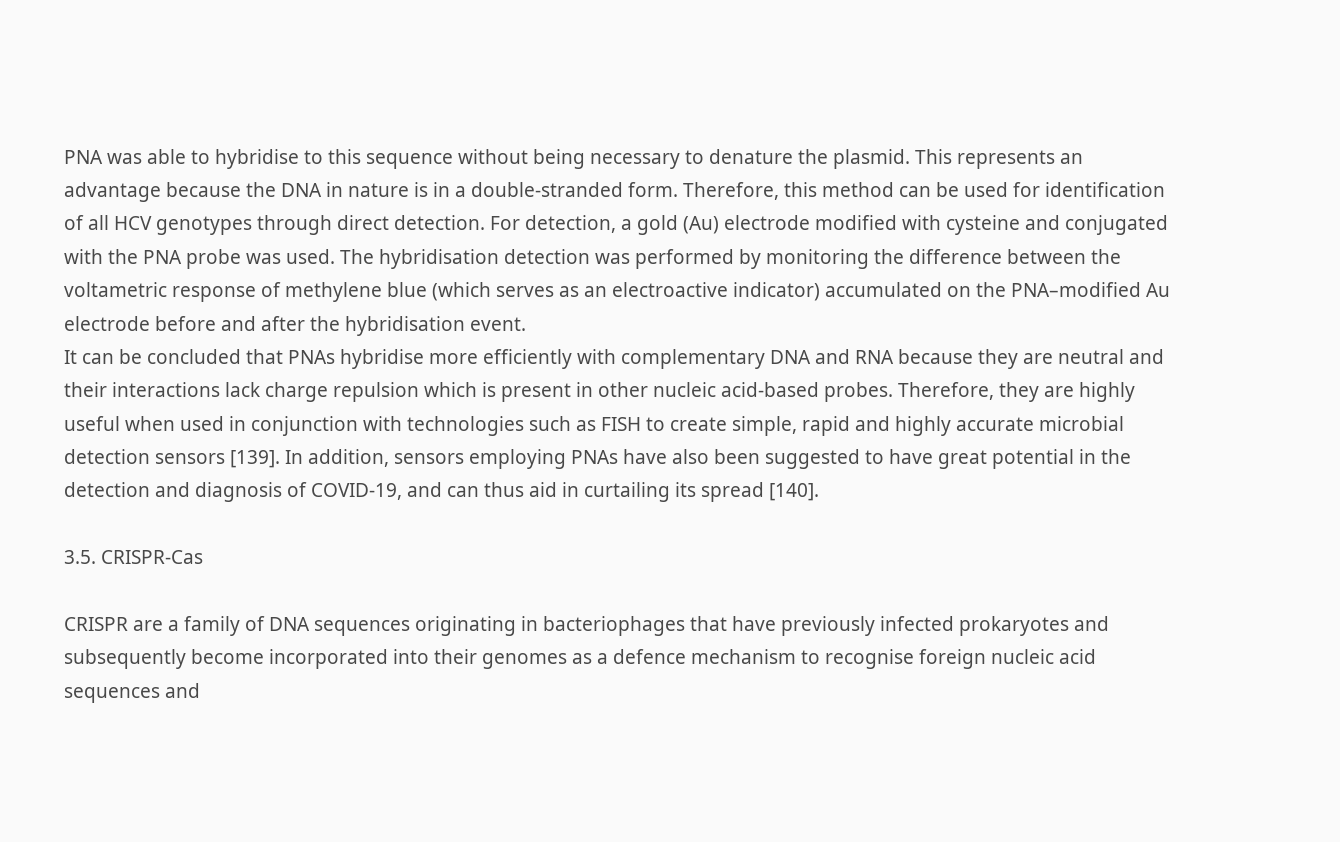PNA was able to hybridise to this sequence without being necessary to denature the plasmid. This represents an advantage because the DNA in nature is in a double-stranded form. Therefore, this method can be used for identification of all HCV genotypes through direct detection. For detection, a gold (Au) electrode modified with cysteine and conjugated with the PNA probe was used. The hybridisation detection was performed by monitoring the difference between the voltametric response of methylene blue (which serves as an electroactive indicator) accumulated on the PNA–modified Au electrode before and after the hybridisation event.
It can be concluded that PNAs hybridise more efficiently with complementary DNA and RNA because they are neutral and their interactions lack charge repulsion which is present in other nucleic acid-based probes. Therefore, they are highly useful when used in conjunction with technologies such as FISH to create simple, rapid and highly accurate microbial detection sensors [139]. In addition, sensors employing PNAs have also been suggested to have great potential in the detection and diagnosis of COVID-19, and can thus aid in curtailing its spread [140].

3.5. CRISPR-Cas

CRISPR are a family of DNA sequences originating in bacteriophages that have previously infected prokaryotes and subsequently become incorporated into their genomes as a defence mechanism to recognise foreign nucleic acid sequences and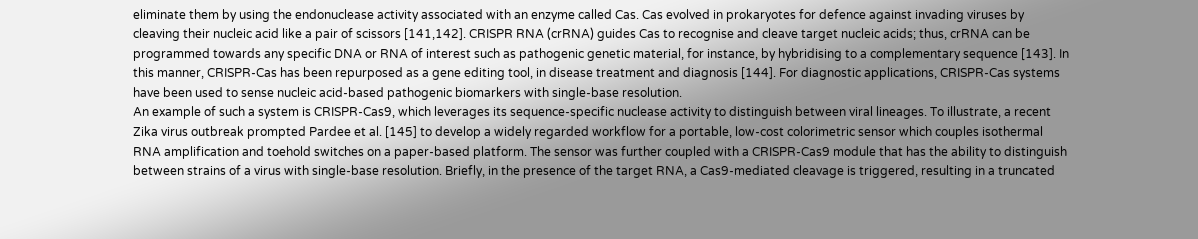eliminate them by using the endonuclease activity associated with an enzyme called Cas. Cas evolved in prokaryotes for defence against invading viruses by cleaving their nucleic acid like a pair of scissors [141,142]. CRISPR RNA (crRNA) guides Cas to recognise and cleave target nucleic acids; thus, crRNA can be programmed towards any specific DNA or RNA of interest such as pathogenic genetic material, for instance, by hybridising to a complementary sequence [143]. In this manner, CRISPR-Cas has been repurposed as a gene editing tool, in disease treatment and diagnosis [144]. For diagnostic applications, CRISPR-Cas systems have been used to sense nucleic acid-based pathogenic biomarkers with single-base resolution.
An example of such a system is CRISPR-Cas9, which leverages its sequence-specific nuclease activity to distinguish between viral lineages. To illustrate, a recent Zika virus outbreak prompted Pardee et al. [145] to develop a widely regarded workflow for a portable, low-cost colorimetric sensor which couples isothermal RNA amplification and toehold switches on a paper-based platform. The sensor was further coupled with a CRISPR-Cas9 module that has the ability to distinguish between strains of a virus with single-base resolution. Briefly, in the presence of the target RNA, a Cas9-mediated cleavage is triggered, resulting in a truncated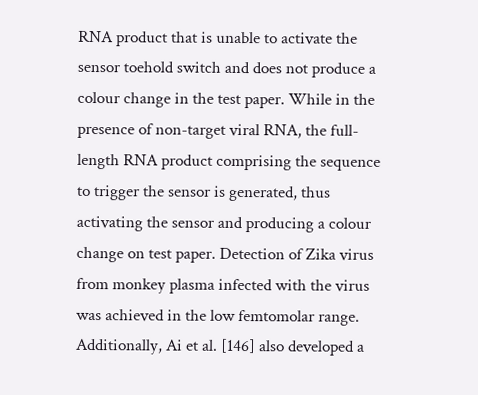RNA product that is unable to activate the sensor toehold switch and does not produce a colour change in the test paper. While in the presence of non-target viral RNA, the full-length RNA product comprising the sequence to trigger the sensor is generated, thus activating the sensor and producing a colour change on test paper. Detection of Zika virus from monkey plasma infected with the virus was achieved in the low femtomolar range. Additionally, Ai et al. [146] also developed a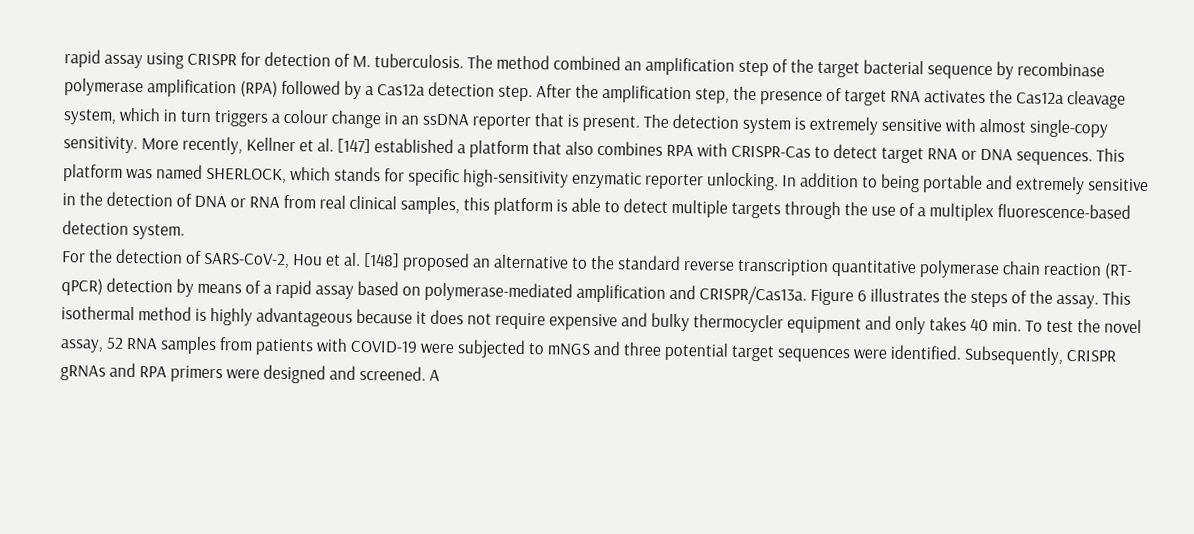rapid assay using CRISPR for detection of M. tuberculosis. The method combined an amplification step of the target bacterial sequence by recombinase polymerase amplification (RPA) followed by a Cas12a detection step. After the amplification step, the presence of target RNA activates the Cas12a cleavage system, which in turn triggers a colour change in an ssDNA reporter that is present. The detection system is extremely sensitive with almost single-copy sensitivity. More recently, Kellner et al. [147] established a platform that also combines RPA with CRISPR-Cas to detect target RNA or DNA sequences. This platform was named SHERLOCK, which stands for specific high-sensitivity enzymatic reporter unlocking. In addition to being portable and extremely sensitive in the detection of DNA or RNA from real clinical samples, this platform is able to detect multiple targets through the use of a multiplex fluorescence-based detection system.
For the detection of SARS-CoV-2, Hou et al. [148] proposed an alternative to the standard reverse transcription quantitative polymerase chain reaction (RT-qPCR) detection by means of a rapid assay based on polymerase-mediated amplification and CRISPR/Cas13a. Figure 6 illustrates the steps of the assay. This isothermal method is highly advantageous because it does not require expensive and bulky thermocycler equipment and only takes 40 min. To test the novel assay, 52 RNA samples from patients with COVID-19 were subjected to mNGS and three potential target sequences were identified. Subsequently, CRISPR gRNAs and RPA primers were designed and screened. A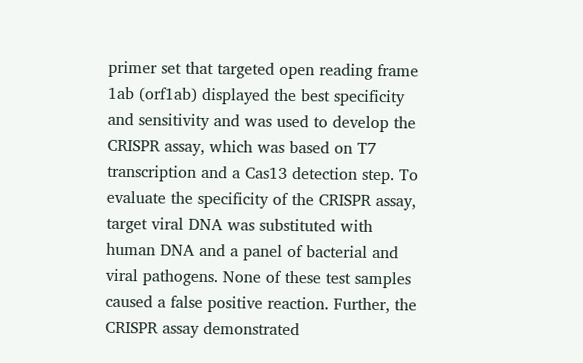primer set that targeted open reading frame 1ab (orf1ab) displayed the best specificity and sensitivity and was used to develop the CRISPR assay, which was based on T7 transcription and a Cas13 detection step. To evaluate the specificity of the CRISPR assay, target viral DNA was substituted with human DNA and a panel of bacterial and viral pathogens. None of these test samples caused a false positive reaction. Further, the CRISPR assay demonstrated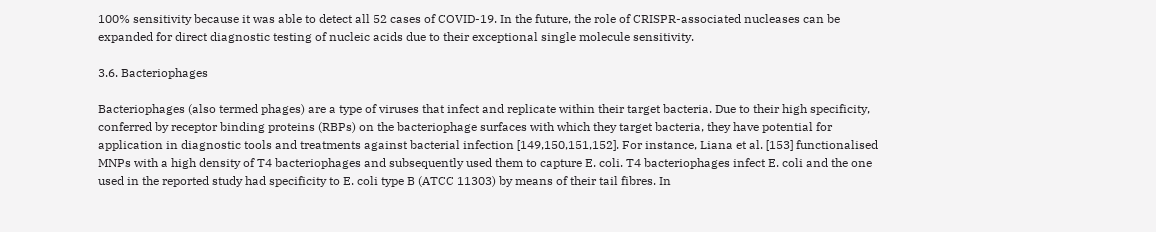100% sensitivity because it was able to detect all 52 cases of COVID-19. In the future, the role of CRISPR-associated nucleases can be expanded for direct diagnostic testing of nucleic acids due to their exceptional single molecule sensitivity.

3.6. Bacteriophages

Bacteriophages (also termed phages) are a type of viruses that infect and replicate within their target bacteria. Due to their high specificity, conferred by receptor binding proteins (RBPs) on the bacteriophage surfaces with which they target bacteria, they have potential for application in diagnostic tools and treatments against bacterial infection [149,150,151,152]. For instance, Liana et al. [153] functionalised MNPs with a high density of T4 bacteriophages and subsequently used them to capture E. coli. T4 bacteriophages infect E. coli and the one used in the reported study had specificity to E. coli type B (ATCC 11303) by means of their tail fibres. In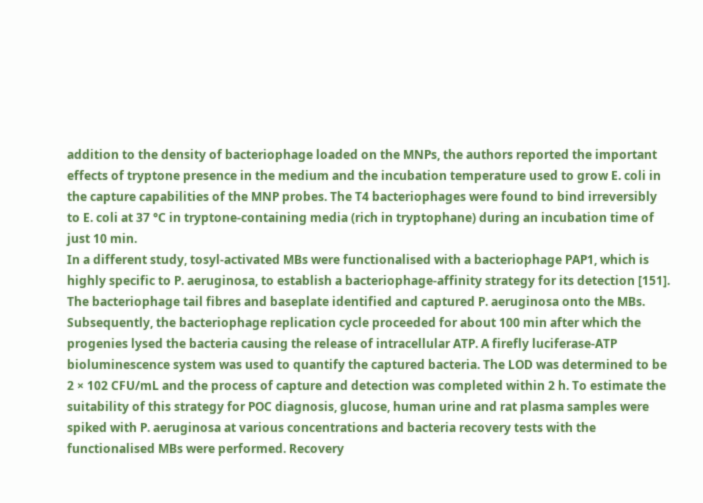addition to the density of bacteriophage loaded on the MNPs, the authors reported the important effects of tryptone presence in the medium and the incubation temperature used to grow E. coli in the capture capabilities of the MNP probes. The T4 bacteriophages were found to bind irreversibly to E. coli at 37 °C in tryptone-containing media (rich in tryptophane) during an incubation time of just 10 min.
In a different study, tosyl-activated MBs were functionalised with a bacteriophage PAP1, which is highly specific to P. aeruginosa, to establish a bacteriophage-affinity strategy for its detection [151]. The bacteriophage tail fibres and baseplate identified and captured P. aeruginosa onto the MBs. Subsequently, the bacteriophage replication cycle proceeded for about 100 min after which the progenies lysed the bacteria causing the release of intracellular ATP. A firefly luciferase-ATP bioluminescence system was used to quantify the captured bacteria. The LOD was determined to be 2 × 102 CFU/mL and the process of capture and detection was completed within 2 h. To estimate the suitability of this strategy for POC diagnosis, glucose, human urine and rat plasma samples were spiked with P. aeruginosa at various concentrations and bacteria recovery tests with the functionalised MBs were performed. Recovery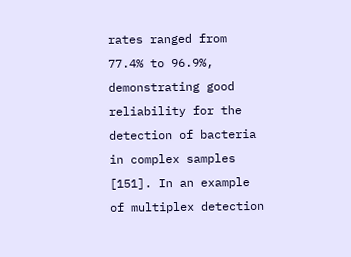rates ranged from 77.4% to 96.9%, demonstrating good reliability for the detection of bacteria in complex samples [151]. In an example of multiplex detection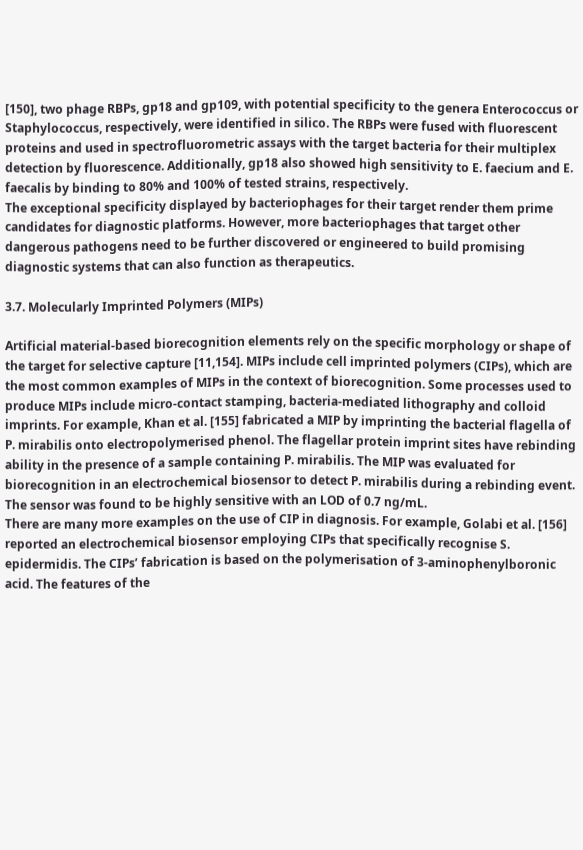[150], two phage RBPs, gp18 and gp109, with potential specificity to the genera Enterococcus or Staphylococcus, respectively, were identified in silico. The RBPs were fused with fluorescent proteins and used in spectrofluorometric assays with the target bacteria for their multiplex detection by fluorescence. Additionally, gp18 also showed high sensitivity to E. faecium and E. faecalis by binding to 80% and 100% of tested strains, respectively.
The exceptional specificity displayed by bacteriophages for their target render them prime candidates for diagnostic platforms. However, more bacteriophages that target other dangerous pathogens need to be further discovered or engineered to build promising diagnostic systems that can also function as therapeutics.

3.7. Molecularly Imprinted Polymers (MIPs)

Artificial material-based biorecognition elements rely on the specific morphology or shape of the target for selective capture [11,154]. MIPs include cell imprinted polymers (CIPs), which are the most common examples of MIPs in the context of biorecognition. Some processes used to produce MIPs include micro-contact stamping, bacteria-mediated lithography and colloid imprints. For example, Khan et al. [155] fabricated a MIP by imprinting the bacterial flagella of P. mirabilis onto electropolymerised phenol. The flagellar protein imprint sites have rebinding ability in the presence of a sample containing P. mirabilis. The MIP was evaluated for biorecognition in an electrochemical biosensor to detect P. mirabilis during a rebinding event. The sensor was found to be highly sensitive with an LOD of 0.7 ng/mL.
There are many more examples on the use of CIP in diagnosis. For example, Golabi et al. [156] reported an electrochemical biosensor employing CIPs that specifically recognise S. epidermidis. The CIPs’ fabrication is based on the polymerisation of 3-aminophenylboronic acid. The features of the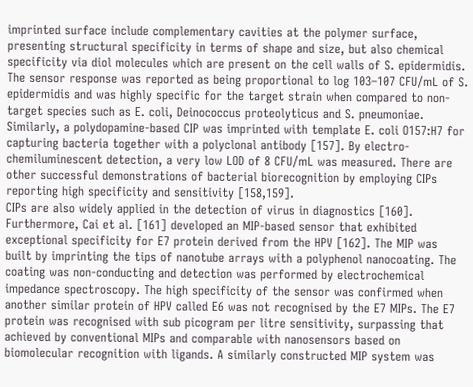imprinted surface include complementary cavities at the polymer surface, presenting structural specificity in terms of shape and size, but also chemical specificity via diol molecules which are present on the cell walls of S. epidermidis. The sensor response was reported as being proportional to log 103–107 CFU/mL of S. epidermidis and was highly specific for the target strain when compared to non-target species such as E. coli, Deinococcus proteolyticus and S. pneumoniae. Similarly, a polydopamine-based CIP was imprinted with template E. coli O157:H7 for capturing bacteria together with a polyclonal antibody [157]. By electro-chemiluminescent detection, a very low LOD of 8 CFU/mL was measured. There are other successful demonstrations of bacterial biorecognition by employing CIPs reporting high specificity and sensitivity [158,159].
CIPs are also widely applied in the detection of virus in diagnostics [160]. Furthermore, Cai et al. [161] developed an MIP-based sensor that exhibited exceptional specificity for E7 protein derived from the HPV [162]. The MIP was built by imprinting the tips of nanotube arrays with a polyphenol nanocoating. The coating was non-conducting and detection was performed by electrochemical impedance spectroscopy. The high specificity of the sensor was confirmed when another similar protein of HPV called E6 was not recognised by the E7 MIPs. The E7 protein was recognised with sub picogram per litre sensitivity, surpassing that achieved by conventional MIPs and comparable with nanosensors based on biomolecular recognition with ligands. A similarly constructed MIP system was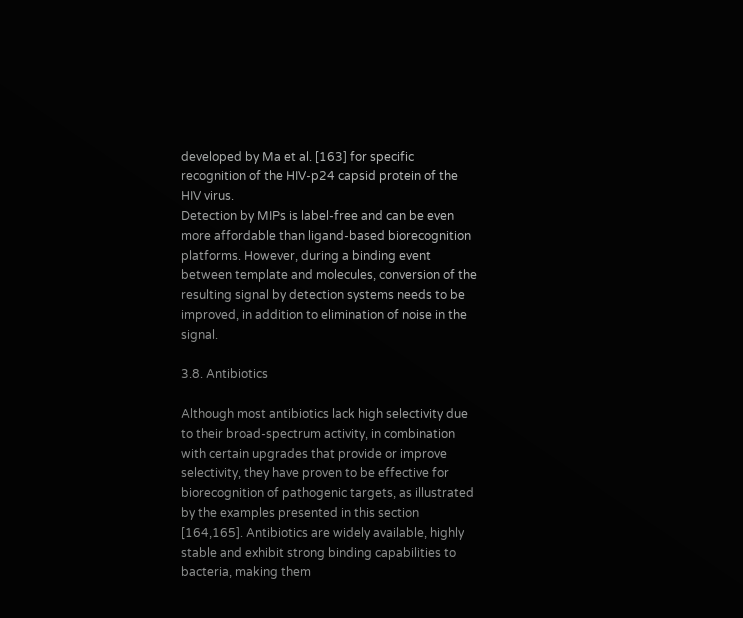developed by Ma et al. [163] for specific recognition of the HIV-p24 capsid protein of the HIV virus.
Detection by MIPs is label-free and can be even more affordable than ligand-based biorecognition platforms. However, during a binding event between template and molecules, conversion of the resulting signal by detection systems needs to be improved, in addition to elimination of noise in the signal.

3.8. Antibiotics

Although most antibiotics lack high selectivity due to their broad-spectrum activity, in combination with certain upgrades that provide or improve selectivity, they have proven to be effective for biorecognition of pathogenic targets, as illustrated by the examples presented in this section [164,165]. Antibiotics are widely available, highly stable and exhibit strong binding capabilities to bacteria, making them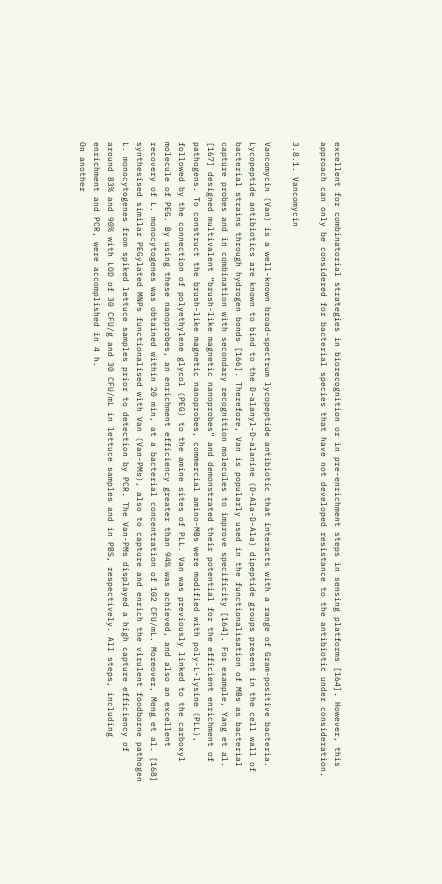excellent for combinatorial strategies in biorecognition or in pre-enrichment steps in sensing platforms [164]. However, this approach can only be considered for bacterial species that have not developed resistance to the antibiotic under consideration.

3.8.1. Vancomycin

Vancomycin (Van) is a well-known broad-spectrum lycopeptide antibiotic that interacts with a range of Gram-positive bacteria. Lycopeptide antibiotics are known to bind to the D-alanyl-D-alanine (D-Ala-D-Ala) dipeptide groups present in the cell wall of bacterial strains through hydrogen bonds [166]. Therefore, Van is popularly used in the functionalisation of MBs as bacterial capture probes and in combination with secondary recognition molecules to improve specificity [164]. For example, Yang et al. [167] designed multivalent “brush-like magnetic nanoprobes” and demonstrated their potential for the efficient enrichment of pathogens. To construct the brush-like magnetic nanoprobes, commercial amino-MBs were modified with poly-L-lysine (PLL), followed by the connection of polyethylene glycol (PEG) to the amine sites of PLL. Van was previously linked to the carboxyl molecule of PEG. By using these nanoprobes, an enrichment efficiency greater than 94% was achieved, and also an excellent recovery of L. monocytogenes was obtained within 20 min, at a bacterial concentration of 102 CFU/mL. Moreover, Meng et al. [168] synthesised similar PEGylated MNPs functionalised with Van (Van-PMs), also to capture and enrich the virulent foodborne pathogen L. monocytogenes from spiked lettuce samples prior to detection by PCR. The Van-PMs displayed a high capture efficiency of around 83% and 90% with LOD of 30 CFU/g and 30 CFU/mL in lettuce samples and in PBS, respectively. All steps, including enrichment and PCR, were accomplished in 4 h.
On another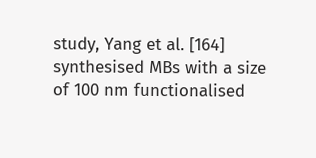study, Yang et al. [164] synthesised MBs with a size of 100 nm functionalised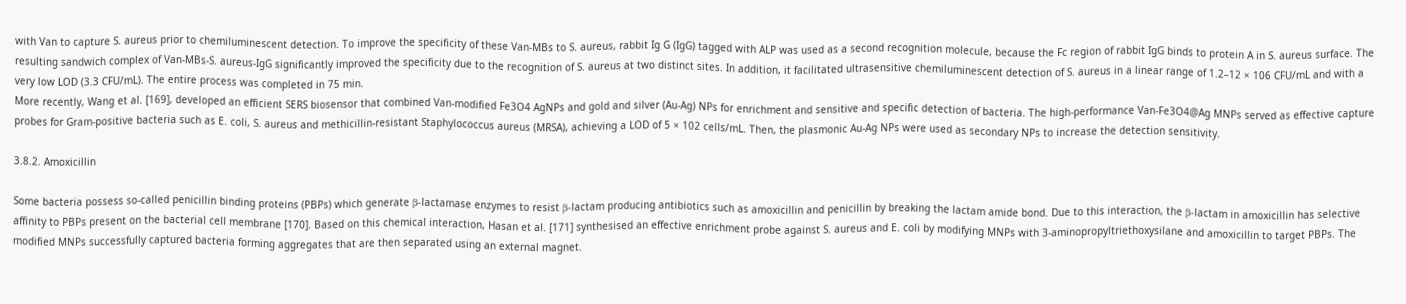with Van to capture S. aureus prior to chemiluminescent detection. To improve the specificity of these Van-MBs to S. aureus, rabbit Ig G (IgG) tagged with ALP was used as a second recognition molecule, because the Fc region of rabbit IgG binds to protein A in S. aureus surface. The resulting sandwich complex of Van-MBs-S. aureus-IgG significantly improved the specificity due to the recognition of S. aureus at two distinct sites. In addition, it facilitated ultrasensitive chemiluminescent detection of S. aureus in a linear range of 1.2–12 × 106 CFU/mL and with a very low LOD (3.3 CFU/mL). The entire process was completed in 75 min.
More recently, Wang et al. [169], developed an efficient SERS biosensor that combined Van-modified Fe3O4 AgNPs and gold and silver (Au-Ag) NPs for enrichment and sensitive and specific detection of bacteria. The high-performance Van-Fe3O4@Ag MNPs served as effective capture probes for Gram-positive bacteria such as E. coli, S. aureus and methicillin-resistant Staphylococcus aureus (MRSA), achieving a LOD of 5 × 102 cells/mL. Then, the plasmonic Au-Ag NPs were used as secondary NPs to increase the detection sensitivity.

3.8.2. Amoxicillin

Some bacteria possess so-called penicillin binding proteins (PBPs) which generate β-lactamase enzymes to resist β-lactam producing antibiotics such as amoxicillin and penicillin by breaking the lactam amide bond. Due to this interaction, the β-lactam in amoxicillin has selective affinity to PBPs present on the bacterial cell membrane [170]. Based on this chemical interaction, Hasan et al. [171] synthesised an effective enrichment probe against S. aureus and E. coli by modifying MNPs with 3-aminopropyltriethoxysilane and amoxicillin to target PBPs. The modified MNPs successfully captured bacteria forming aggregates that are then separated using an external magnet.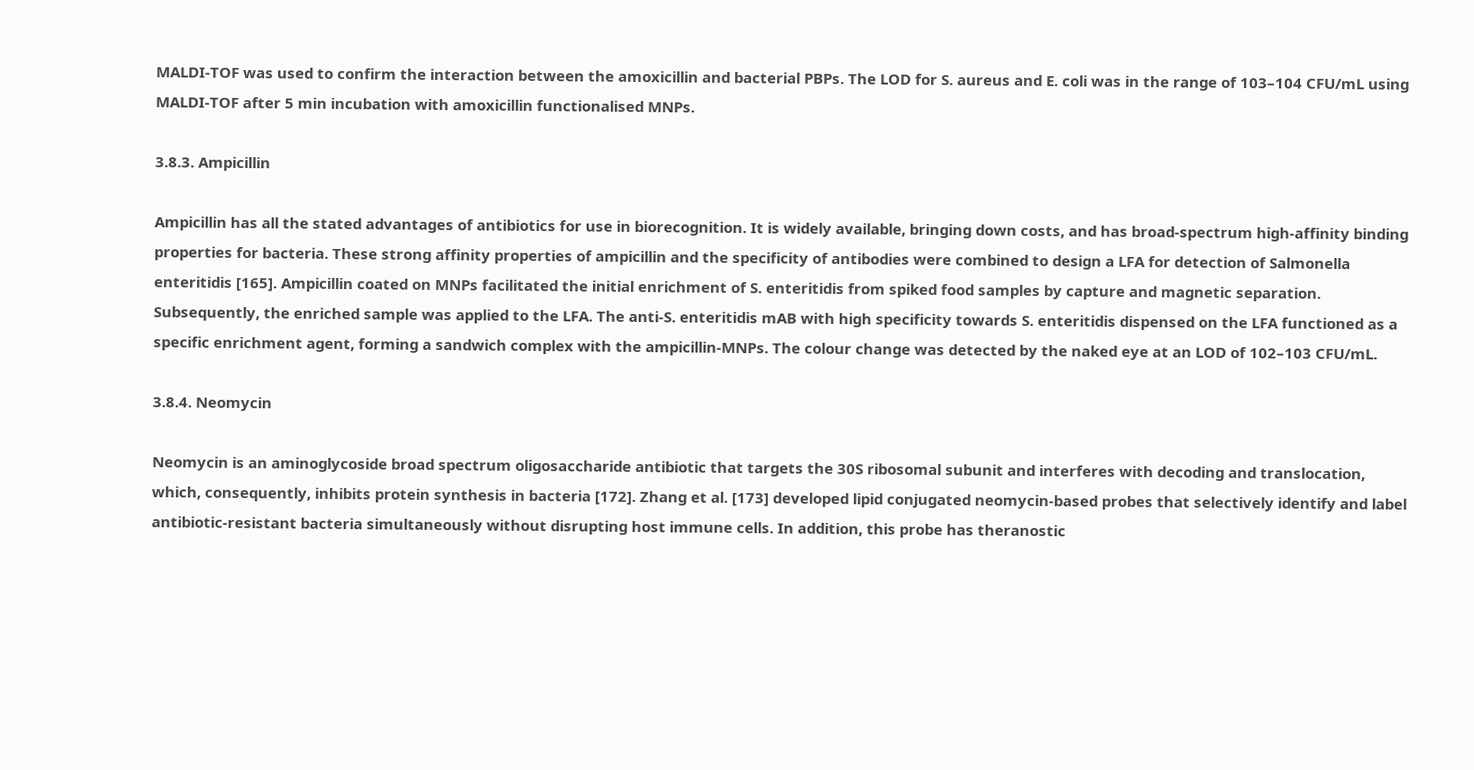MALDI-TOF was used to confirm the interaction between the amoxicillin and bacterial PBPs. The LOD for S. aureus and E. coli was in the range of 103–104 CFU/mL using MALDI-TOF after 5 min incubation with amoxicillin functionalised MNPs.

3.8.3. Ampicillin

Ampicillin has all the stated advantages of antibiotics for use in biorecognition. It is widely available, bringing down costs, and has broad-spectrum high-affinity binding properties for bacteria. These strong affinity properties of ampicillin and the specificity of antibodies were combined to design a LFA for detection of Salmonella enteritidis [165]. Ampicillin coated on MNPs facilitated the initial enrichment of S. enteritidis from spiked food samples by capture and magnetic separation. Subsequently, the enriched sample was applied to the LFA. The anti-S. enteritidis mAB with high specificity towards S. enteritidis dispensed on the LFA functioned as a specific enrichment agent, forming a sandwich complex with the ampicillin-MNPs. The colour change was detected by the naked eye at an LOD of 102–103 CFU/mL.

3.8.4. Neomycin

Neomycin is an aminoglycoside broad spectrum oligosaccharide antibiotic that targets the 30S ribosomal subunit and interferes with decoding and translocation, which, consequently, inhibits protein synthesis in bacteria [172]. Zhang et al. [173] developed lipid conjugated neomycin-based probes that selectively identify and label antibiotic-resistant bacteria simultaneously without disrupting host immune cells. In addition, this probe has theranostic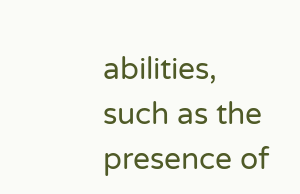abilities, such as the presence of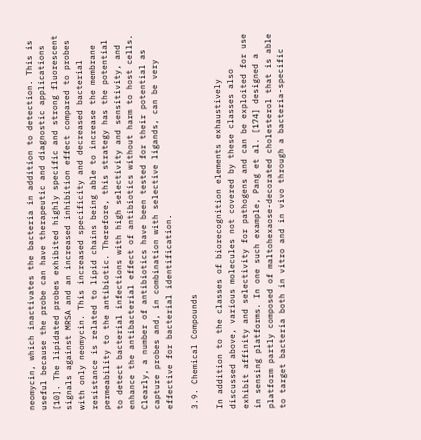neomycin, which inactivates the bacteria in addition to detection. This is useful because the probe can have therapeutic and diagnostic applications [10]. The lipidated probes exhibited highly specific and strong fluorescent signals against MRSA and an increased inhibition effect compared to probes with only neomycin. This increased specificity and decreased bacterial resistance is related to lipid chains being able to increase the membrane permeability to the antibiotic. Therefore, this strategy has the potential to detect bacterial infections with high selectivity and sensitivity, and enhance the antibacterial effect of antibiotics without harm to host cells.
Clearly, a number of antibiotics have been tested for their potential as capture probes and, in combination with selective ligands, can be very effective for bacterial identification.

3.9. Chemical Compounds

In addition to the classes of biorecognition elements exhaustively discussed above, various molecules not covered by these classes also exhibit affinity and selectivity for pathogens and can be exploited for use in sensing platforms. In one such example, Pang et al. [174] designed a platform partly composed of maltohexaose-decorated cholesterol that is able to target bacteria both in vitro and in vivo through a bacteria-specific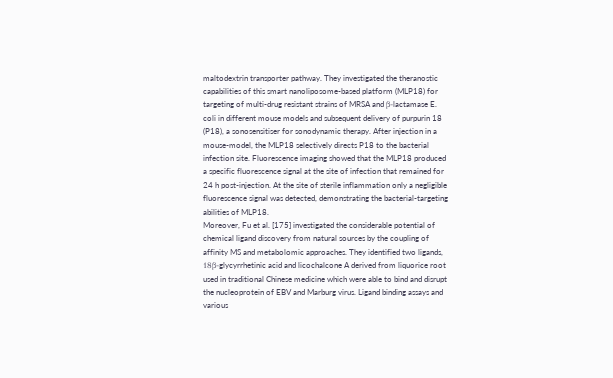maltodextrin transporter pathway. They investigated the theranostic capabilities of this smart nanoliposome-based platform (MLP18) for targeting of multi-drug resistant strains of MRSA and β-lactamase E. coli in different mouse models and subsequent delivery of purpurin 18 (P18), a sonosensitiser for sonodynamic therapy. After injection in a mouse-model, the MLP18 selectively directs P18 to the bacterial infection site. Fluorescence imaging showed that the MLP18 produced a specific fluorescence signal at the site of infection that remained for 24 h post-injection. At the site of sterile inflammation only a negligible fluorescence signal was detected, demonstrating the bacterial-targeting abilities of MLP18.
Moreover, Fu et al. [175] investigated the considerable potential of chemical ligand discovery from natural sources by the coupling of affinity MS and metabolomic approaches. They identified two ligands, 18β-glycyrrhetinic acid and licochalcone A derived from liquorice root used in traditional Chinese medicine which were able to bind and disrupt the nucleoprotein of EBV and Marburg virus. Ligand binding assays and various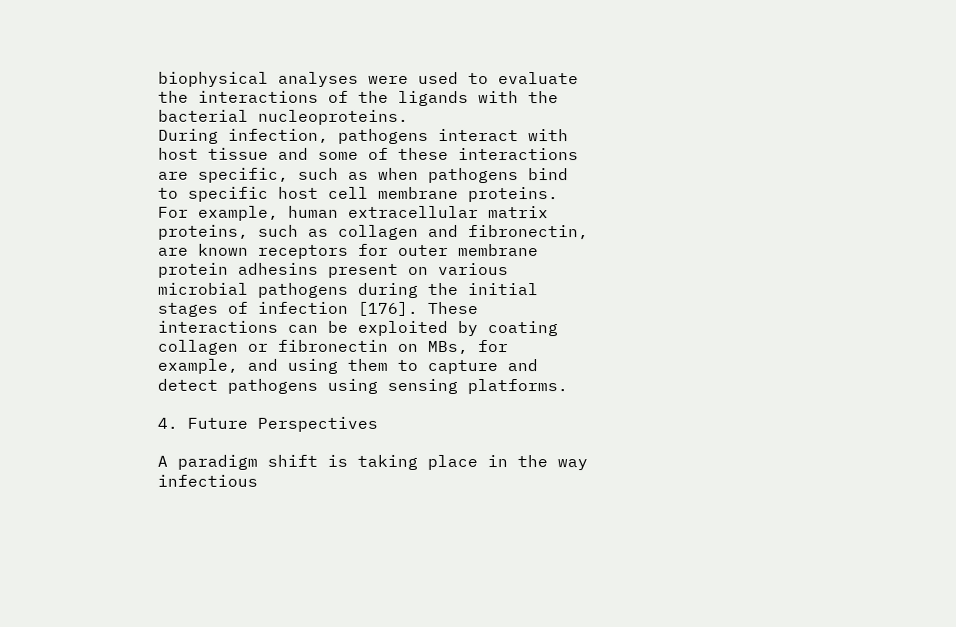biophysical analyses were used to evaluate the interactions of the ligands with the bacterial nucleoproteins.
During infection, pathogens interact with host tissue and some of these interactions are specific, such as when pathogens bind to specific host cell membrane proteins. For example, human extracellular matrix proteins, such as collagen and fibronectin, are known receptors for outer membrane protein adhesins present on various microbial pathogens during the initial stages of infection [176]. These interactions can be exploited by coating collagen or fibronectin on MBs, for example, and using them to capture and detect pathogens using sensing platforms.

4. Future Perspectives

A paradigm shift is taking place in the way infectious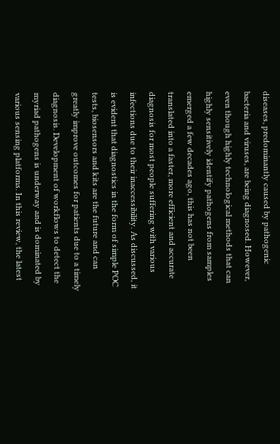diseases, predominantly caused by pathogenic bacteria and viruses, are being diagnosed. However, even though highly technological methods that can highly sensitively identify pathogens from samples emerged a few decades ago, this has not been translated into a faster, more efficient and accurate diagnosis for most people suffering with various infections due to their inaccessibility. As discussed, it is evident that diagnostics in the form of simple POC tests, biosensors and kits are the future and can greatly improve outcomes for patients due to a timely diagnosis. Development of workflows to detect the myriad pathogens is underway and is dominated by various sensing platforms. In this review, the latest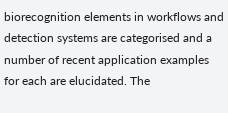biorecognition elements in workflows and detection systems are categorised and a number of recent application examples for each are elucidated. The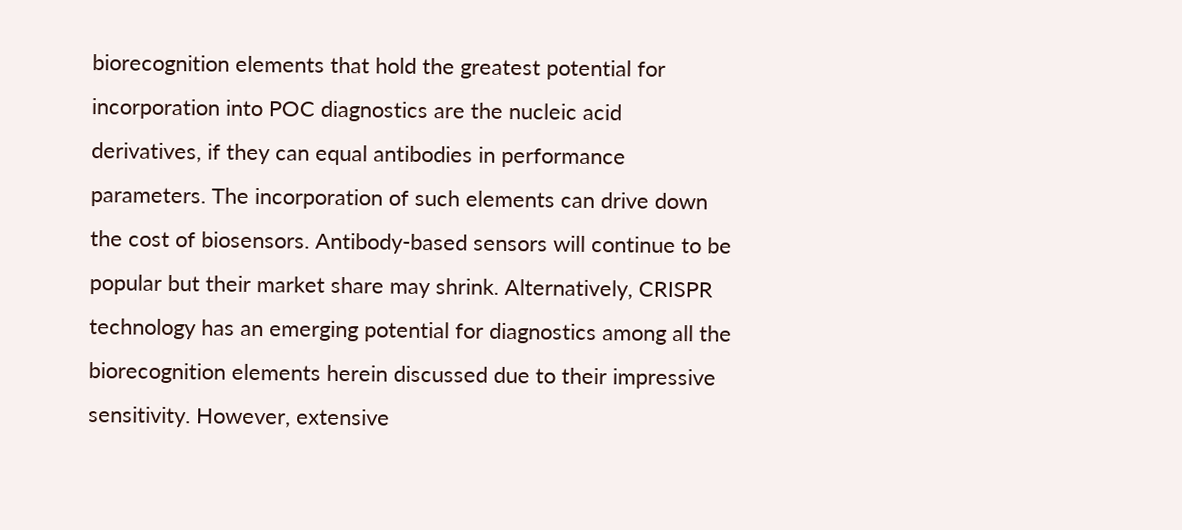biorecognition elements that hold the greatest potential for incorporation into POC diagnostics are the nucleic acid derivatives, if they can equal antibodies in performance parameters. The incorporation of such elements can drive down the cost of biosensors. Antibody-based sensors will continue to be popular but their market share may shrink. Alternatively, CRISPR technology has an emerging potential for diagnostics among all the biorecognition elements herein discussed due to their impressive sensitivity. However, extensive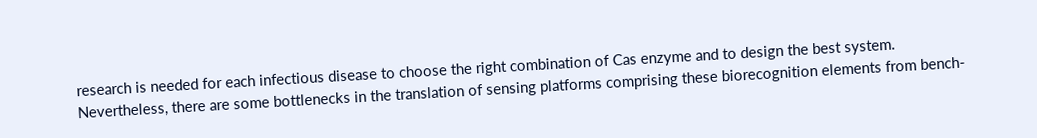research is needed for each infectious disease to choose the right combination of Cas enzyme and to design the best system.
Nevertheless, there are some bottlenecks in the translation of sensing platforms comprising these biorecognition elements from bench-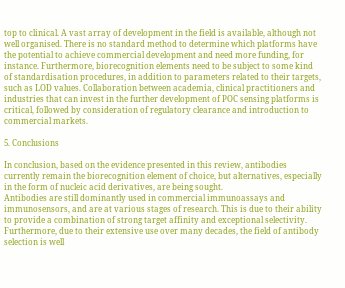top to clinical. A vast array of development in the field is available, although not well organised. There is no standard method to determine which platforms have the potential to achieve commercial development and need more funding, for instance. Furthermore, biorecognition elements need to be subject to some kind of standardisation procedures, in addition to parameters related to their targets, such as LOD values. Collaboration between academia, clinical practitioners and industries that can invest in the further development of POC sensing platforms is critical, followed by consideration of regulatory clearance and introduction to commercial markets.

5. Conclusions

In conclusion, based on the evidence presented in this review, antibodies currently remain the biorecognition element of choice, but alternatives, especially in the form of nucleic acid derivatives, are being sought.
Antibodies are still dominantly used in commercial immunoassays and immunosensors, and are at various stages of research. This is due to their ability to provide a combination of strong target affinity and exceptional selectivity. Furthermore, due to their extensive use over many decades, the field of antibody selection is well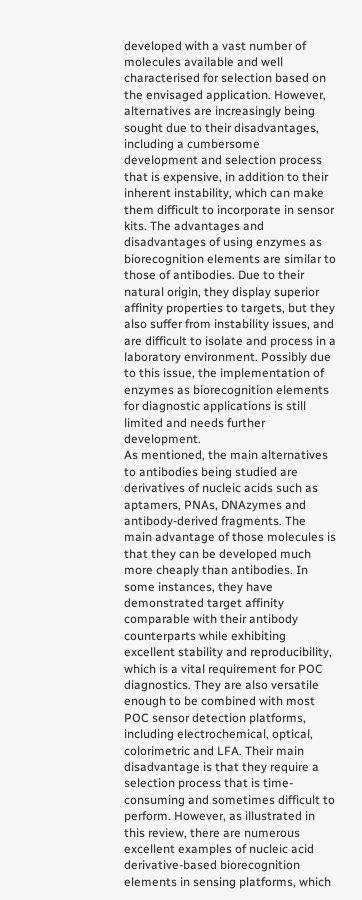developed with a vast number of molecules available and well characterised for selection based on the envisaged application. However, alternatives are increasingly being sought due to their disadvantages, including a cumbersome development and selection process that is expensive, in addition to their inherent instability, which can make them difficult to incorporate in sensor kits. The advantages and disadvantages of using enzymes as biorecognition elements are similar to those of antibodies. Due to their natural origin, they display superior affinity properties to targets, but they also suffer from instability issues, and are difficult to isolate and process in a laboratory environment. Possibly due to this issue, the implementation of enzymes as biorecognition elements for diagnostic applications is still limited and needs further development.
As mentioned, the main alternatives to antibodies being studied are derivatives of nucleic acids such as aptamers, PNAs, DNAzymes and antibody-derived fragments. The main advantage of those molecules is that they can be developed much more cheaply than antibodies. In some instances, they have demonstrated target affinity comparable with their antibody counterparts while exhibiting excellent stability and reproducibility, which is a vital requirement for POC diagnostics. They are also versatile enough to be combined with most POC sensor detection platforms, including electrochemical, optical, colorimetric and LFA. Their main disadvantage is that they require a selection process that is time-consuming and sometimes difficult to perform. However, as illustrated in this review, there are numerous excellent examples of nucleic acid derivative-based biorecognition elements in sensing platforms, which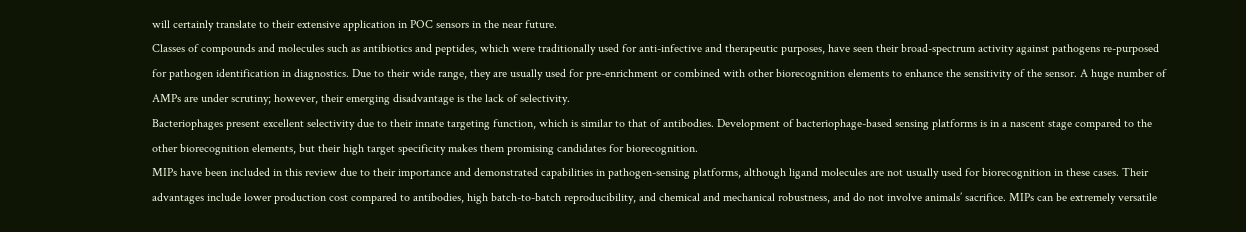will certainly translate to their extensive application in POC sensors in the near future.
Classes of compounds and molecules such as antibiotics and peptides, which were traditionally used for anti-infective and therapeutic purposes, have seen their broad-spectrum activity against pathogens re-purposed for pathogen identification in diagnostics. Due to their wide range, they are usually used for pre-enrichment or combined with other biorecognition elements to enhance the sensitivity of the sensor. A huge number of AMPs are under scrutiny; however, their emerging disadvantage is the lack of selectivity.
Bacteriophages present excellent selectivity due to their innate targeting function, which is similar to that of antibodies. Development of bacteriophage-based sensing platforms is in a nascent stage compared to the other biorecognition elements, but their high target specificity makes them promising candidates for biorecognition.
MIPs have been included in this review due to their importance and demonstrated capabilities in pathogen-sensing platforms, although ligand molecules are not usually used for biorecognition in these cases. Their advantages include lower production cost compared to antibodies, high batch-to-batch reproducibility, and chemical and mechanical robustness, and do not involve animals’ sacrifice. MIPs can be extremely versatile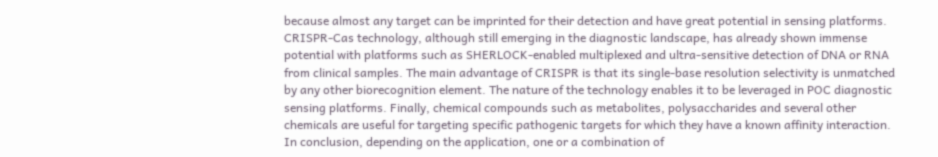because almost any target can be imprinted for their detection and have great potential in sensing platforms.
CRISPR-Cas technology, although still emerging in the diagnostic landscape, has already shown immense potential with platforms such as SHERLOCK-enabled multiplexed and ultra-sensitive detection of DNA or RNA from clinical samples. The main advantage of CRISPR is that its single-base resolution selectivity is unmatched by any other biorecognition element. The nature of the technology enables it to be leveraged in POC diagnostic sensing platforms. Finally, chemical compounds such as metabolites, polysaccharides and several other chemicals are useful for targeting specific pathogenic targets for which they have a known affinity interaction. In conclusion, depending on the application, one or a combination of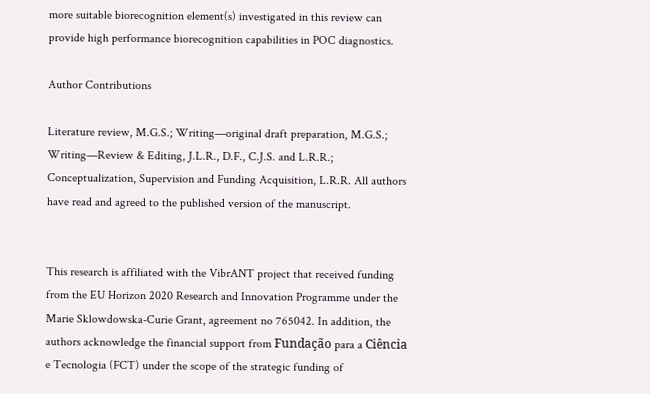more suitable biorecognition element(s) investigated in this review can provide high performance biorecognition capabilities in POC diagnostics.

Author Contributions

Literature review, M.G.S.; Writing—original draft preparation, M.G.S.; Writing—Review & Editing, J.L.R., D.F., C.J.S. and L.R.R.; Conceptualization, Supervision and Funding Acquisition, L.R.R. All authors have read and agreed to the published version of the manuscript.


This research is affiliated with the VibrANT project that received funding from the EU Horizon 2020 Research and Innovation Programme under the Marie Sklowdowska-Curie Grant, agreement no 765042. In addition, the authors acknowledge the financial support from Fundação para a Ciência e Tecnologia (FCT) under the scope of the strategic funding of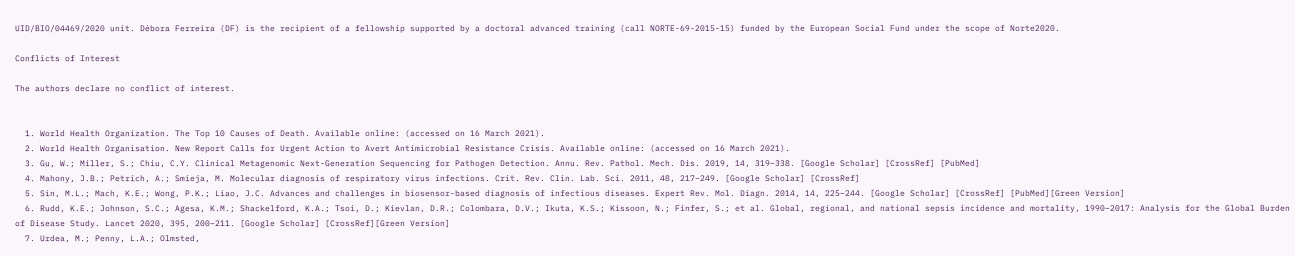UID/BIO/04469/2020 unit. Débora Ferreira (DF) is the recipient of a fellowship supported by a doctoral advanced training (call NORTE-69-2015-15) funded by the European Social Fund under the scope of Norte2020.

Conflicts of Interest

The authors declare no conflict of interest.


  1. World Health Organization. The Top 10 Causes of Death. Available online: (accessed on 16 March 2021).
  2. World Health Organisation. New Report Calls for Urgent Action to Avert Antimicrobial Resistance Crisis. Available online: (accessed on 16 March 2021).
  3. Gu, W.; Miller, S.; Chiu, C.Y. Clinical Metagenomic Next-Generation Sequencing for Pathogen Detection. Annu. Rev. Pathol. Mech. Dis. 2019, 14, 319–338. [Google Scholar] [CrossRef] [PubMed]
  4. Mahony, J.B.; Petrich, A.; Smieja, M. Molecular diagnosis of respiratory virus infections. Crit. Rev. Clin. Lab. Sci. 2011, 48, 217–249. [Google Scholar] [CrossRef]
  5. Sin, M.L.; Mach, K.E.; Wong, P.K.; Liao, J.C. Advances and challenges in biosensor-based diagnosis of infectious diseases. Expert Rev. Mol. Diagn. 2014, 14, 225–244. [Google Scholar] [CrossRef] [PubMed][Green Version]
  6. Rudd, K.E.; Johnson, S.C.; Agesa, K.M.; Shackelford, K.A.; Tsoi, D.; Kievlan, D.R.; Colombara, D.V.; Ikuta, K.S.; Kissoon, N.; Finfer, S.; et al. Global, regional, and national sepsis incidence and mortality, 1990–2017: Analysis for the Global Burden of Disease Study. Lancet 2020, 395, 200–211. [Google Scholar] [CrossRef][Green Version]
  7. Urdea, M.; Penny, L.A.; Olmsted,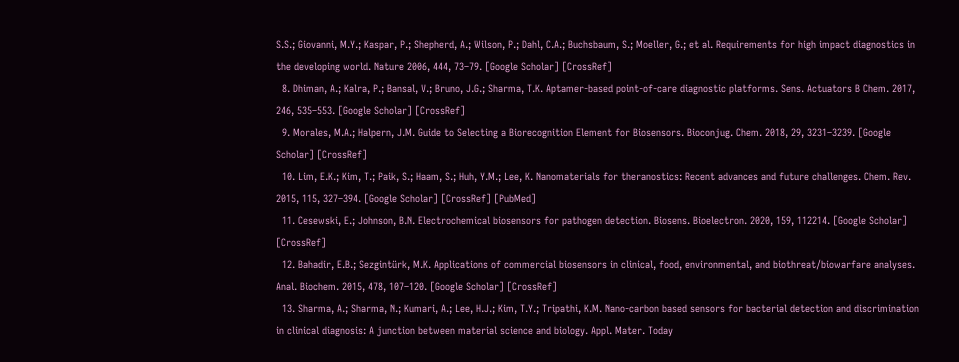S.S.; Giovanni, M.Y.; Kaspar, P.; Shepherd, A.; Wilson, P.; Dahl, C.A.; Buchsbaum, S.; Moeller, G.; et al. Requirements for high impact diagnostics in the developing world. Nature 2006, 444, 73–79. [Google Scholar] [CrossRef]
  8. Dhiman, A.; Kalra, P.; Bansal, V.; Bruno, J.G.; Sharma, T.K. Aptamer-based point-of-care diagnostic platforms. Sens. Actuators B Chem. 2017, 246, 535–553. [Google Scholar] [CrossRef]
  9. Morales, M.A.; Halpern, J.M. Guide to Selecting a Biorecognition Element for Biosensors. Bioconjug. Chem. 2018, 29, 3231–3239. [Google Scholar] [CrossRef]
  10. Lim, E.K.; Kim, T.; Paik, S.; Haam, S.; Huh, Y.M.; Lee, K. Nanomaterials for theranostics: Recent advances and future challenges. Chem. Rev. 2015, 115, 327–394. [Google Scholar] [CrossRef] [PubMed]
  11. Cesewski, E.; Johnson, B.N. Electrochemical biosensors for pathogen detection. Biosens. Bioelectron. 2020, 159, 112214. [Google Scholar] [CrossRef]
  12. Bahadir, E.B.; Sezgintürk, M.K. Applications of commercial biosensors in clinical, food, environmental, and biothreat/biowarfare analyses. Anal. Biochem. 2015, 478, 107–120. [Google Scholar] [CrossRef]
  13. Sharma, A.; Sharma, N.; Kumari, A.; Lee, H.J.; Kim, T.Y.; Tripathi, K.M. Nano-carbon based sensors for bacterial detection and discrimination in clinical diagnosis: A junction between material science and biology. Appl. Mater. Today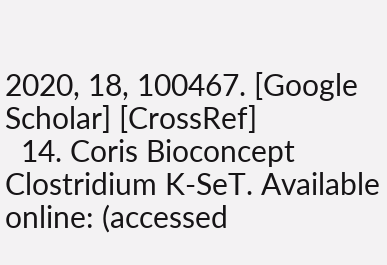2020, 18, 100467. [Google Scholar] [CrossRef]
  14. Coris Bioconcept Clostridium K-SeT. Available online: (accessed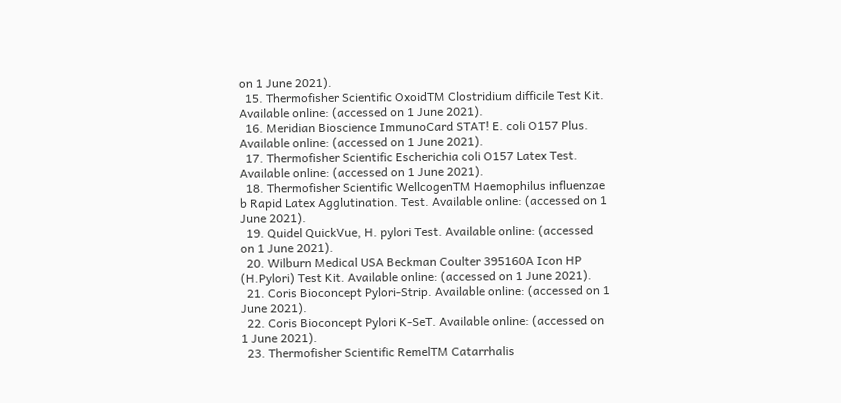on 1 June 2021).
  15. Thermofisher Scientific OxoidTM Clostridium difficile Test Kit. Available online: (accessed on 1 June 2021).
  16. Meridian Bioscience ImmunoCard STAT! E. coli O157 Plus. Available online: (accessed on 1 June 2021).
  17. Thermofisher Scientific Escherichia coli O157 Latex Test. Available online: (accessed on 1 June 2021).
  18. Thermofisher Scientific WellcogenTM Haemophilus influenzae b Rapid Latex Agglutination. Test. Available online: (accessed on 1 June 2021).
  19. Quidel QuickVue, H. pylori Test. Available online: (accessed on 1 June 2021).
  20. Wilburn Medical USA Beckman Coulter 395160A Icon HP (H.Pylori) Test Kit. Available online: (accessed on 1 June 2021).
  21. Coris Bioconcept Pylori-Strip. Available online: (accessed on 1 June 2021).
  22. Coris Bioconcept Pylori K-SeT. Available online: (accessed on 1 June 2021).
  23. Thermofisher Scientific RemelTM Catarrhalis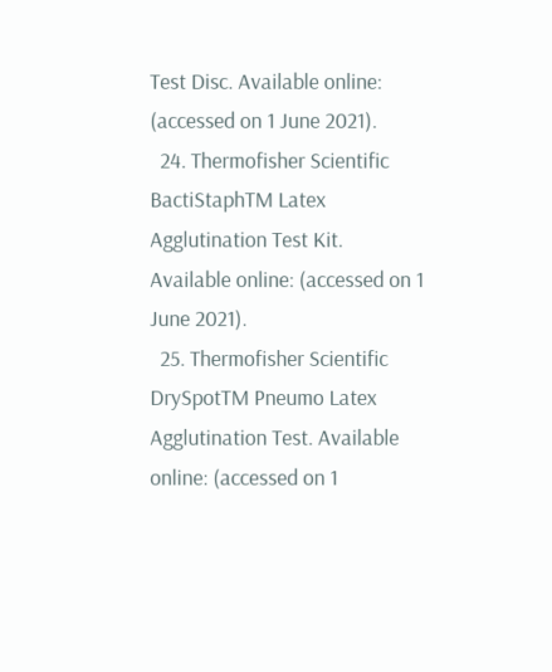Test Disc. Available online: (accessed on 1 June 2021).
  24. Thermofisher Scientific BactiStaphTM Latex Agglutination Test Kit. Available online: (accessed on 1 June 2021).
  25. Thermofisher Scientific DrySpotTM Pneumo Latex Agglutination Test. Available online: (accessed on 1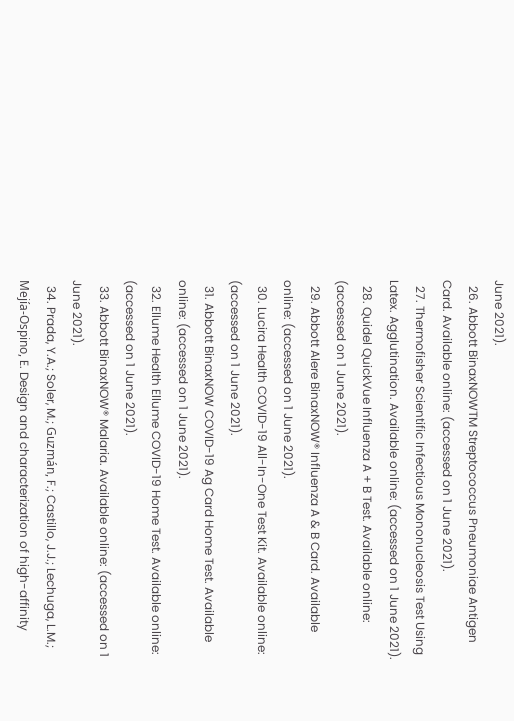June 2021).
  26. Abbott BinaxNOWTM Streptococcus Pneumoniae Antigen Card. Available online: (accessed on 1 June 2021).
  27. Thermofisher Scientific Infectious Mononucleosis Test Using Latex. Agglutination. Available online: (accessed on 1 June 2021).
  28. Quidel QuickVue Influenza A + B Test. Available online: (accessed on 1 June 2021).
  29. Abbott Alere BinaxNOW® Influenza A & B Card. Available online: (accessed on 1 June 2021).
  30. Lucira Health COVID-19 All-In-One Test Kit. Available online: (accessed on 1 June 2021).
  31. Abbott BinaxNOW COVID-19 Ag Card Home Test. Available online: (accessed on 1 June 2021).
  32. Ellume Health Ellume COVID-19 Home Test. Available online: (accessed on 1 June 2021).
  33. Abbott BinaxNOW® Malaria. Available online: (accessed on 1 June 2021).
  34. Prada, Y.A.; Soler, M.; Guzmán, F.; Castillo, J.J.; Lechuga, L.M.; Mejía-Ospino, E. Design and characterization of high-affinity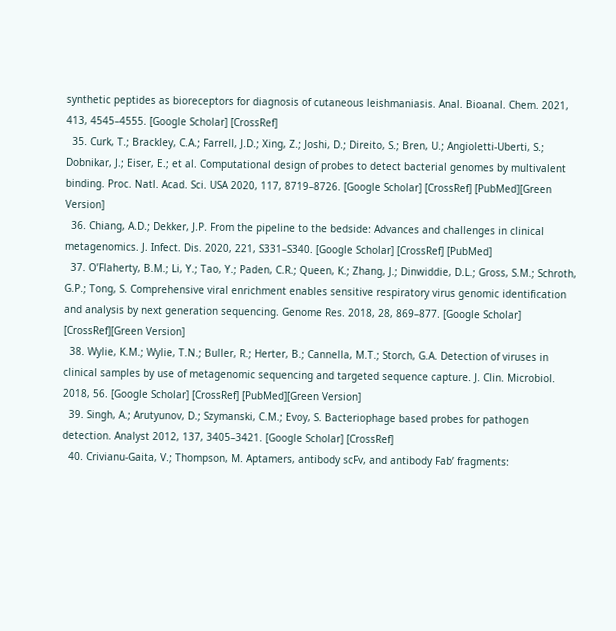synthetic peptides as bioreceptors for diagnosis of cutaneous leishmaniasis. Anal. Bioanal. Chem. 2021, 413, 4545–4555. [Google Scholar] [CrossRef]
  35. Curk, T.; Brackley, C.A.; Farrell, J.D.; Xing, Z.; Joshi, D.; Direito, S.; Bren, U.; Angioletti-Uberti, S.; Dobnikar, J.; Eiser, E.; et al. Computational design of probes to detect bacterial genomes by multivalent binding. Proc. Natl. Acad. Sci. USA 2020, 117, 8719–8726. [Google Scholar] [CrossRef] [PubMed][Green Version]
  36. Chiang, A.D.; Dekker, J.P. From the pipeline to the bedside: Advances and challenges in clinical metagenomics. J. Infect. Dis. 2020, 221, S331–S340. [Google Scholar] [CrossRef] [PubMed]
  37. O’Flaherty, B.M.; Li, Y.; Tao, Y.; Paden, C.R.; Queen, K.; Zhang, J.; Dinwiddie, D.L.; Gross, S.M.; Schroth, G.P.; Tong, S. Comprehensive viral enrichment enables sensitive respiratory virus genomic identification and analysis by next generation sequencing. Genome Res. 2018, 28, 869–877. [Google Scholar] [CrossRef][Green Version]
  38. Wylie, K.M.; Wylie, T.N.; Buller, R.; Herter, B.; Cannella, M.T.; Storch, G.A. Detection of viruses in clinical samples by use of metagenomic sequencing and targeted sequence capture. J. Clin. Microbiol. 2018, 56. [Google Scholar] [CrossRef] [PubMed][Green Version]
  39. Singh, A.; Arutyunov, D.; Szymanski, C.M.; Evoy, S. Bacteriophage based probes for pathogen detection. Analyst 2012, 137, 3405–3421. [Google Scholar] [CrossRef]
  40. Crivianu-Gaita, V.; Thompson, M. Aptamers, antibody scFv, and antibody Fab’ fragments: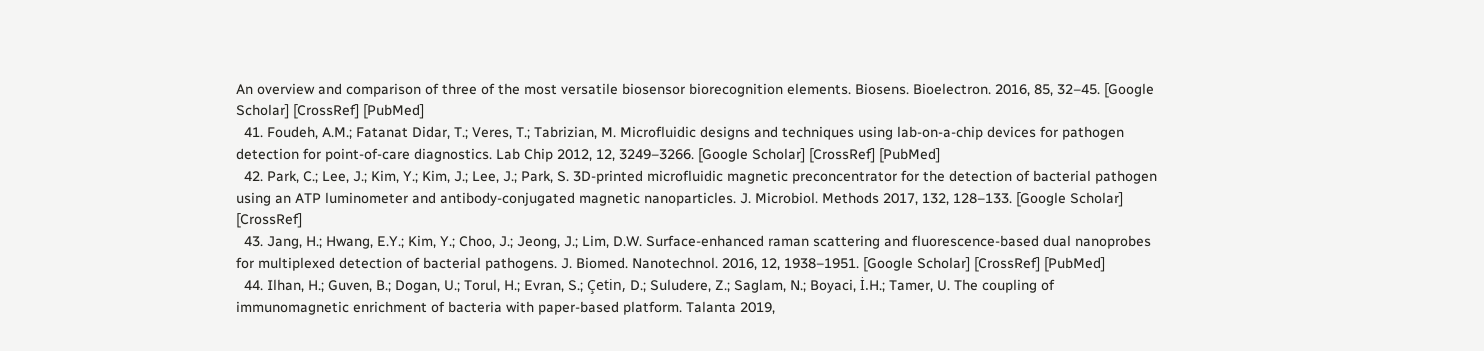An overview and comparison of three of the most versatile biosensor biorecognition elements. Biosens. Bioelectron. 2016, 85, 32–45. [Google Scholar] [CrossRef] [PubMed]
  41. Foudeh, A.M.; Fatanat Didar, T.; Veres, T.; Tabrizian, M. Microfluidic designs and techniques using lab-on-a-chip devices for pathogen detection for point-of-care diagnostics. Lab Chip 2012, 12, 3249–3266. [Google Scholar] [CrossRef] [PubMed]
  42. Park, C.; Lee, J.; Kim, Y.; Kim, J.; Lee, J.; Park, S. 3D-printed microfluidic magnetic preconcentrator for the detection of bacterial pathogen using an ATP luminometer and antibody-conjugated magnetic nanoparticles. J. Microbiol. Methods 2017, 132, 128–133. [Google Scholar] [CrossRef]
  43. Jang, H.; Hwang, E.Y.; Kim, Y.; Choo, J.; Jeong, J.; Lim, D.W. Surface-enhanced raman scattering and fluorescence-based dual nanoprobes for multiplexed detection of bacterial pathogens. J. Biomed. Nanotechnol. 2016, 12, 1938–1951. [Google Scholar] [CrossRef] [PubMed]
  44. Ilhan, H.; Guven, B.; Dogan, U.; Torul, H.; Evran, S.; Çetin, D.; Suludere, Z.; Saglam, N.; Boyaci, İ.H.; Tamer, U. The coupling of immunomagnetic enrichment of bacteria with paper-based platform. Talanta 2019,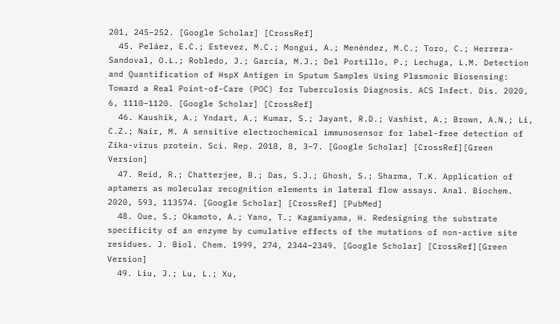201, 245–252. [Google Scholar] [CrossRef]
  45. Peláez, E.C.; Estevez, M.C.; Mongui, A.; Menéndez, M.C.; Toro, C.; Herrera-Sandoval, O.L.; Robledo, J.; García, M.J.; Del Portillo, P.; Lechuga, L.M. Detection and Quantification of HspX Antigen in Sputum Samples Using Plasmonic Biosensing: Toward a Real Point-of-Care (POC) for Tuberculosis Diagnosis. ACS Infect. Dis. 2020, 6, 1110–1120. [Google Scholar] [CrossRef]
  46. Kaushik, A.; Yndart, A.; Kumar, S.; Jayant, R.D.; Vashist, A.; Brown, A.N.; Li, C.Z.; Nair, M. A sensitive electrochemical immunosensor for label-free detection of Zika-virus protein. Sci. Rep. 2018, 8, 3–7. [Google Scholar] [CrossRef][Green Version]
  47. Reid, R.; Chatterjee, B.; Das, S.J.; Ghosh, S.; Sharma, T.K. Application of aptamers as molecular recognition elements in lateral flow assays. Anal. Biochem. 2020, 593, 113574. [Google Scholar] [CrossRef] [PubMed]
  48. Oue, S.; Okamoto, A.; Yano, T.; Kagamiyama, H. Redesigning the substrate specificity of an enzyme by cumulative effects of the mutations of non-active site residues. J. Biol. Chem. 1999, 274, 2344–2349. [Google Scholar] [CrossRef][Green Version]
  49. Liu, J.; Lu, L.; Xu,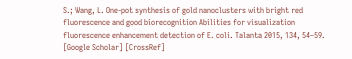S.; Wang, L. One-pot synthesis of gold nanoclusters with bright red fluorescence and good biorecognition Abilities for visualization fluorescence enhancement detection of E. coli. Talanta 2015, 134, 54–59. [Google Scholar] [CrossRef]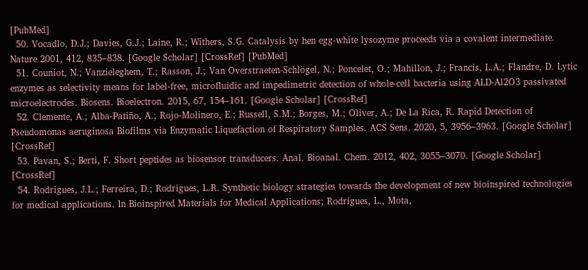[PubMed]
  50. Vocadlo, D.J.; Davies, G.J.; Laine, R.; Withers, S.G. Catalysis by hen egg-white lysozyme proceeds via a covalent intermediate. Nature 2001, 412, 835–838. [Google Scholar] [CrossRef] [PubMed]
  51. Couniot, N.; Vanzieleghem, T.; Rasson, J.; Van Overstraeten-Schlögel, N.; Poncelet, O.; Mahillon, J.; Francis, L.A.; Flandre, D. Lytic enzymes as selectivity means for label-free, microfluidic and impedimetric detection of whole-cell bacteria using ALD-Al2O3 passivated microelectrodes. Biosens. Bioelectron. 2015, 67, 154–161. [Google Scholar] [CrossRef]
  52. Clemente, A.; Alba-Patiño, A.; Rojo-Molinero, E.; Russell, S.M.; Borges, M.; Oliver, A.; De La Rica, R. Rapid Detection of Pseudomonas aeruginosa Biofilms via Enzymatic Liquefaction of Respiratory Samples. ACS Sens. 2020, 5, 3956–3963. [Google Scholar] [CrossRef]
  53. Pavan, S.; Berti, F. Short peptides as biosensor transducers. Anal. Bioanal. Chem. 2012, 402, 3055–3070. [Google Scholar] [CrossRef]
  54. Rodrigues, J.L.; Ferreira, D.; Rodrigues, L.R. Synthetic biology strategies towards the development of new bioinspired technologies for medical applications. In Bioinspired Materials for Medical Applications; Rodrigues, L., Mota,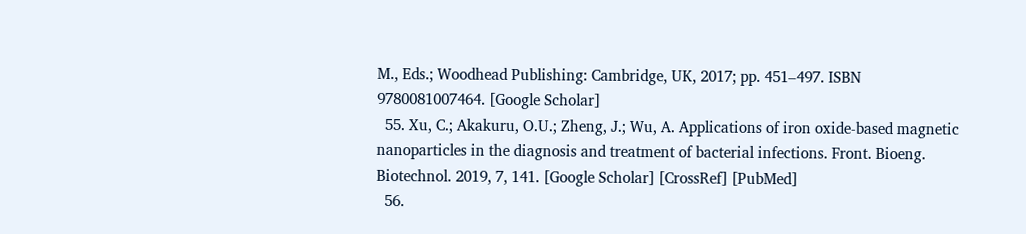M., Eds.; Woodhead Publishing: Cambridge, UK, 2017; pp. 451–497. ISBN 9780081007464. [Google Scholar]
  55. Xu, C.; Akakuru, O.U.; Zheng, J.; Wu, A. Applications of iron oxide-based magnetic nanoparticles in the diagnosis and treatment of bacterial infections. Front. Bioeng. Biotechnol. 2019, 7, 141. [Google Scholar] [CrossRef] [PubMed]
  56.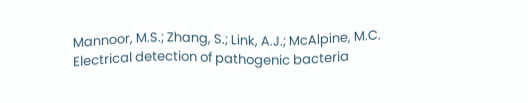Mannoor, M.S.; Zhang, S.; Link, A.J.; McAlpine, M.C. Electrical detection of pathogenic bacteria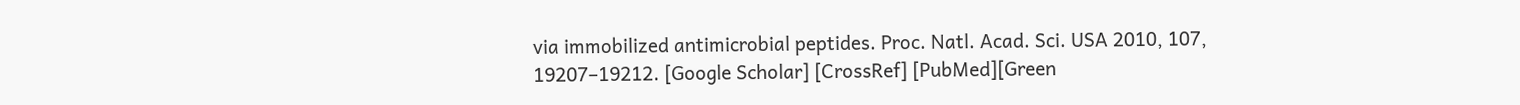via immobilized antimicrobial peptides. Proc. Natl. Acad. Sci. USA 2010, 107, 19207–19212. [Google Scholar] [CrossRef] [PubMed][Green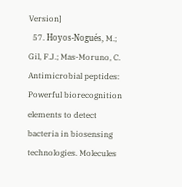Version]
  57. Hoyos-Nogués, M.; Gil, F.J.; Mas-Moruno, C. Antimicrobial peptides: Powerful biorecognition elements to detect bacteria in biosensing technologies. Molecules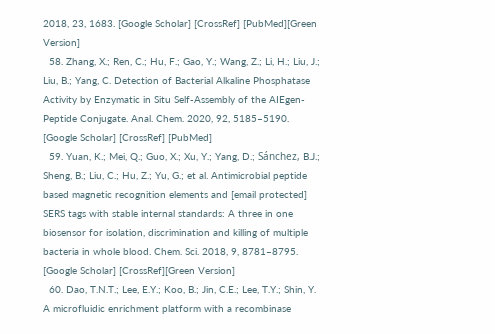2018, 23, 1683. [Google Scholar] [CrossRef] [PubMed][Green Version]
  58. Zhang, X.; Ren, C.; Hu, F.; Gao, Y.; Wang, Z.; Li, H.; Liu, J.; Liu, B.; Yang, C. Detection of Bacterial Alkaline Phosphatase Activity by Enzymatic in Situ Self-Assembly of the AIEgen-Peptide Conjugate. Anal. Chem. 2020, 92, 5185–5190. [Google Scholar] [CrossRef] [PubMed]
  59. Yuan, K.; Mei, Q.; Guo, X.; Xu, Y.; Yang, D.; Sánchez, B.J.; Sheng, B.; Liu, C.; Hu, Z.; Yu, G.; et al. Antimicrobial peptide based magnetic recognition elements and [email protected] SERS tags with stable internal standards: A three in one biosensor for isolation, discrimination and killing of multiple bacteria in whole blood. Chem. Sci. 2018, 9, 8781–8795. [Google Scholar] [CrossRef][Green Version]
  60. Dao, T.N.T.; Lee, E.Y.; Koo, B.; Jin, C.E.; Lee, T.Y.; Shin, Y. A microfluidic enrichment platform with a recombinase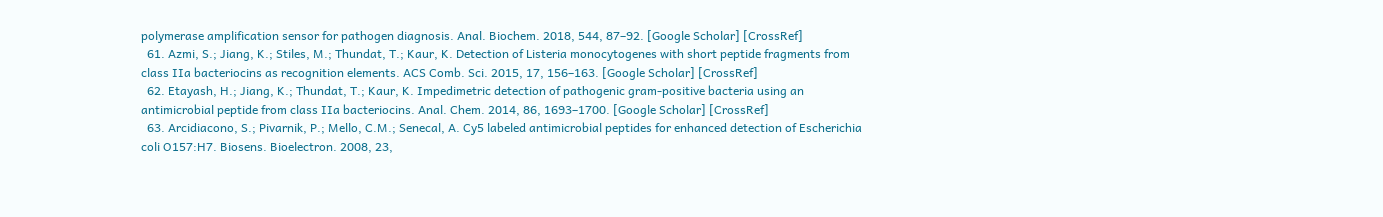polymerase amplification sensor for pathogen diagnosis. Anal. Biochem. 2018, 544, 87–92. [Google Scholar] [CrossRef]
  61. Azmi, S.; Jiang, K.; Stiles, M.; Thundat, T.; Kaur, K. Detection of Listeria monocytogenes with short peptide fragments from class IIa bacteriocins as recognition elements. ACS Comb. Sci. 2015, 17, 156–163. [Google Scholar] [CrossRef]
  62. Etayash, H.; Jiang, K.; Thundat, T.; Kaur, K. Impedimetric detection of pathogenic gram-positive bacteria using an antimicrobial peptide from class IIa bacteriocins. Anal. Chem. 2014, 86, 1693–1700. [Google Scholar] [CrossRef]
  63. Arcidiacono, S.; Pivarnik, P.; Mello, C.M.; Senecal, A. Cy5 labeled antimicrobial peptides for enhanced detection of Escherichia coli O157:H7. Biosens. Bioelectron. 2008, 23,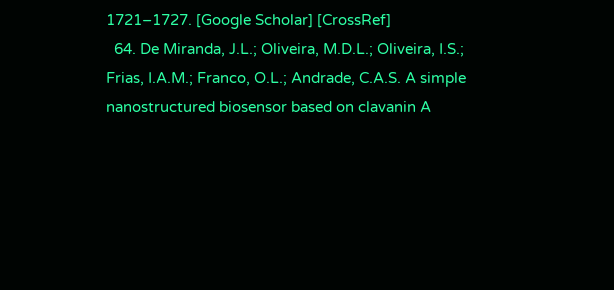1721–1727. [Google Scholar] [CrossRef]
  64. De Miranda, J.L.; Oliveira, M.D.L.; Oliveira, I.S.; Frias, I.A.M.; Franco, O.L.; Andrade, C.A.S. A simple nanostructured biosensor based on clavanin A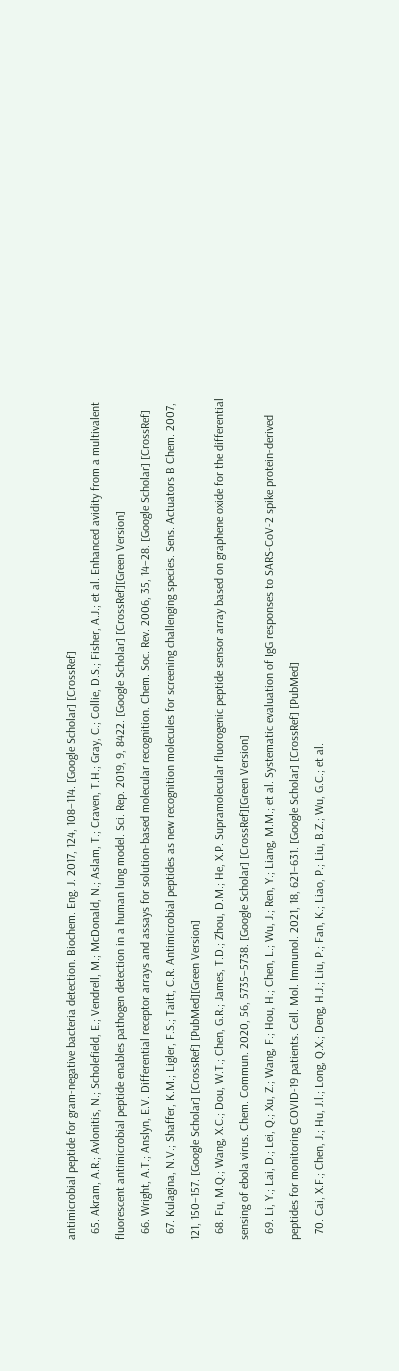antimicrobial peptide for gram-negative bacteria detection. Biochem. Eng. J. 2017, 124, 108–114. [Google Scholar] [CrossRef]
  65. Akram, A.R.; Avlonitis, N.; Scholefield, E.; Vendrell, M.; McDonald, N.; Aslam, T.; Craven, T.H.; Gray, C.; Collie, D.S.; Fisher, A.J.; et al. Enhanced avidity from a multivalent fluorescent antimicrobial peptide enables pathogen detection in a human lung model. Sci. Rep. 2019, 9, 8422. [Google Scholar] [CrossRef][Green Version]
  66. Wright, A.T.; Anslyn, E.V. Differential receptor arrays and assays for solution-based molecular recognition. Chem. Soc. Rev. 2006, 35, 14–28. [Google Scholar] [CrossRef]
  67. Kulagina, N.V.; Shaffer, K.M.; Ligler, F.S.; Taitt, C.R. Antimicrobial peptides as new recognition molecules for screening challenging species. Sens. Actuators B Chem. 2007, 121, 150–157. [Google Scholar] [CrossRef] [PubMed][Green Version]
  68. Fu, M.Q.; Wang, X.C.; Dou, W.T.; Chen, G.R.; James, T.D.; Zhou, D.M.; He, X.P. Supramolecular fluorogenic peptide sensor array based on graphene oxide for the differential sensing of ebola virus. Chem. Commun. 2020, 56, 5735–5738. [Google Scholar] [CrossRef][Green Version]
  69. Li, Y.; Lai, D.; Lei, Q.; Xu, Z.; Wang, F.; Hou, H.; Chen, L.; Wu, J.; Ren, Y.; Liang, M.M.; et al. Systematic evaluation of IgG responses to SARS-CoV-2 spike protein-derived peptides for monitoring COVID-19 patients. Cell. Mol. Immunol. 2021, 18, 621–631. [Google Scholar] [CrossRef] [PubMed]
  70. Cai, X.F.; Chen, J.; Hu, J.l.; Long, Q.X.; Deng, H.J.; Liu, P.; Fan, K.; Liao, P.; Liu, B.Z.; Wu, G.C.; et al.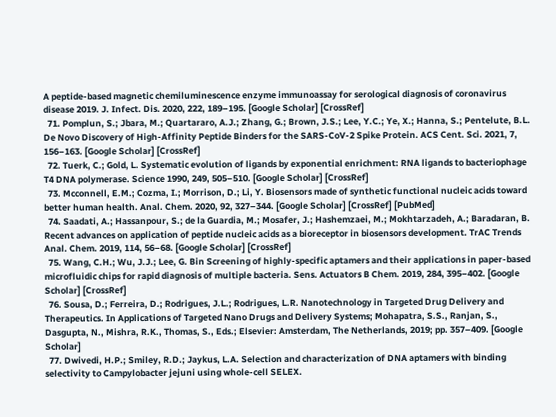A peptide-based magnetic chemiluminescence enzyme immunoassay for serological diagnosis of coronavirus disease 2019. J. Infect. Dis. 2020, 222, 189–195. [Google Scholar] [CrossRef]
  71. Pomplun, S.; Jbara, M.; Quartararo, A.J.; Zhang, G.; Brown, J.S.; Lee, Y.C.; Ye, X.; Hanna, S.; Pentelute, B.L. De Novo Discovery of High-Affinity Peptide Binders for the SARS-CoV-2 Spike Protein. ACS Cent. Sci. 2021, 7, 156–163. [Google Scholar] [CrossRef]
  72. Tuerk, C.; Gold, L. Systematic evolution of ligands by exponential enrichment: RNA ligands to bacteriophage T4 DNA polymerase. Science 1990, 249, 505–510. [Google Scholar] [CrossRef]
  73. Mcconnell, E.M.; Cozma, I.; Morrison, D.; Li, Y. Biosensors made of synthetic functional nucleic acids toward better human health. Anal. Chem. 2020, 92, 327–344. [Google Scholar] [CrossRef] [PubMed]
  74. Saadati, A.; Hassanpour, S.; de la Guardia, M.; Mosafer, J.; Hashemzaei, M.; Mokhtarzadeh, A.; Baradaran, B. Recent advances on application of peptide nucleic acids as a bioreceptor in biosensors development. TrAC Trends Anal. Chem. 2019, 114, 56–68. [Google Scholar] [CrossRef]
  75. Wang, C.H.; Wu, J.J.; Lee, G. Bin Screening of highly-specific aptamers and their applications in paper-based microfluidic chips for rapid diagnosis of multiple bacteria. Sens. Actuators B Chem. 2019, 284, 395–402. [Google Scholar] [CrossRef]
  76. Sousa, D.; Ferreira, D.; Rodrigues, J.L.; Rodrigues, L.R. Nanotechnology in Targeted Drug Delivery and Therapeutics. In Applications of Targeted Nano Drugs and Delivery Systems; Mohapatra, S.S., Ranjan, S., Dasgupta, N., Mishra, R.K., Thomas, S., Eds.; Elsevier: Amsterdam, The Netherlands, 2019; pp. 357–409. [Google Scholar]
  77. Dwivedi, H.P.; Smiley, R.D.; Jaykus, L.A. Selection and characterization of DNA aptamers with binding selectivity to Campylobacter jejuni using whole-cell SELEX.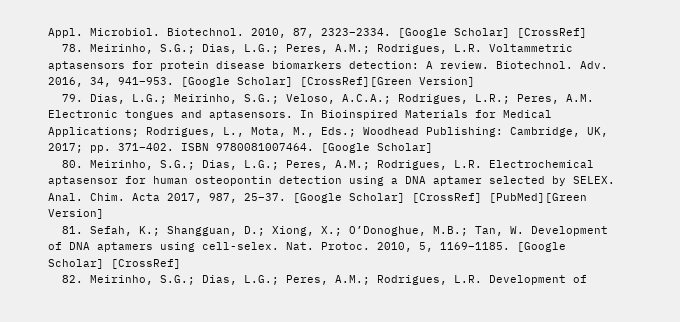Appl. Microbiol. Biotechnol. 2010, 87, 2323–2334. [Google Scholar] [CrossRef]
  78. Meirinho, S.G.; Dias, L.G.; Peres, A.M.; Rodrigues, L.R. Voltammetric aptasensors for protein disease biomarkers detection: A review. Biotechnol. Adv. 2016, 34, 941–953. [Google Scholar] [CrossRef][Green Version]
  79. Dias, L.G.; Meirinho, S.G.; Veloso, A.C.A.; Rodrigues, L.R.; Peres, A.M. Electronic tongues and aptasensors. In Bioinspired Materials for Medical Applications; Rodrigues, L., Mota, M., Eds.; Woodhead Publishing: Cambridge, UK, 2017; pp. 371–402. ISBN 9780081007464. [Google Scholar]
  80. Meirinho, S.G.; Dias, L.G.; Peres, A.M.; Rodrigues, L.R. Electrochemical aptasensor for human osteopontin detection using a DNA aptamer selected by SELEX. Anal. Chim. Acta 2017, 987, 25–37. [Google Scholar] [CrossRef] [PubMed][Green Version]
  81. Sefah, K.; Shangguan, D.; Xiong, X.; O’Donoghue, M.B.; Tan, W. Development of DNA aptamers using cell-selex. Nat. Protoc. 2010, 5, 1169–1185. [Google Scholar] [CrossRef]
  82. Meirinho, S.G.; Dias, L.G.; Peres, A.M.; Rodrigues, L.R. Development of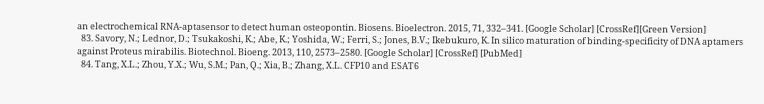an electrochemical RNA-aptasensor to detect human osteopontin. Biosens. Bioelectron. 2015, 71, 332–341. [Google Scholar] [CrossRef][Green Version]
  83. Savory, N.; Lednor, D.; Tsukakoshi, K.; Abe, K.; Yoshida, W.; Ferri, S.; Jones, B.V.; Ikebukuro, K. In silico maturation of binding-specificity of DNA aptamers against Proteus mirabilis. Biotechnol. Bioeng. 2013, 110, 2573–2580. [Google Scholar] [CrossRef] [PubMed]
  84. Tang, X.L.; Zhou, Y.X.; Wu, S.M.; Pan, Q.; Xia, B.; Zhang, X.L. CFP10 and ESAT6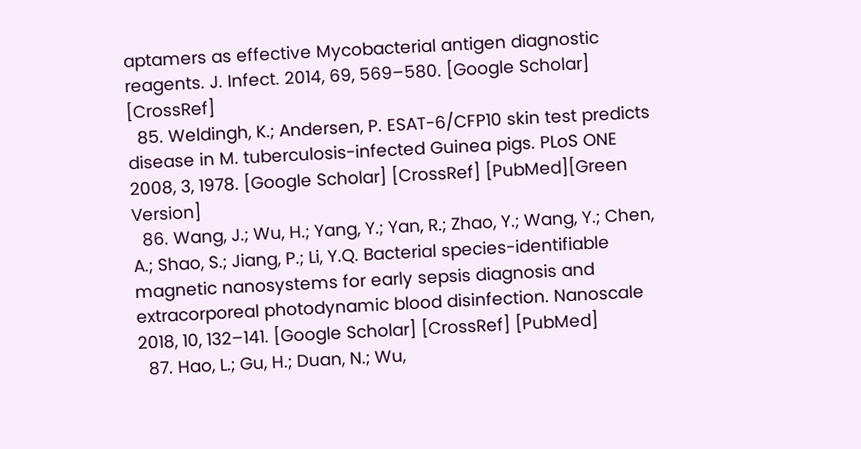aptamers as effective Mycobacterial antigen diagnostic reagents. J. Infect. 2014, 69, 569–580. [Google Scholar] [CrossRef]
  85. Weldingh, K.; Andersen, P. ESAT-6/CFP10 skin test predicts disease in M. tuberculosis-infected Guinea pigs. PLoS ONE 2008, 3, 1978. [Google Scholar] [CrossRef] [PubMed][Green Version]
  86. Wang, J.; Wu, H.; Yang, Y.; Yan, R.; Zhao, Y.; Wang, Y.; Chen, A.; Shao, S.; Jiang, P.; Li, Y.Q. Bacterial species-identifiable magnetic nanosystems for early sepsis diagnosis and extracorporeal photodynamic blood disinfection. Nanoscale 2018, 10, 132–141. [Google Scholar] [CrossRef] [PubMed]
  87. Hao, L.; Gu, H.; Duan, N.; Wu,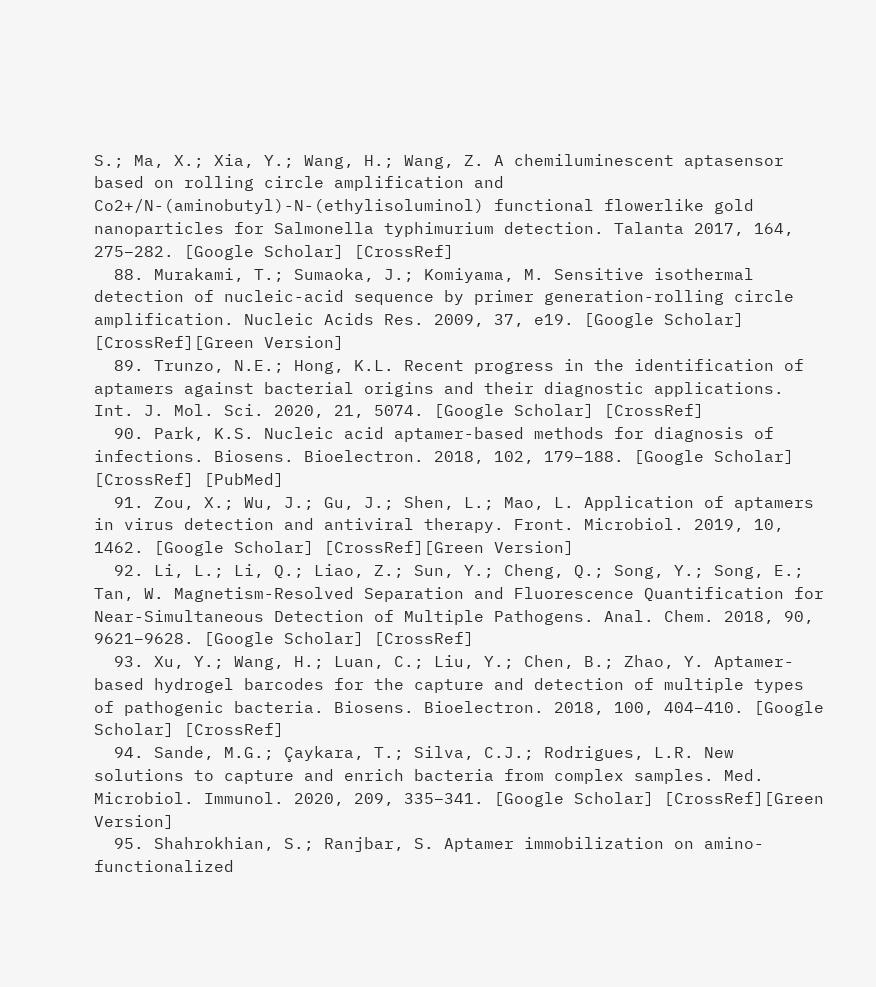S.; Ma, X.; Xia, Y.; Wang, H.; Wang, Z. A chemiluminescent aptasensor based on rolling circle amplification and Co2+/N-(aminobutyl)-N-(ethylisoluminol) functional flowerlike gold nanoparticles for Salmonella typhimurium detection. Talanta 2017, 164, 275–282. [Google Scholar] [CrossRef]
  88. Murakami, T.; Sumaoka, J.; Komiyama, M. Sensitive isothermal detection of nucleic-acid sequence by primer generation-rolling circle amplification. Nucleic Acids Res. 2009, 37, e19. [Google Scholar] [CrossRef][Green Version]
  89. Trunzo, N.E.; Hong, K.L. Recent progress in the identification of aptamers against bacterial origins and their diagnostic applications. Int. J. Mol. Sci. 2020, 21, 5074. [Google Scholar] [CrossRef]
  90. Park, K.S. Nucleic acid aptamer-based methods for diagnosis of infections. Biosens. Bioelectron. 2018, 102, 179–188. [Google Scholar] [CrossRef] [PubMed]
  91. Zou, X.; Wu, J.; Gu, J.; Shen, L.; Mao, L. Application of aptamers in virus detection and antiviral therapy. Front. Microbiol. 2019, 10, 1462. [Google Scholar] [CrossRef][Green Version]
  92. Li, L.; Li, Q.; Liao, Z.; Sun, Y.; Cheng, Q.; Song, Y.; Song, E.; Tan, W. Magnetism-Resolved Separation and Fluorescence Quantification for Near-Simultaneous Detection of Multiple Pathogens. Anal. Chem. 2018, 90, 9621–9628. [Google Scholar] [CrossRef]
  93. Xu, Y.; Wang, H.; Luan, C.; Liu, Y.; Chen, B.; Zhao, Y. Aptamer-based hydrogel barcodes for the capture and detection of multiple types of pathogenic bacteria. Biosens. Bioelectron. 2018, 100, 404–410. [Google Scholar] [CrossRef]
  94. Sande, M.G.; Çaykara, T.; Silva, C.J.; Rodrigues, L.R. New solutions to capture and enrich bacteria from complex samples. Med. Microbiol. Immunol. 2020, 209, 335–341. [Google Scholar] [CrossRef][Green Version]
  95. Shahrokhian, S.; Ranjbar, S. Aptamer immobilization on amino-functionalized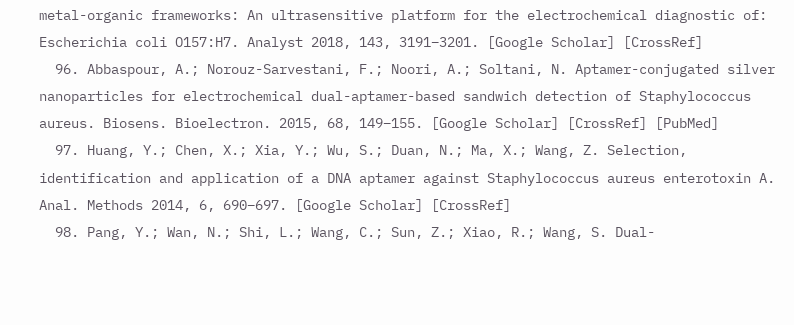metal-organic frameworks: An ultrasensitive platform for the electrochemical diagnostic of: Escherichia coli O157:H7. Analyst 2018, 143, 3191–3201. [Google Scholar] [CrossRef]
  96. Abbaspour, A.; Norouz-Sarvestani, F.; Noori, A.; Soltani, N. Aptamer-conjugated silver nanoparticles for electrochemical dual-aptamer-based sandwich detection of Staphylococcus aureus. Biosens. Bioelectron. 2015, 68, 149–155. [Google Scholar] [CrossRef] [PubMed]
  97. Huang, Y.; Chen, X.; Xia, Y.; Wu, S.; Duan, N.; Ma, X.; Wang, Z. Selection, identification and application of a DNA aptamer against Staphylococcus aureus enterotoxin A. Anal. Methods 2014, 6, 690–697. [Google Scholar] [CrossRef]
  98. Pang, Y.; Wan, N.; Shi, L.; Wang, C.; Sun, Z.; Xiao, R.; Wang, S. Dual-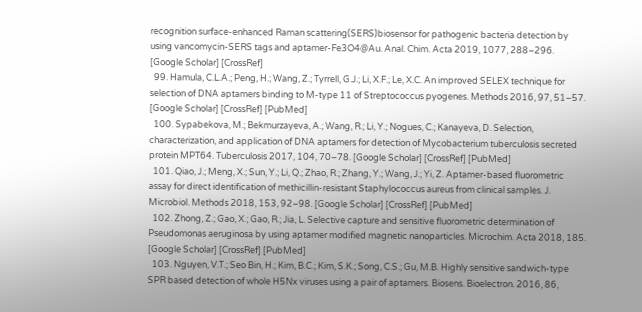recognition surface-enhanced Raman scattering(SERS)biosensor for pathogenic bacteria detection by using vancomycin-SERS tags and aptamer-Fe3O4@Au. Anal. Chim. Acta 2019, 1077, 288–296. [Google Scholar] [CrossRef]
  99. Hamula, C.L.A.; Peng, H.; Wang, Z.; Tyrrell, G.J.; Li, X.F.; Le, X.C. An improved SELEX technique for selection of DNA aptamers binding to M-type 11 of Streptococcus pyogenes. Methods 2016, 97, 51–57. [Google Scholar] [CrossRef] [PubMed]
  100. Sypabekova, M.; Bekmurzayeva, A.; Wang, R.; Li, Y.; Nogues, C.; Kanayeva, D. Selection, characterization, and application of DNA aptamers for detection of Mycobacterium tuberculosis secreted protein MPT64. Tuberculosis 2017, 104, 70–78. [Google Scholar] [CrossRef] [PubMed]
  101. Qiao, J.; Meng, X.; Sun, Y.; Li, Q.; Zhao, R.; Zhang, Y.; Wang, J.; Yi, Z. Aptamer-based fluorometric assay for direct identification of methicillin-resistant Staphylococcus aureus from clinical samples. J. Microbiol. Methods 2018, 153, 92–98. [Google Scholar] [CrossRef] [PubMed]
  102. Zhong, Z.; Gao, X.; Gao, R.; Jia, L. Selective capture and sensitive fluorometric determination of Pseudomonas aeruginosa by using aptamer modified magnetic nanoparticles. Microchim. Acta 2018, 185. [Google Scholar] [CrossRef] [PubMed]
  103. Nguyen, V.T.; Seo Bin, H.; Kim, B.C.; Kim, S.K.; Song, C.S.; Gu, M.B. Highly sensitive sandwich-type SPR based detection of whole H5Nx viruses using a pair of aptamers. Biosens. Bioelectron. 2016, 86,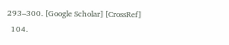293–300. [Google Scholar] [CrossRef]
  104.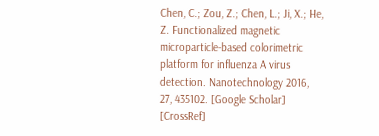Chen, C.; Zou, Z.; Chen, L.; Ji, X.; He, Z. Functionalized magnetic microparticle-based colorimetric platform for influenza A virus detection. Nanotechnology 2016, 27, 435102. [Google Scholar] [CrossRef]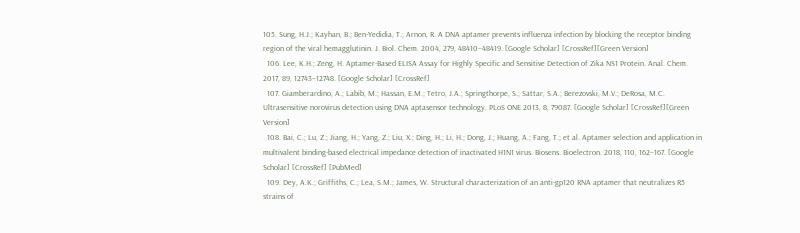105. Sung, H.J.; Kayhan, B.; Ben-Yedidia, T.; Arnon, R. A DNA aptamer prevents influenza infection by blocking the receptor binding region of the viral hemagglutinin. J. Biol. Chem. 2004, 279, 48410–48419. [Google Scholar] [CrossRef][Green Version]
  106. Lee, K.H.; Zeng, H. Aptamer-Based ELISA Assay for Highly Specific and Sensitive Detection of Zika NS1 Protein. Anal. Chem. 2017, 89, 12743–12748. [Google Scholar] [CrossRef]
  107. Giamberardino, A.; Labib, M.; Hassan, E.M.; Tetro, J.A.; Springthorpe, S.; Sattar, S.A.; Berezovski, M.V.; DeRosa, M.C. Ultrasensitive norovirus detection using DNA aptasensor technology. PLoS ONE 2013, 8, 79087. [Google Scholar] [CrossRef][Green Version]
  108. Bai, C.; Lu, Z.; Jiang, H.; Yang, Z.; Liu, X.; Ding, H.; Li, H.; Dong, J.; Huang, A.; Fang, T.; et al. Aptamer selection and application in multivalent binding-based electrical impedance detection of inactivated H1N1 virus. Biosens. Bioelectron. 2018, 110, 162–167. [Google Scholar] [CrossRef] [PubMed]
  109. Dey, A.K.; Griffiths, C.; Lea, S.M.; James, W. Structural characterization of an anti-gp120 RNA aptamer that neutralizes R5 strains of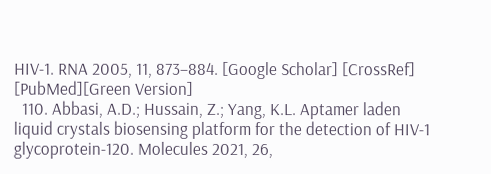HIV-1. RNA 2005, 11, 873–884. [Google Scholar] [CrossRef] [PubMed][Green Version]
  110. Abbasi, A.D.; Hussain, Z.; Yang, K.L. Aptamer laden liquid crystals biosensing platform for the detection of HIV-1 glycoprotein-120. Molecules 2021, 26,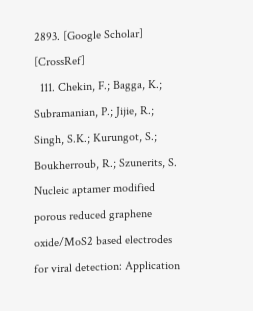2893. [Google Scholar] [CrossRef]
  111. Chekin, F.; Bagga, K.; Subramanian, P.; Jijie, R.; Singh, S.K.; Kurungot, S.; Boukherroub, R.; Szunerits, S. Nucleic aptamer modified porous reduced graphene oxide/MoS2 based electrodes for viral detection: Application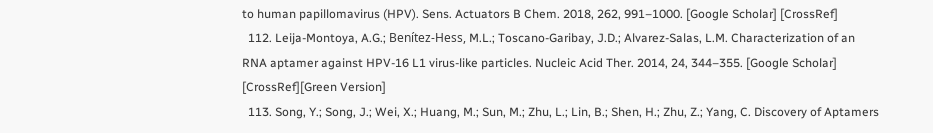to human papillomavirus (HPV). Sens. Actuators B Chem. 2018, 262, 991–1000. [Google Scholar] [CrossRef]
  112. Leija-Montoya, A.G.; Benítez-Hess, M.L.; Toscano-Garibay, J.D.; Alvarez-Salas, L.M. Characterization of an RNA aptamer against HPV-16 L1 virus-like particles. Nucleic Acid Ther. 2014, 24, 344–355. [Google Scholar] [CrossRef][Green Version]
  113. Song, Y.; Song, J.; Wei, X.; Huang, M.; Sun, M.; Zhu, L.; Lin, B.; Shen, H.; Zhu, Z.; Yang, C. Discovery of Aptamers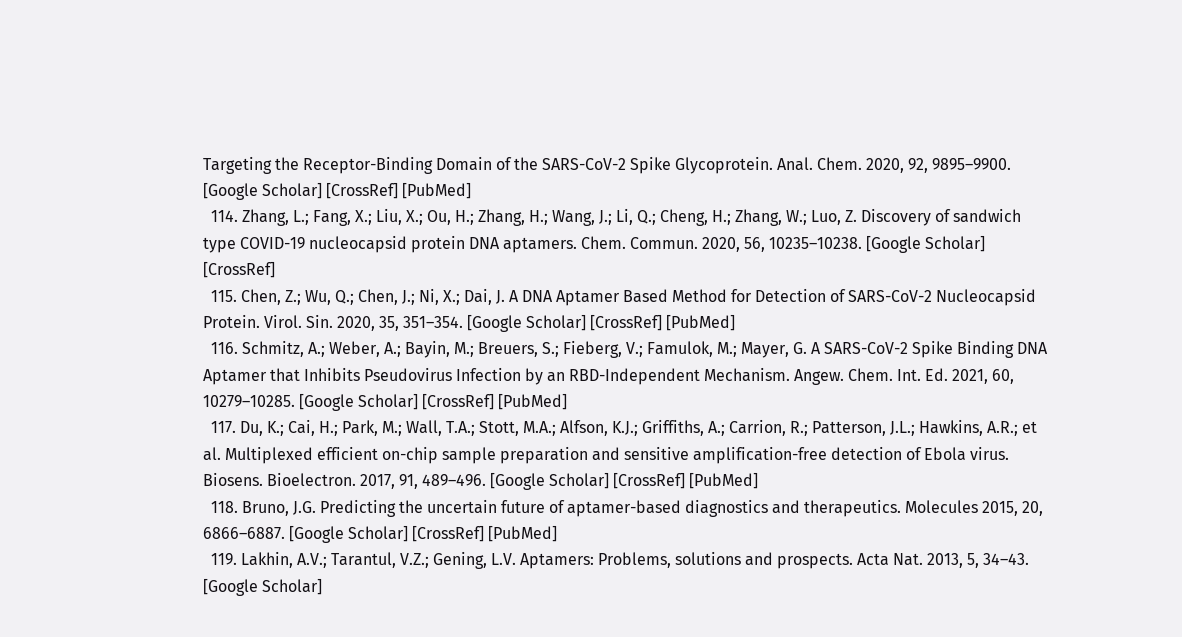Targeting the Receptor-Binding Domain of the SARS-CoV-2 Spike Glycoprotein. Anal. Chem. 2020, 92, 9895–9900. [Google Scholar] [CrossRef] [PubMed]
  114. Zhang, L.; Fang, X.; Liu, X.; Ou, H.; Zhang, H.; Wang, J.; Li, Q.; Cheng, H.; Zhang, W.; Luo, Z. Discovery of sandwich type COVID-19 nucleocapsid protein DNA aptamers. Chem. Commun. 2020, 56, 10235–10238. [Google Scholar] [CrossRef]
  115. Chen, Z.; Wu, Q.; Chen, J.; Ni, X.; Dai, J. A DNA Aptamer Based Method for Detection of SARS-CoV-2 Nucleocapsid Protein. Virol. Sin. 2020, 35, 351–354. [Google Scholar] [CrossRef] [PubMed]
  116. Schmitz, A.; Weber, A.; Bayin, M.; Breuers, S.; Fieberg, V.; Famulok, M.; Mayer, G. A SARS-CoV-2 Spike Binding DNA Aptamer that Inhibits Pseudovirus Infection by an RBD-Independent Mechanism. Angew. Chem. Int. Ed. 2021, 60, 10279–10285. [Google Scholar] [CrossRef] [PubMed]
  117. Du, K.; Cai, H.; Park, M.; Wall, T.A.; Stott, M.A.; Alfson, K.J.; Griffiths, A.; Carrion, R.; Patterson, J.L.; Hawkins, A.R.; et al. Multiplexed efficient on-chip sample preparation and sensitive amplification-free detection of Ebola virus. Biosens. Bioelectron. 2017, 91, 489–496. [Google Scholar] [CrossRef] [PubMed]
  118. Bruno, J.G. Predicting the uncertain future of aptamer-based diagnostics and therapeutics. Molecules 2015, 20, 6866–6887. [Google Scholar] [CrossRef] [PubMed]
  119. Lakhin, A.V.; Tarantul, V.Z.; Gening, L.V. Aptamers: Problems, solutions and prospects. Acta Nat. 2013, 5, 34–43. [Google Scholar]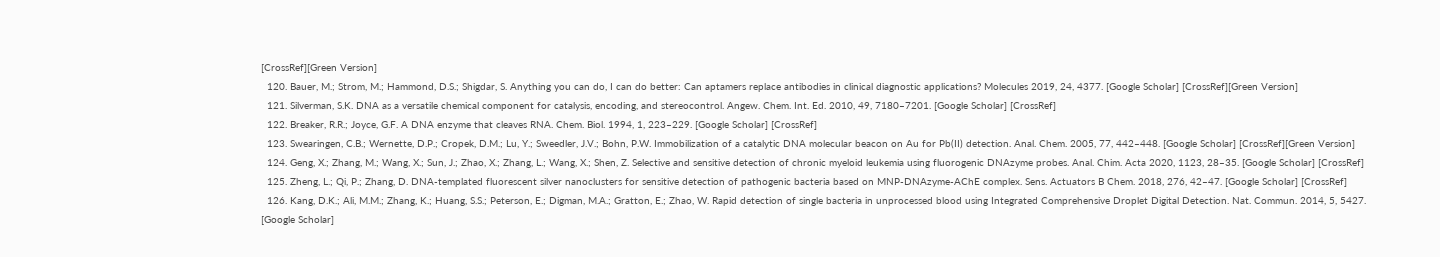[CrossRef][Green Version]
  120. Bauer, M.; Strom, M.; Hammond, D.S.; Shigdar, S. Anything you can do, I can do better: Can aptamers replace antibodies in clinical diagnostic applications? Molecules 2019, 24, 4377. [Google Scholar] [CrossRef][Green Version]
  121. Silverman, S.K. DNA as a versatile chemical component for catalysis, encoding, and stereocontrol. Angew. Chem. Int. Ed. 2010, 49, 7180–7201. [Google Scholar] [CrossRef]
  122. Breaker, R.R.; Joyce, G.F. A DNA enzyme that cleaves RNA. Chem. Biol. 1994, 1, 223–229. [Google Scholar] [CrossRef]
  123. Swearingen, C.B.; Wernette, D.P.; Cropek, D.M.; Lu, Y.; Sweedler, J.V.; Bohn, P.W. Immobilization of a catalytic DNA molecular beacon on Au for Pb(II) detection. Anal. Chem. 2005, 77, 442–448. [Google Scholar] [CrossRef][Green Version]
  124. Geng, X.; Zhang, M.; Wang, X.; Sun, J.; Zhao, X.; Zhang, L.; Wang, X.; Shen, Z. Selective and sensitive detection of chronic myeloid leukemia using fluorogenic DNAzyme probes. Anal. Chim. Acta 2020, 1123, 28–35. [Google Scholar] [CrossRef]
  125. Zheng, L.; Qi, P.; Zhang, D. DNA-templated fluorescent silver nanoclusters for sensitive detection of pathogenic bacteria based on MNP-DNAzyme-AChE complex. Sens. Actuators B Chem. 2018, 276, 42–47. [Google Scholar] [CrossRef]
  126. Kang, D.K.; Ali, M.M.; Zhang, K.; Huang, S.S.; Peterson, E.; Digman, M.A.; Gratton, E.; Zhao, W. Rapid detection of single bacteria in unprocessed blood using Integrated Comprehensive Droplet Digital Detection. Nat. Commun. 2014, 5, 5427. [Google Scholar]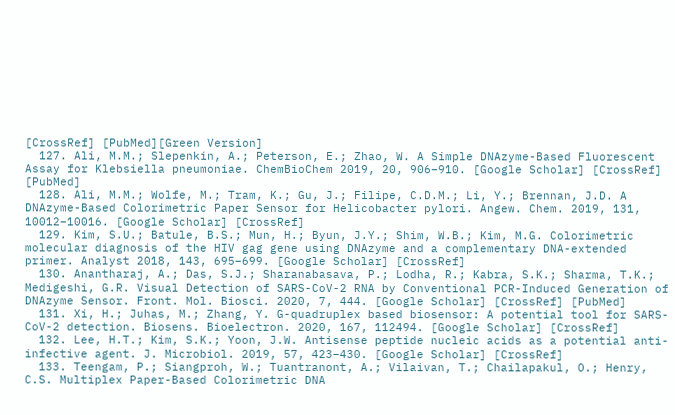[CrossRef] [PubMed][Green Version]
  127. Ali, M.M.; Slepenkin, A.; Peterson, E.; Zhao, W. A Simple DNAzyme-Based Fluorescent Assay for Klebsiella pneumoniae. ChemBioChem 2019, 20, 906–910. [Google Scholar] [CrossRef] [PubMed]
  128. Ali, M.M.; Wolfe, M.; Tram, K.; Gu, J.; Filipe, C.D.M.; Li, Y.; Brennan, J.D. A DNAzyme-Based Colorimetric Paper Sensor for Helicobacter pylori. Angew. Chem. 2019, 131, 10012–10016. [Google Scholar] [CrossRef]
  129. Kim, S.U.; Batule, B.S.; Mun, H.; Byun, J.Y.; Shim, W.B.; Kim, M.G. Colorimetric molecular diagnosis of the HIV gag gene using DNAzyme and a complementary DNA-extended primer. Analyst 2018, 143, 695–699. [Google Scholar] [CrossRef]
  130. Anantharaj, A.; Das, S.J.; Sharanabasava, P.; Lodha, R.; Kabra, S.K.; Sharma, T.K.; Medigeshi, G.R. Visual Detection of SARS-CoV-2 RNA by Conventional PCR-Induced Generation of DNAzyme Sensor. Front. Mol. Biosci. 2020, 7, 444. [Google Scholar] [CrossRef] [PubMed]
  131. Xi, H.; Juhas, M.; Zhang, Y. G-quadruplex based biosensor: A potential tool for SARS-CoV-2 detection. Biosens. Bioelectron. 2020, 167, 112494. [Google Scholar] [CrossRef]
  132. Lee, H.T.; Kim, S.K.; Yoon, J.W. Antisense peptide nucleic acids as a potential anti-infective agent. J. Microbiol. 2019, 57, 423–430. [Google Scholar] [CrossRef]
  133. Teengam, P.; Siangproh, W.; Tuantranont, A.; Vilaivan, T.; Chailapakul, O.; Henry, C.S. Multiplex Paper-Based Colorimetric DNA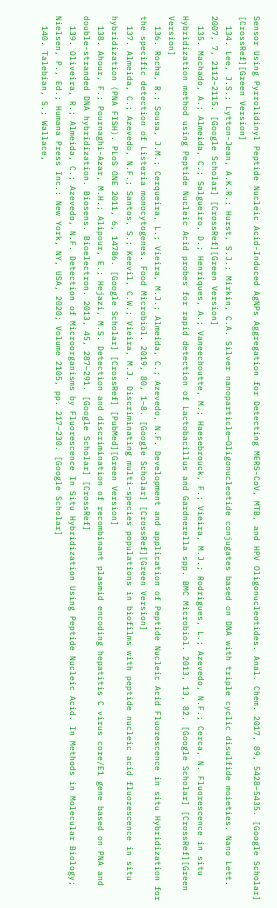Sensor Using Pyrrolidinyl Peptide Nucleic Acid-Induced AgNPs Aggregation for Detecting MERS-CoV, MTB, and HPV Oligonucleotides. Anal. Chem. 2017, 89, 5428–5435. [Google Scholar] [CrossRef][Green Version]
  134. Lee, J.S.; Lytton-Jean, A.K.R.; Hurst, S.J.; Mirkin, C.A. Silver nanoparticle—Oligonucleotide conjugates based on DNA with triple cyclic disulfide moieties. Nano Lett. 2007, 7, 2112–2115. [Google Scholar] [CrossRef][Green Version]
  135. Machado, A.; Almeida, C.; Salgueiro, D.; Henriques, A.; Vaneechoutte, M.; Haesebrouck, F.; Vieira, M.J.; Rodrigues, L.; Azevedo, N.F.; Cerca, N. Fluorescence in situ Hybridization method using Peptide Nucleic Acid probes for rapid detection of Lactobacillus and Gardnerella spp. BMC Microbiol. 2013, 13, 82. [Google Scholar] [CrossRef][Green Version]
  136. Rocha, R.; Sousa, J.M.; Cerqueira, L.; Vieira, M.J.; Almeida, C.; Azevedo, N.F. Development and application of Peptide Nucleic Acid Fluorescence in situ Hybridization for the specific detection of Listeria monocytogenes. Food Microbiol. 2019, 80, 1–8. [Google Scholar] [CrossRef][Green Version]
  137. Almeida, C.; Azevedo, N.F.; Santos, S.; Keevil, C.W.; Vieira, M.J. Discriminating multi-species populations in biofilms with peptide nucleic acid fluorescence in situ hybridization (PNA FISH). PLoS ONE 2011, 6, 14786. [Google Scholar] [CrossRef] [PubMed][Green Version]
  138. Ahour, F.; Pournaghi-Azar, M.H.; Alipour, E.; Hejazi, M.S. Detection and discrimination of recombinant plasmid encoding hepatitis C virus core/E1 gene based on PNA and double-stranded DNA hybridization. Biosens. Bioelectron. 2013, 45, 287–291. [Google Scholar] [CrossRef]
  139. Oliveira, R.; Almeida, C.; Azevedo, N.F. Detection of Microorganisms by Fluorescence In Situ Hybridization Using Peptide Nucleic Acid. In Methods in Molecular Biology; Nielsen, P., Ed.; Humana Press Inc.: New York, NY, USA, 2020; Volume 2105, pp. 217–230. [Google Scholar]
  140. Talebian, S.; Wallace,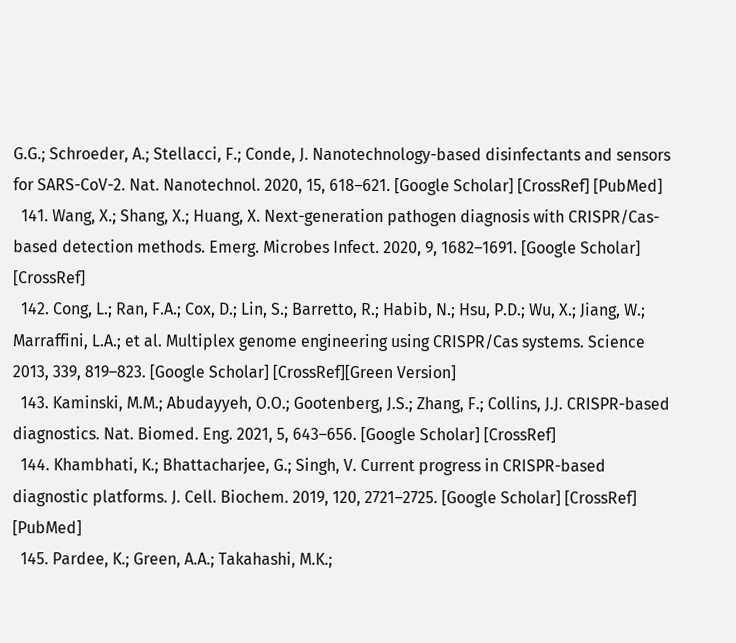G.G.; Schroeder, A.; Stellacci, F.; Conde, J. Nanotechnology-based disinfectants and sensors for SARS-CoV-2. Nat. Nanotechnol. 2020, 15, 618–621. [Google Scholar] [CrossRef] [PubMed]
  141. Wang, X.; Shang, X.; Huang, X. Next-generation pathogen diagnosis with CRISPR/Cas-based detection methods. Emerg. Microbes Infect. 2020, 9, 1682–1691. [Google Scholar] [CrossRef]
  142. Cong, L.; Ran, F.A.; Cox, D.; Lin, S.; Barretto, R.; Habib, N.; Hsu, P.D.; Wu, X.; Jiang, W.; Marraffini, L.A.; et al. Multiplex genome engineering using CRISPR/Cas systems. Science 2013, 339, 819–823. [Google Scholar] [CrossRef][Green Version]
  143. Kaminski, M.M.; Abudayyeh, O.O.; Gootenberg, J.S.; Zhang, F.; Collins, J.J. CRISPR-based diagnostics. Nat. Biomed. Eng. 2021, 5, 643–656. [Google Scholar] [CrossRef]
  144. Khambhati, K.; Bhattacharjee, G.; Singh, V. Current progress in CRISPR-based diagnostic platforms. J. Cell. Biochem. 2019, 120, 2721–2725. [Google Scholar] [CrossRef] [PubMed]
  145. Pardee, K.; Green, A.A.; Takahashi, M.K.;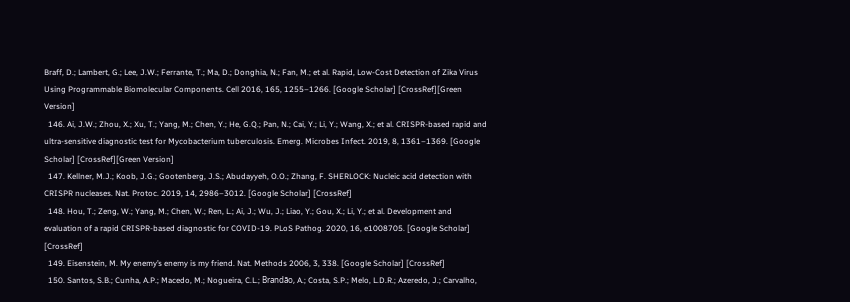Braff, D.; Lambert, G.; Lee, J.W.; Ferrante, T.; Ma, D.; Donghia, N.; Fan, M.; et al. Rapid, Low-Cost Detection of Zika Virus Using Programmable Biomolecular Components. Cell 2016, 165, 1255–1266. [Google Scholar] [CrossRef][Green Version]
  146. Ai, J.W.; Zhou, X.; Xu, T.; Yang, M.; Chen, Y.; He, G.Q.; Pan, N.; Cai, Y.; Li, Y.; Wang, X.; et al. CRISPR-based rapid and ultra-sensitive diagnostic test for Mycobacterium tuberculosis. Emerg. Microbes Infect. 2019, 8, 1361–1369. [Google Scholar] [CrossRef][Green Version]
  147. Kellner, M.J.; Koob, J.G.; Gootenberg, J.S.; Abudayyeh, O.O.; Zhang, F. SHERLOCK: Nucleic acid detection with CRISPR nucleases. Nat. Protoc. 2019, 14, 2986–3012. [Google Scholar] [CrossRef]
  148. Hou, T.; Zeng, W.; Yang, M.; Chen, W.; Ren, L.; Ai, J.; Wu, J.; Liao, Y.; Gou, X.; Li, Y.; et al. Development and evaluation of a rapid CRISPR-based diagnostic for COVID-19. PLoS Pathog. 2020, 16, e1008705. [Google Scholar] [CrossRef]
  149. Eisenstein, M. My enemy’s enemy is my friend. Nat. Methods 2006, 3, 338. [Google Scholar] [CrossRef]
  150. Santos, S.B.; Cunha, A.P.; Macedo, M.; Nogueira, C.L.; Brandão, A.; Costa, S.P.; Melo, L.D.R.; Azeredo, J.; Carvalho,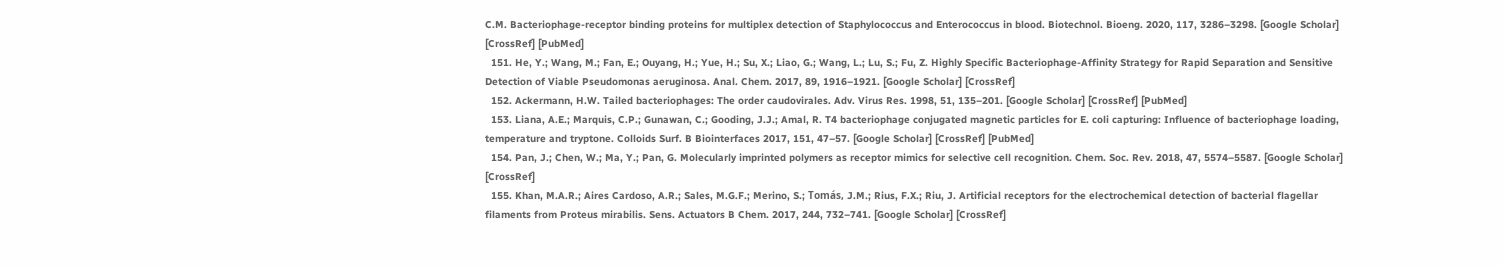C.M. Bacteriophage-receptor binding proteins for multiplex detection of Staphylococcus and Enterococcus in blood. Biotechnol. Bioeng. 2020, 117, 3286–3298. [Google Scholar] [CrossRef] [PubMed]
  151. He, Y.; Wang, M.; Fan, E.; Ouyang, H.; Yue, H.; Su, X.; Liao, G.; Wang, L.; Lu, S.; Fu, Z. Highly Specific Bacteriophage-Affinity Strategy for Rapid Separation and Sensitive Detection of Viable Pseudomonas aeruginosa. Anal. Chem. 2017, 89, 1916–1921. [Google Scholar] [CrossRef]
  152. Ackermann, H.W. Tailed bacteriophages: The order caudovirales. Adv. Virus Res. 1998, 51, 135–201. [Google Scholar] [CrossRef] [PubMed]
  153. Liana, A.E.; Marquis, C.P.; Gunawan, C.; Gooding, J.J.; Amal, R. T4 bacteriophage conjugated magnetic particles for E. coli capturing: Influence of bacteriophage loading, temperature and tryptone. Colloids Surf. B Biointerfaces 2017, 151, 47–57. [Google Scholar] [CrossRef] [PubMed]
  154. Pan, J.; Chen, W.; Ma, Y.; Pan, G. Molecularly imprinted polymers as receptor mimics for selective cell recognition. Chem. Soc. Rev. 2018, 47, 5574–5587. [Google Scholar] [CrossRef]
  155. Khan, M.A.R.; Aires Cardoso, A.R.; Sales, M.G.F.; Merino, S.; Tomás, J.M.; Rius, F.X.; Riu, J. Artificial receptors for the electrochemical detection of bacterial flagellar filaments from Proteus mirabilis. Sens. Actuators B Chem. 2017, 244, 732–741. [Google Scholar] [CrossRef]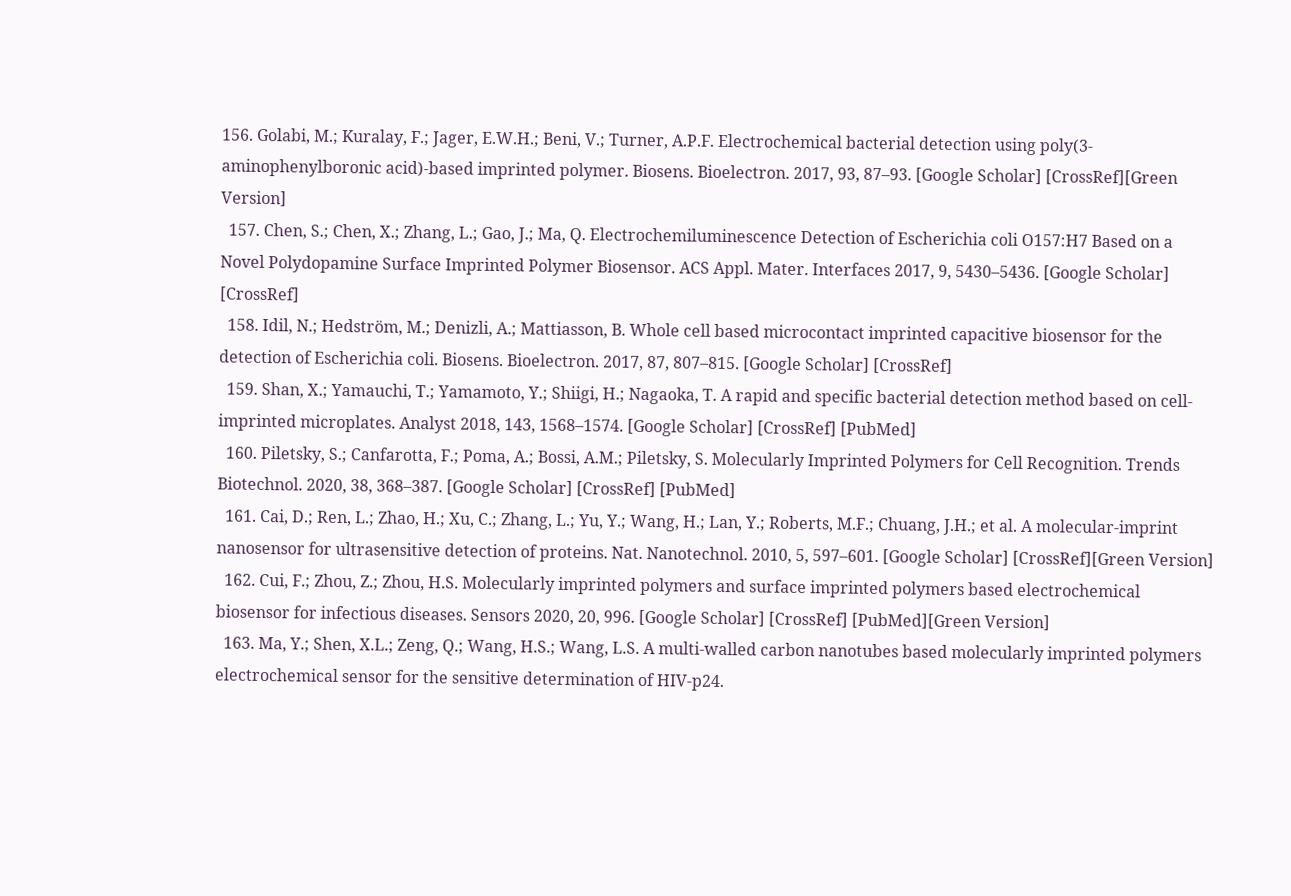156. Golabi, M.; Kuralay, F.; Jager, E.W.H.; Beni, V.; Turner, A.P.F. Electrochemical bacterial detection using poly(3-aminophenylboronic acid)-based imprinted polymer. Biosens. Bioelectron. 2017, 93, 87–93. [Google Scholar] [CrossRef][Green Version]
  157. Chen, S.; Chen, X.; Zhang, L.; Gao, J.; Ma, Q. Electrochemiluminescence Detection of Escherichia coli O157:H7 Based on a Novel Polydopamine Surface Imprinted Polymer Biosensor. ACS Appl. Mater. Interfaces 2017, 9, 5430–5436. [Google Scholar] [CrossRef]
  158. Idil, N.; Hedström, M.; Denizli, A.; Mattiasson, B. Whole cell based microcontact imprinted capacitive biosensor for the detection of Escherichia coli. Biosens. Bioelectron. 2017, 87, 807–815. [Google Scholar] [CrossRef]
  159. Shan, X.; Yamauchi, T.; Yamamoto, Y.; Shiigi, H.; Nagaoka, T. A rapid and specific bacterial detection method based on cell-imprinted microplates. Analyst 2018, 143, 1568–1574. [Google Scholar] [CrossRef] [PubMed]
  160. Piletsky, S.; Canfarotta, F.; Poma, A.; Bossi, A.M.; Piletsky, S. Molecularly Imprinted Polymers for Cell Recognition. Trends Biotechnol. 2020, 38, 368–387. [Google Scholar] [CrossRef] [PubMed]
  161. Cai, D.; Ren, L.; Zhao, H.; Xu, C.; Zhang, L.; Yu, Y.; Wang, H.; Lan, Y.; Roberts, M.F.; Chuang, J.H.; et al. A molecular-imprint nanosensor for ultrasensitive detection of proteins. Nat. Nanotechnol. 2010, 5, 597–601. [Google Scholar] [CrossRef][Green Version]
  162. Cui, F.; Zhou, Z.; Zhou, H.S. Molecularly imprinted polymers and surface imprinted polymers based electrochemical biosensor for infectious diseases. Sensors 2020, 20, 996. [Google Scholar] [CrossRef] [PubMed][Green Version]
  163. Ma, Y.; Shen, X.L.; Zeng, Q.; Wang, H.S.; Wang, L.S. A multi-walled carbon nanotubes based molecularly imprinted polymers electrochemical sensor for the sensitive determination of HIV-p24.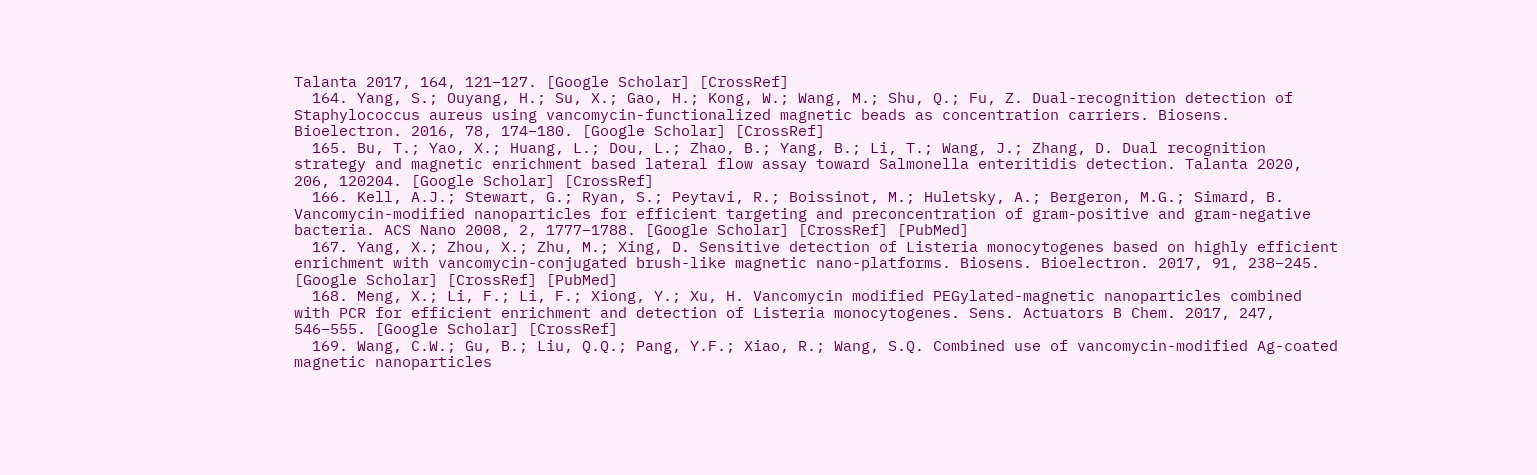Talanta 2017, 164, 121–127. [Google Scholar] [CrossRef]
  164. Yang, S.; Ouyang, H.; Su, X.; Gao, H.; Kong, W.; Wang, M.; Shu, Q.; Fu, Z. Dual-recognition detection of Staphylococcus aureus using vancomycin-functionalized magnetic beads as concentration carriers. Biosens. Bioelectron. 2016, 78, 174–180. [Google Scholar] [CrossRef]
  165. Bu, T.; Yao, X.; Huang, L.; Dou, L.; Zhao, B.; Yang, B.; Li, T.; Wang, J.; Zhang, D. Dual recognition strategy and magnetic enrichment based lateral flow assay toward Salmonella enteritidis detection. Talanta 2020, 206, 120204. [Google Scholar] [CrossRef]
  166. Kell, A.J.; Stewart, G.; Ryan, S.; Peytavi, R.; Boissinot, M.; Huletsky, A.; Bergeron, M.G.; Simard, B. Vancomycin-modified nanoparticles for efficient targeting and preconcentration of gram-positive and gram-negative bacteria. ACS Nano 2008, 2, 1777–1788. [Google Scholar] [CrossRef] [PubMed]
  167. Yang, X.; Zhou, X.; Zhu, M.; Xing, D. Sensitive detection of Listeria monocytogenes based on highly efficient enrichment with vancomycin-conjugated brush-like magnetic nano-platforms. Biosens. Bioelectron. 2017, 91, 238–245. [Google Scholar] [CrossRef] [PubMed]
  168. Meng, X.; Li, F.; Li, F.; Xiong, Y.; Xu, H. Vancomycin modified PEGylated-magnetic nanoparticles combined with PCR for efficient enrichment and detection of Listeria monocytogenes. Sens. Actuators B Chem. 2017, 247, 546–555. [Google Scholar] [CrossRef]
  169. Wang, C.W.; Gu, B.; Liu, Q.Q.; Pang, Y.F.; Xiao, R.; Wang, S.Q. Combined use of vancomycin-modified Ag-coated magnetic nanoparticles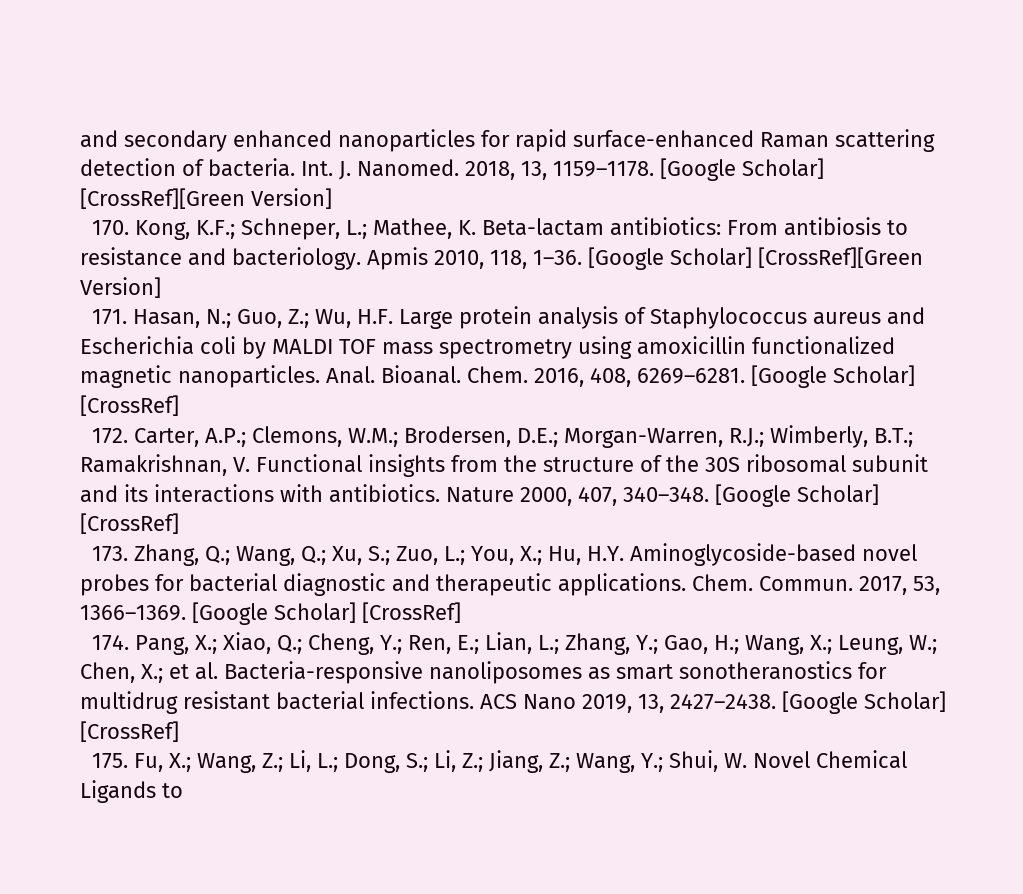and secondary enhanced nanoparticles for rapid surface-enhanced Raman scattering detection of bacteria. Int. J. Nanomed. 2018, 13, 1159–1178. [Google Scholar] [CrossRef][Green Version]
  170. Kong, K.F.; Schneper, L.; Mathee, K. Beta-lactam antibiotics: From antibiosis to resistance and bacteriology. Apmis 2010, 118, 1–36. [Google Scholar] [CrossRef][Green Version]
  171. Hasan, N.; Guo, Z.; Wu, H.F. Large protein analysis of Staphylococcus aureus and Escherichia coli by MALDI TOF mass spectrometry using amoxicillin functionalized magnetic nanoparticles. Anal. Bioanal. Chem. 2016, 408, 6269–6281. [Google Scholar] [CrossRef]
  172. Carter, A.P.; Clemons, W.M.; Brodersen, D.E.; Morgan-Warren, R.J.; Wimberly, B.T.; Ramakrishnan, V. Functional insights from the structure of the 30S ribosomal subunit and its interactions with antibiotics. Nature 2000, 407, 340–348. [Google Scholar] [CrossRef]
  173. Zhang, Q.; Wang, Q.; Xu, S.; Zuo, L.; You, X.; Hu, H.Y. Aminoglycoside-based novel probes for bacterial diagnostic and therapeutic applications. Chem. Commun. 2017, 53, 1366–1369. [Google Scholar] [CrossRef]
  174. Pang, X.; Xiao, Q.; Cheng, Y.; Ren, E.; Lian, L.; Zhang, Y.; Gao, H.; Wang, X.; Leung, W.; Chen, X.; et al. Bacteria-responsive nanoliposomes as smart sonotheranostics for multidrug resistant bacterial infections. ACS Nano 2019, 13, 2427–2438. [Google Scholar] [CrossRef]
  175. Fu, X.; Wang, Z.; Li, L.; Dong, S.; Li, Z.; Jiang, Z.; Wang, Y.; Shui, W. Novel Chemical Ligands to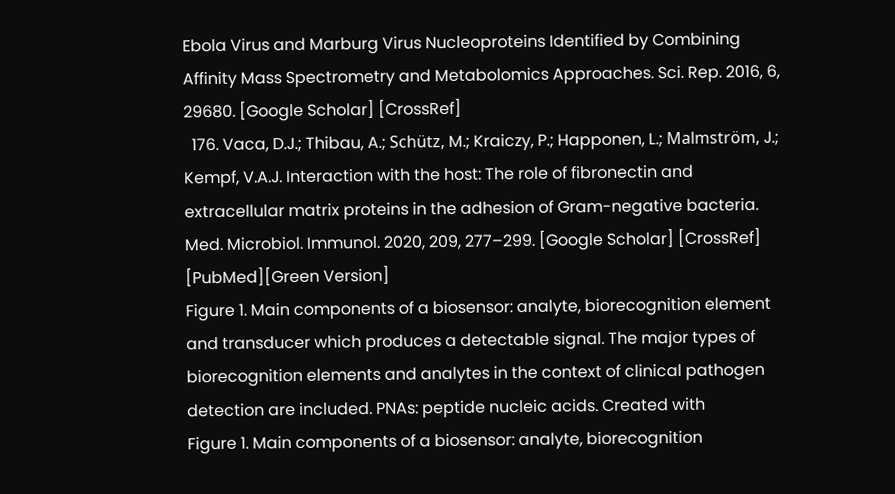Ebola Virus and Marburg Virus Nucleoproteins Identified by Combining Affinity Mass Spectrometry and Metabolomics Approaches. Sci. Rep. 2016, 6, 29680. [Google Scholar] [CrossRef]
  176. Vaca, D.J.; Thibau, A.; Schütz, M.; Kraiczy, P.; Happonen, L.; Malmström, J.; Kempf, V.A.J. Interaction with the host: The role of fibronectin and extracellular matrix proteins in the adhesion of Gram-negative bacteria. Med. Microbiol. Immunol. 2020, 209, 277–299. [Google Scholar] [CrossRef] [PubMed][Green Version]
Figure 1. Main components of a biosensor: analyte, biorecognition element and transducer which produces a detectable signal. The major types of biorecognition elements and analytes in the context of clinical pathogen detection are included. PNAs: peptide nucleic acids. Created with
Figure 1. Main components of a biosensor: analyte, biorecognition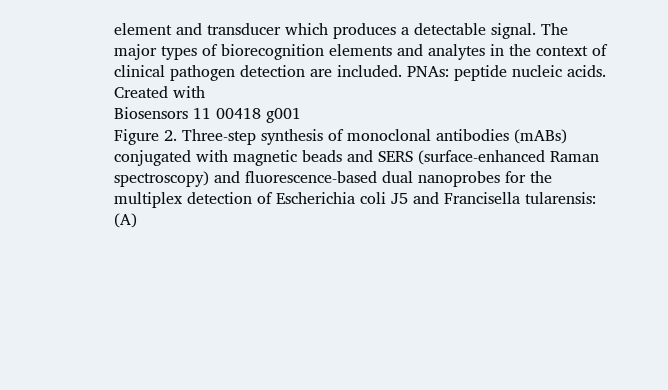element and transducer which produces a detectable signal. The major types of biorecognition elements and analytes in the context of clinical pathogen detection are included. PNAs: peptide nucleic acids. Created with
Biosensors 11 00418 g001
Figure 2. Three-step synthesis of monoclonal antibodies (mABs) conjugated with magnetic beads and SERS (surface-enhanced Raman spectroscopy) and fluorescence-based dual nanoprobes for the multiplex detection of Escherichia coli J5 and Francisella tularensis: (A)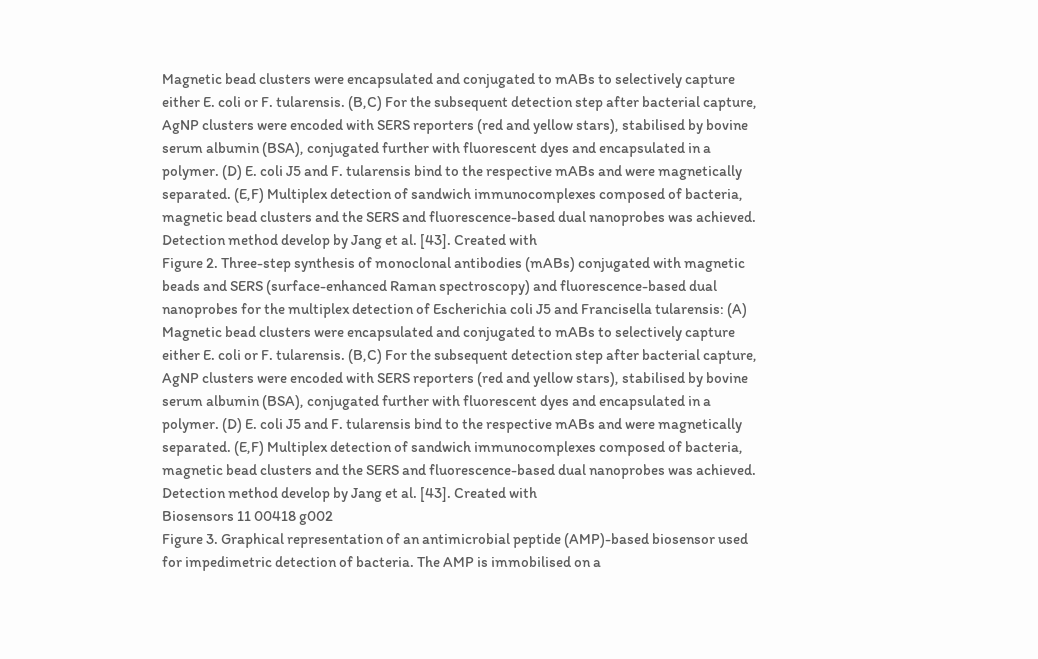Magnetic bead clusters were encapsulated and conjugated to mABs to selectively capture either E. coli or F. tularensis. (B,C) For the subsequent detection step after bacterial capture, AgNP clusters were encoded with SERS reporters (red and yellow stars), stabilised by bovine serum albumin (BSA), conjugated further with fluorescent dyes and encapsulated in a polymer. (D) E. coli J5 and F. tularensis bind to the respective mABs and were magnetically separated. (E,F) Multiplex detection of sandwich immunocomplexes composed of bacteria, magnetic bead clusters and the SERS and fluorescence-based dual nanoprobes was achieved. Detection method develop by Jang et al. [43]. Created with
Figure 2. Three-step synthesis of monoclonal antibodies (mABs) conjugated with magnetic beads and SERS (surface-enhanced Raman spectroscopy) and fluorescence-based dual nanoprobes for the multiplex detection of Escherichia coli J5 and Francisella tularensis: (A) Magnetic bead clusters were encapsulated and conjugated to mABs to selectively capture either E. coli or F. tularensis. (B,C) For the subsequent detection step after bacterial capture, AgNP clusters were encoded with SERS reporters (red and yellow stars), stabilised by bovine serum albumin (BSA), conjugated further with fluorescent dyes and encapsulated in a polymer. (D) E. coli J5 and F. tularensis bind to the respective mABs and were magnetically separated. (E,F) Multiplex detection of sandwich immunocomplexes composed of bacteria, magnetic bead clusters and the SERS and fluorescence-based dual nanoprobes was achieved. Detection method develop by Jang et al. [43]. Created with
Biosensors 11 00418 g002
Figure 3. Graphical representation of an antimicrobial peptide (AMP)-based biosensor used for impedimetric detection of bacteria. The AMP is immobilised on a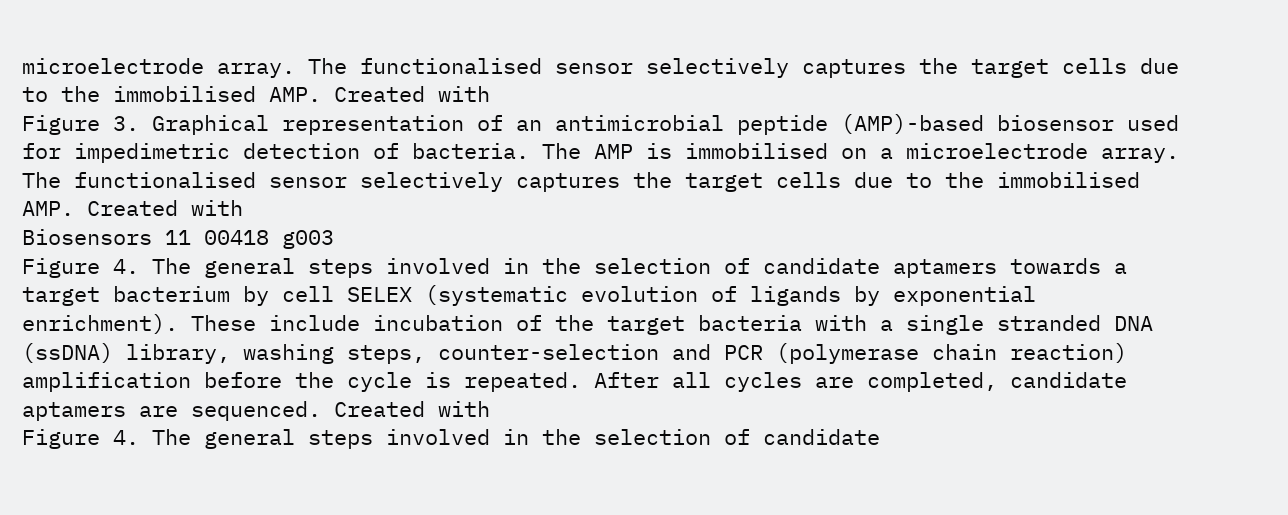microelectrode array. The functionalised sensor selectively captures the target cells due to the immobilised AMP. Created with
Figure 3. Graphical representation of an antimicrobial peptide (AMP)-based biosensor used for impedimetric detection of bacteria. The AMP is immobilised on a microelectrode array. The functionalised sensor selectively captures the target cells due to the immobilised AMP. Created with
Biosensors 11 00418 g003
Figure 4. The general steps involved in the selection of candidate aptamers towards a target bacterium by cell SELEX (systematic evolution of ligands by exponential enrichment). These include incubation of the target bacteria with a single stranded DNA (ssDNA) library, washing steps, counter-selection and PCR (polymerase chain reaction) amplification before the cycle is repeated. After all cycles are completed, candidate aptamers are sequenced. Created with
Figure 4. The general steps involved in the selection of candidate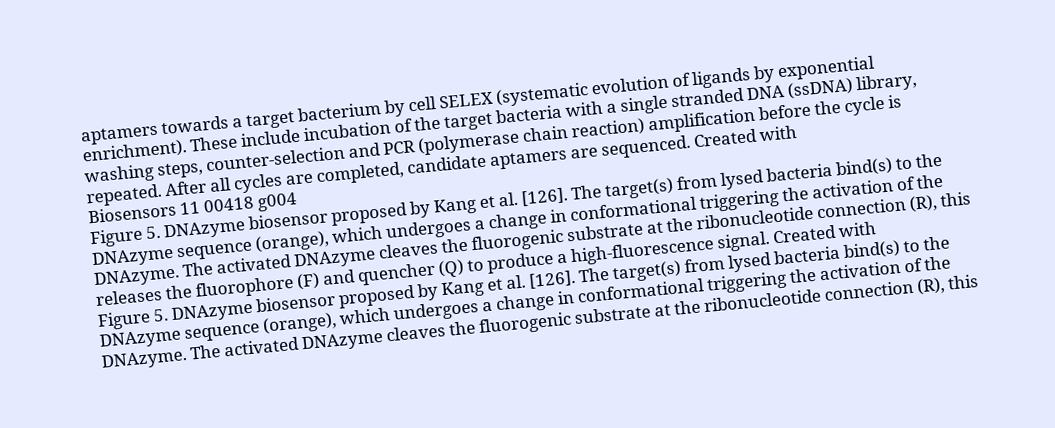aptamers towards a target bacterium by cell SELEX (systematic evolution of ligands by exponential enrichment). These include incubation of the target bacteria with a single stranded DNA (ssDNA) library, washing steps, counter-selection and PCR (polymerase chain reaction) amplification before the cycle is repeated. After all cycles are completed, candidate aptamers are sequenced. Created with
Biosensors 11 00418 g004
Figure 5. DNAzyme biosensor proposed by Kang et al. [126]. The target(s) from lysed bacteria bind(s) to the DNAzyme sequence (orange), which undergoes a change in conformational triggering the activation of the DNAzyme. The activated DNAzyme cleaves the fluorogenic substrate at the ribonucleotide connection (R), this releases the fluorophore (F) and quencher (Q) to produce a high-fluorescence signal. Created with
Figure 5. DNAzyme biosensor proposed by Kang et al. [126]. The target(s) from lysed bacteria bind(s) to the DNAzyme sequence (orange), which undergoes a change in conformational triggering the activation of the DNAzyme. The activated DNAzyme cleaves the fluorogenic substrate at the ribonucleotide connection (R), this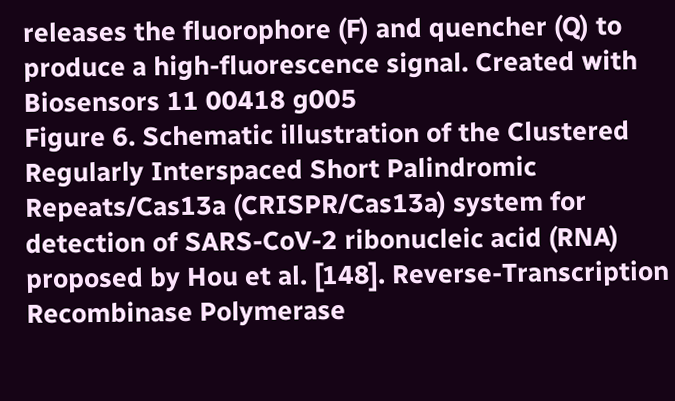releases the fluorophore (F) and quencher (Q) to produce a high-fluorescence signal. Created with
Biosensors 11 00418 g005
Figure 6. Schematic illustration of the Clustered Regularly Interspaced Short Palindromic Repeats/Cas13a (CRISPR/Cas13a) system for detection of SARS-CoV-2 ribonucleic acid (RNA) proposed by Hou et al. [148]. Reverse-Transcription Recombinase Polymerase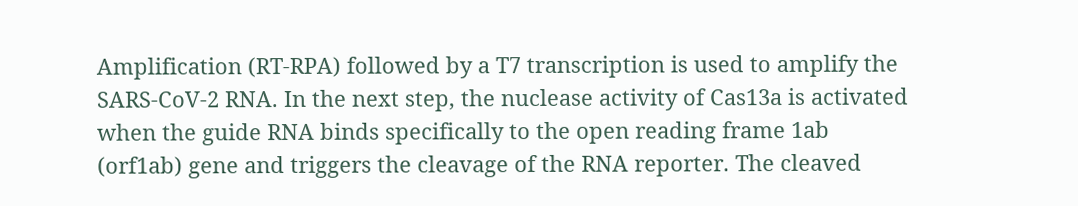Amplification (RT-RPA) followed by a T7 transcription is used to amplify the SARS-CoV-2 RNA. In the next step, the nuclease activity of Cas13a is activated when the guide RNA binds specifically to the open reading frame 1ab (orf1ab) gene and triggers the cleavage of the RNA reporter. The cleaved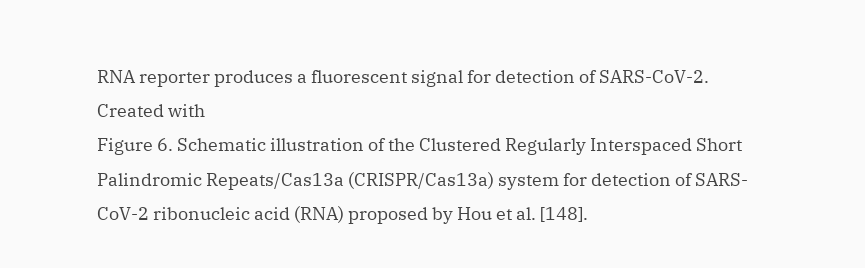RNA reporter produces a fluorescent signal for detection of SARS-CoV-2. Created with
Figure 6. Schematic illustration of the Clustered Regularly Interspaced Short Palindromic Repeats/Cas13a (CRISPR/Cas13a) system for detection of SARS-CoV-2 ribonucleic acid (RNA) proposed by Hou et al. [148].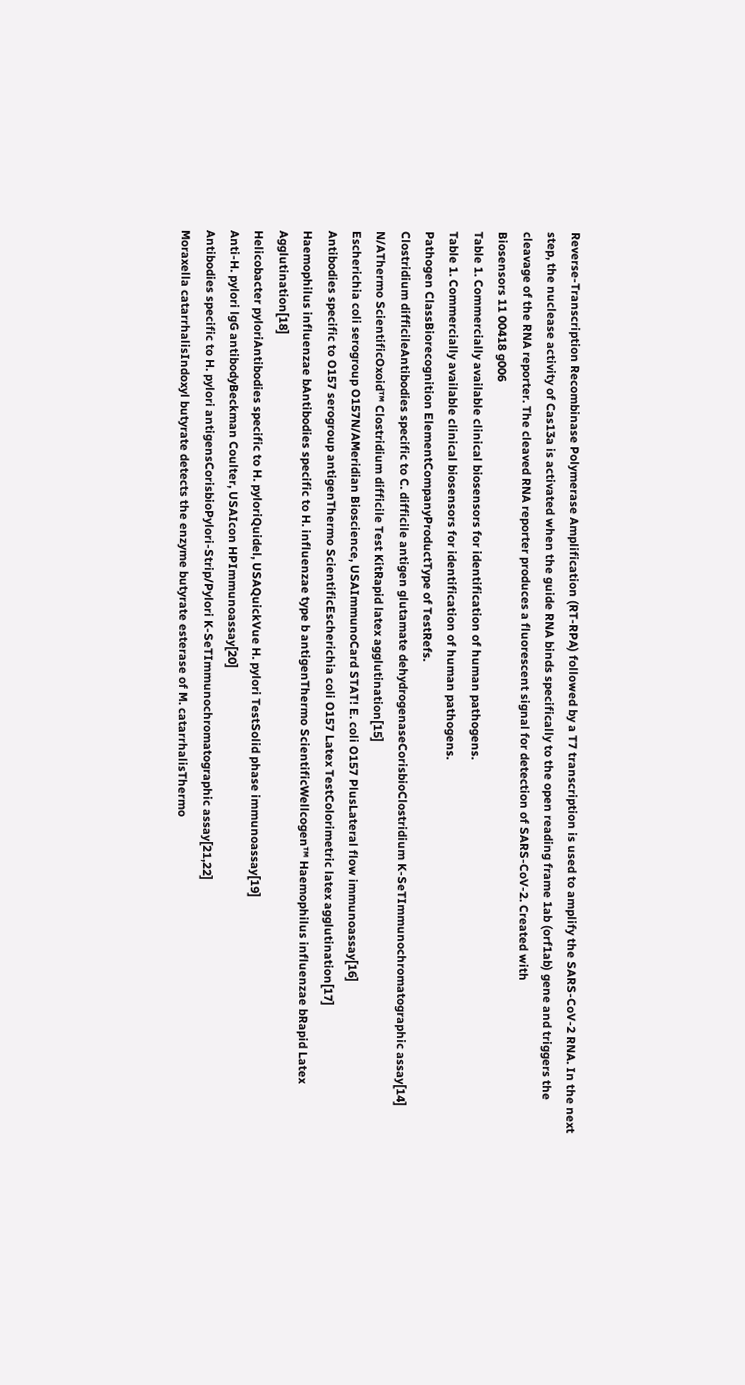Reverse-Transcription Recombinase Polymerase Amplification (RT-RPA) followed by a T7 transcription is used to amplify the SARS-CoV-2 RNA. In the next step, the nuclease activity of Cas13a is activated when the guide RNA binds specifically to the open reading frame 1ab (orf1ab) gene and triggers the cleavage of the RNA reporter. The cleaved RNA reporter produces a fluorescent signal for detection of SARS-CoV-2. Created with
Biosensors 11 00418 g006
Table 1. Commercially available clinical biosensors for identification of human pathogens.
Table 1. Commercially available clinical biosensors for identification of human pathogens.
Pathogen ClassBiorecognition ElementCompanyProductType of TestRefs.
Clostridium difficileAntibodies specific to C. difficile antigen glutamate dehydrogenaseCorisbioClostridium K-SeTImmunochromatographic assay[14]
N/AThermo ScientificOxoid™ Clostridium difficile Test KitRapid latex agglutination[15]
Escherichia coli serogroup O157N/AMeridian Bioscience, USAImmunoCard STAT! E. coli O157 PlusLateral flow immunoassay[16]
Antibodies specific to O157 serogroup antigenThermo ScientificEscherichia coli O157 Latex TestColorimetric latex agglutination[17]
Haemophilus influenzae bAntibodies specific to H. influenzae type b antigenThermo ScientificWellcogen™ Haemophilus influenzae bRapid Latex Agglutination[18]
Helicobacter pyloriAntibodies specific to H. pyloriQuidel, USAQuickVue H. pylori TestSolid phase immunoassay[19]
Anti-H. pylori lgG antibodyBeckman Coulter, USAIcon HPImmunoassay[20]
Antibodies specific to H. pylori antigensCorisbioPylori-Strip/Pylori K-SeTImmunochromatographic assay[21,22]
Moraxella catarrhalisIndoxyl butyrate detects the enzyme butyrate esterase of M. catarrhalisThermo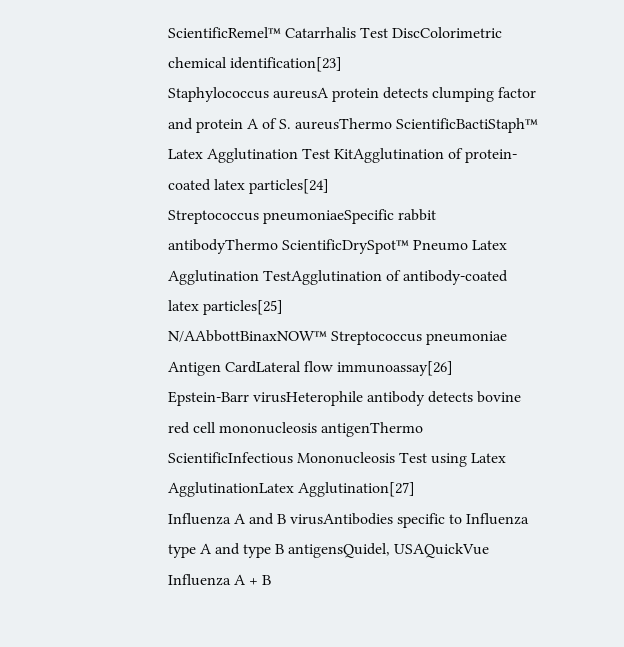ScientificRemel™ Catarrhalis Test DiscColorimetric chemical identification[23]
Staphylococcus aureusA protein detects clumping factor and protein A of S. aureusThermo ScientificBactiStaph™ Latex Agglutination Test KitAgglutination of protein-coated latex particles[24]
Streptococcus pneumoniaeSpecific rabbit antibodyThermo ScientificDrySpot™ Pneumo Latex Agglutination TestAgglutination of antibody-coated latex particles[25]
N/AAbbottBinaxNOW™ Streptococcus pneumoniae Antigen CardLateral flow immunoassay[26]
Epstein-Barr virusHeterophile antibody detects bovine red cell mononucleosis antigenThermo ScientificInfectious Mononucleosis Test using Latex AgglutinationLatex Agglutination[27]
Influenza A and B virusAntibodies specific to Influenza type A and type B antigensQuidel, USAQuickVue Influenza A + B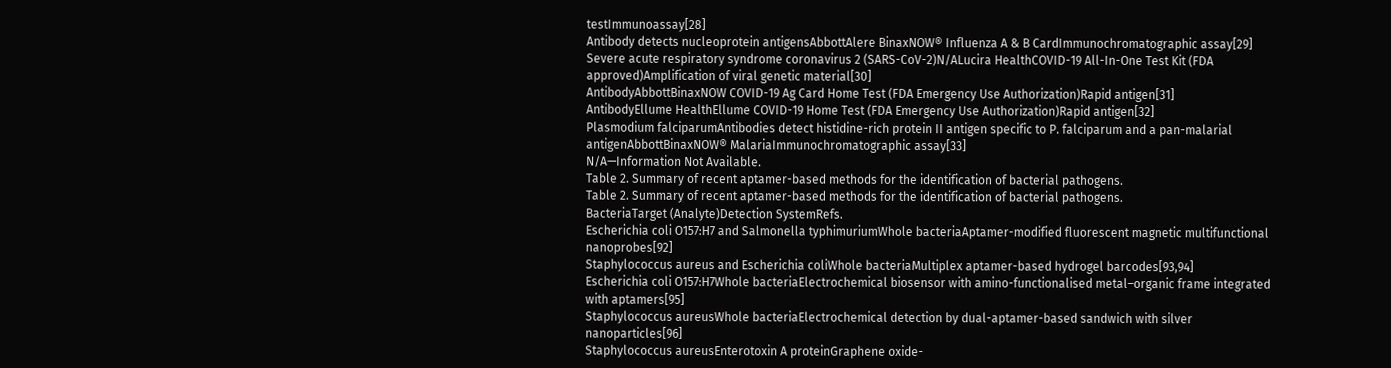testImmunoassay[28]
Antibody detects nucleoprotein antigensAbbottAlere BinaxNOW® Influenza A & B CardImmunochromatographic assay[29]
Severe acute respiratory syndrome coronavirus 2 (SARS-CoV-2)N/ALucira HealthCOVID-19 All-In-One Test Kit (FDA approved)Amplification of viral genetic material[30]
AntibodyAbbottBinaxNOW COVID-19 Ag Card Home Test (FDA Emergency Use Authorization)Rapid antigen[31]
AntibodyEllume HealthEllume COVID-19 Home Test (FDA Emergency Use Authorization)Rapid antigen[32]
Plasmodium falciparumAntibodies detect histidine-rich protein II antigen specific to P. falciparum and a pan-malarial antigenAbbottBinaxNOW® MalariaImmunochromatographic assay[33]
N/A—Information Not Available.
Table 2. Summary of recent aptamer-based methods for the identification of bacterial pathogens.
Table 2. Summary of recent aptamer-based methods for the identification of bacterial pathogens.
BacteriaTarget (Analyte)Detection SystemRefs.
Escherichia coli O157:H7 and Salmonella typhimuriumWhole bacteriaAptamer-modified fluorescent magnetic multifunctional nanoprobes[92]
Staphylococcus aureus and Escherichia coliWhole bacteriaMultiplex aptamer-based hydrogel barcodes[93,94]
Escherichia coli O157:H7Whole bacteriaElectrochemical biosensor with amino-functionalised metal–organic frame integrated with aptamers[95]
Staphylococcus aureusWhole bacteriaElectrochemical detection by dual-aptamer-based sandwich with silver nanoparticles[96]
Staphylococcus aureusEnterotoxin A proteinGraphene oxide-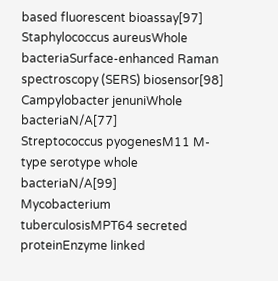based fluorescent bioassay[97]
Staphylococcus aureusWhole bacteriaSurface-enhanced Raman spectroscopy (SERS) biosensor[98]
Campylobacter jenuniWhole bacteriaN/A[77]
Streptococcus pyogenesM11 M-type serotype whole bacteriaN/A[99]
Mycobacterium tuberculosisMPT64 secreted proteinEnzyme linked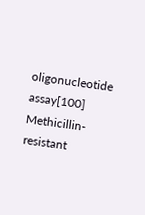oligonucleotide assay[100]
Methicillin-resistant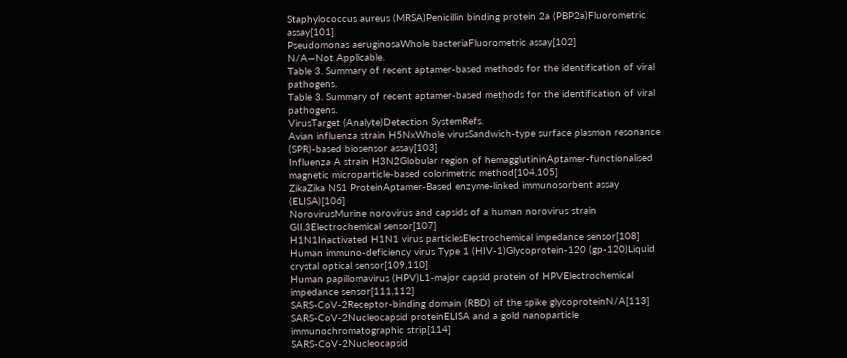Staphylococcus aureus (MRSA)Penicillin binding protein 2a (PBP2a)Fluorometric assay[101]
Pseudomonas aeruginosaWhole bacteriaFluorometric assay[102]
N/A—Not Applicable.
Table 3. Summary of recent aptamer-based methods for the identification of viral pathogens.
Table 3. Summary of recent aptamer-based methods for the identification of viral pathogens.
VirusTarget (Analyte)Detection SystemRefs.
Avian influenza strain H5NxWhole virusSandwich-type surface plasmon resonance (SPR)-based biosensor assay[103]
Influenza A strain H3N2Globular region of hemagglutininAptamer-functionalised magnetic microparticle-based colorimetric method[104,105]
ZikaZika NS1 ProteinAptamer-Based enzyme-linked immunosorbent assay (ELISA)[106]
NorovirusMurine norovirus and capsids of a human norovirus strain GII.3Electrochemical sensor[107]
H1N1Inactivated H1N1 virus particlesElectrochemical impedance sensor[108]
Human immuno-deficiency virus Type 1 (HIV-1)Glycoprotein-120 (gp-120)Liquid crystal optical sensor[109,110]
Human papillomavirus (HPV)L1-major capsid protein of HPVElectrochemical impedance sensor[111,112]
SARS-CoV-2Receptor-binding domain (RBD) of the spike glycoproteinN/A[113]
SARS-CoV-2Nucleocapsid proteinELISA and a gold nanoparticle immunochromatographic strip[114]
SARS-CoV-2Nucleocapsid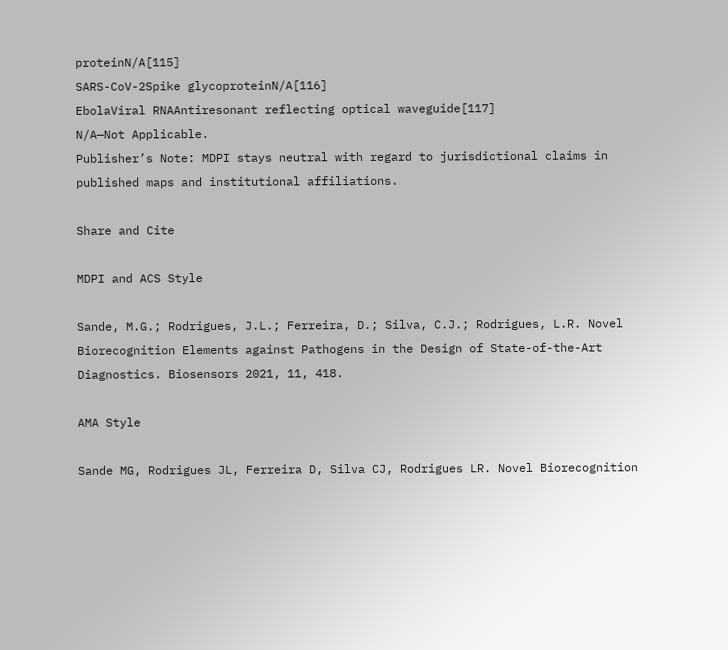proteinN/A[115]
SARS-CoV-2Spike glycoproteinN/A[116]
EbolaViral RNAAntiresonant reflecting optical waveguide[117]
N/A—Not Applicable.
Publisher’s Note: MDPI stays neutral with regard to jurisdictional claims in published maps and institutional affiliations.

Share and Cite

MDPI and ACS Style

Sande, M.G.; Rodrigues, J.L.; Ferreira, D.; Silva, C.J.; Rodrigues, L.R. Novel Biorecognition Elements against Pathogens in the Design of State-of-the-Art Diagnostics. Biosensors 2021, 11, 418.

AMA Style

Sande MG, Rodrigues JL, Ferreira D, Silva CJ, Rodrigues LR. Novel Biorecognition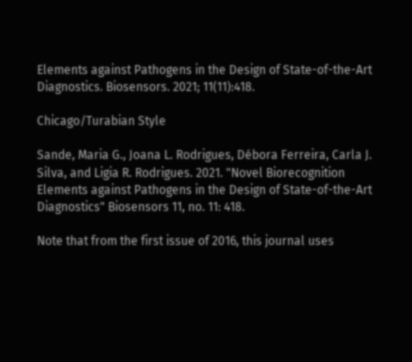Elements against Pathogens in the Design of State-of-the-Art Diagnostics. Biosensors. 2021; 11(11):418.

Chicago/Turabian Style

Sande, Maria G., Joana L. Rodrigues, Débora Ferreira, Carla J. Silva, and Ligia R. Rodrigues. 2021. "Novel Biorecognition Elements against Pathogens in the Design of State-of-the-Art Diagnostics" Biosensors 11, no. 11: 418.

Note that from the first issue of 2016, this journal uses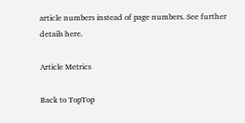article numbers instead of page numbers. See further details here.

Article Metrics

Back to TopTop